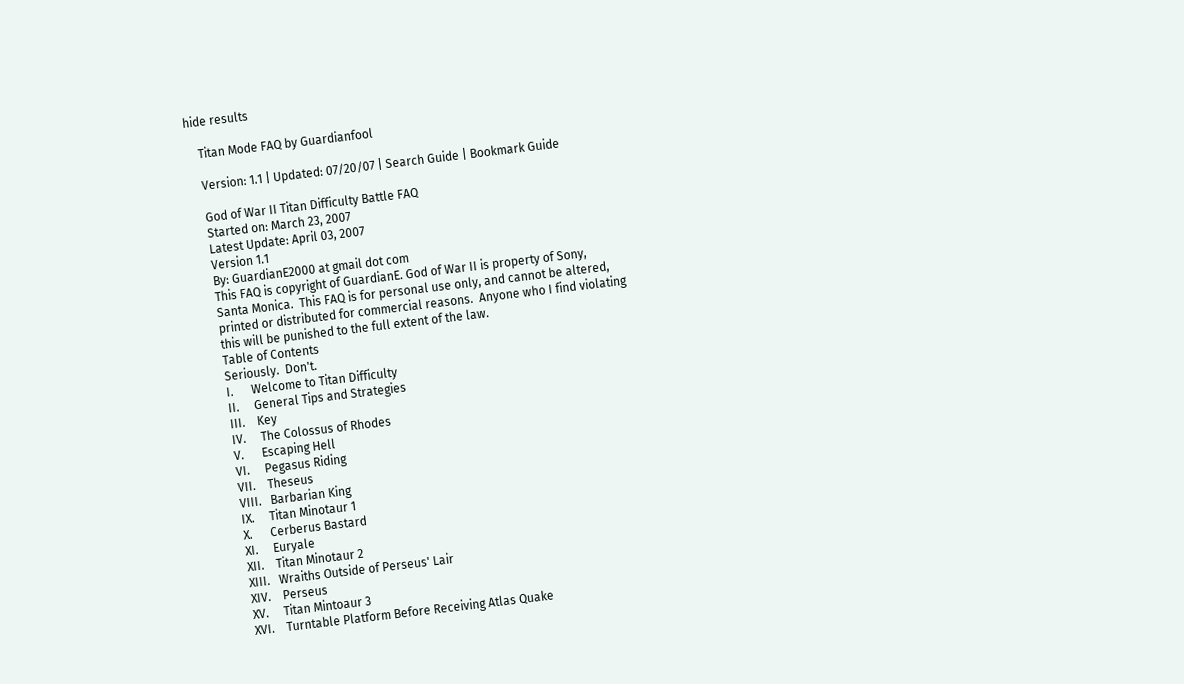hide results

    Titan Mode FAQ by Guardianfool

    Version: 1.1 | Updated: 07/20/07 | Search Guide | Bookmark Guide

    God of War II Titan Difficulty Battle FAQ
    Started on: March 23, 2007
    Latest Update: April 03, 2007
    Version 1.1
    By: GuardianE2000 at gmail dot com
    This FAQ is copyright of GuardianE. God of War II is property of Sony,
    Santa Monica.  This FAQ is for personal use only, and cannot be altered,
    printed or distributed for commercial reasons.  Anyone who I find violating
    this will be punished to the full extent of the law.
    Table of Contents
    Seriously.  Don't.
    I.      Welcome to Titan Difficulty
    II.     General Tips and Strategies
    III.    Key
    IV.     The Colossus of Rhodes
    V.      Escaping Hell
    VI.     Pegasus Riding
    VII.    Theseus
    VIII.   Barbarian King
    IX.     Titan Minotaur 1
    X.      Cerberus Bastard
    XI.     Euryale
    XII.    Titan Minotaur 2
    XIII.   Wraiths Outside of Perseus' Lair
    XIV.    Perseus
    XV.     Titan Mintoaur 3
    XVI.    Turntable Platform Before Receiving Atlas Quake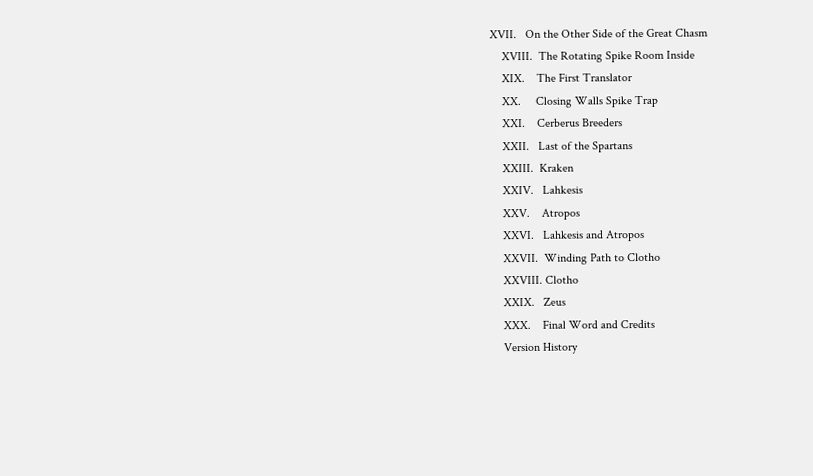XVII.   On the Other Side of the Great Chasm
    XVIII.  The Rotating Spike Room Inside
    XIX.    The First Translator
    XX.     Closing Walls Spike Trap
    XXI.    Cerberus Breeders
    XXII.   Last of the Spartans
    XXIII.  Kraken
    XXIV.   Lahkesis
    XXV.    Atropos
    XXVI.   Lahkesis and Atropos
    XXVII.  Winding Path to Clotho
    XXVIII. Clotho
    XXIX.   Zeus
    XXX.    Final Word and Credits
    Version History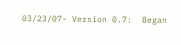03/23/07- Version 0.7:  Began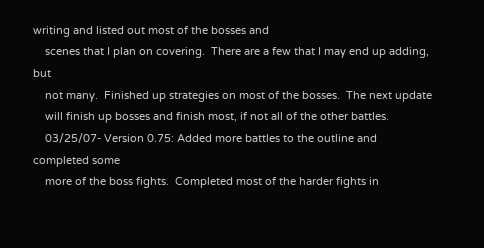writing and listed out most of the bosses and
    scenes that I plan on covering.  There are a few that I may end up adding, but
    not many.  Finished up strategies on most of the bosses.  The next update
    will finish up bosses and finish most, if not all of the other battles.
    03/25/07- Version 0.75: Added more battles to the outline and completed some
    more of the boss fights.  Completed most of the harder fights in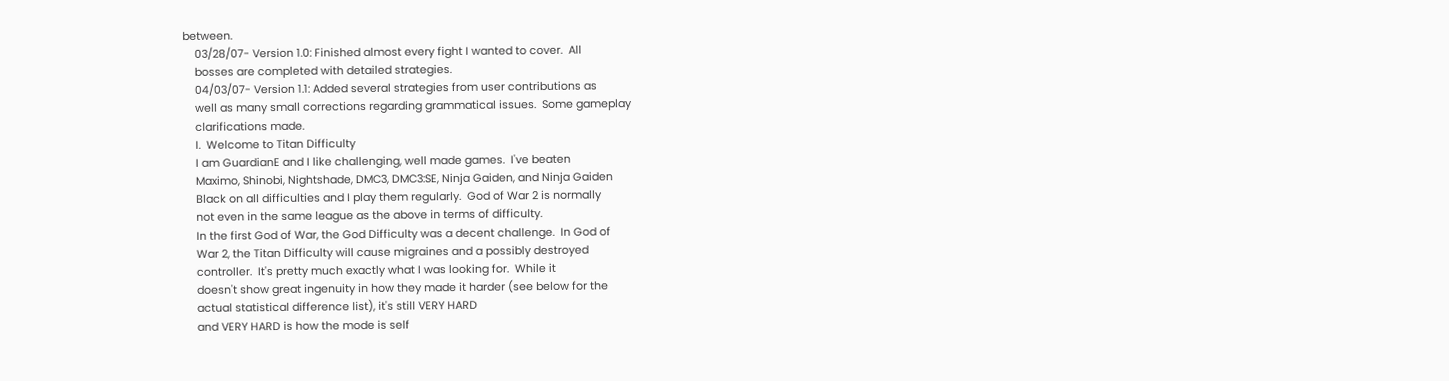between.
    03/28/07- Version 1.0: Finished almost every fight I wanted to cover.  All
    bosses are completed with detailed strategies.
    04/03/07- Version 1.1: Added several strategies from user contributions as
    well as many small corrections regarding grammatical issues.  Some gameplay
    clarifications made.
    I.  Welcome to Titan Difficulty
    I am GuardianE and I like challenging, well made games.  I've beaten
    Maximo, Shinobi, Nightshade, DMC3, DMC3:SE, Ninja Gaiden, and Ninja Gaiden
    Black on all difficulties and I play them regularly.  God of War 2 is normally
    not even in the same league as the above in terms of difficulty.
    In the first God of War, the God Difficulty was a decent challenge.  In God of
    War 2, the Titan Difficulty will cause migraines and a possibly destroyed
    controller.  It's pretty much exactly what I was looking for.  While it
    doesn't show great ingenuity in how they made it harder (see below for the
    actual statistical difference list), it's still VERY HARD
    and VERY HARD is how the mode is self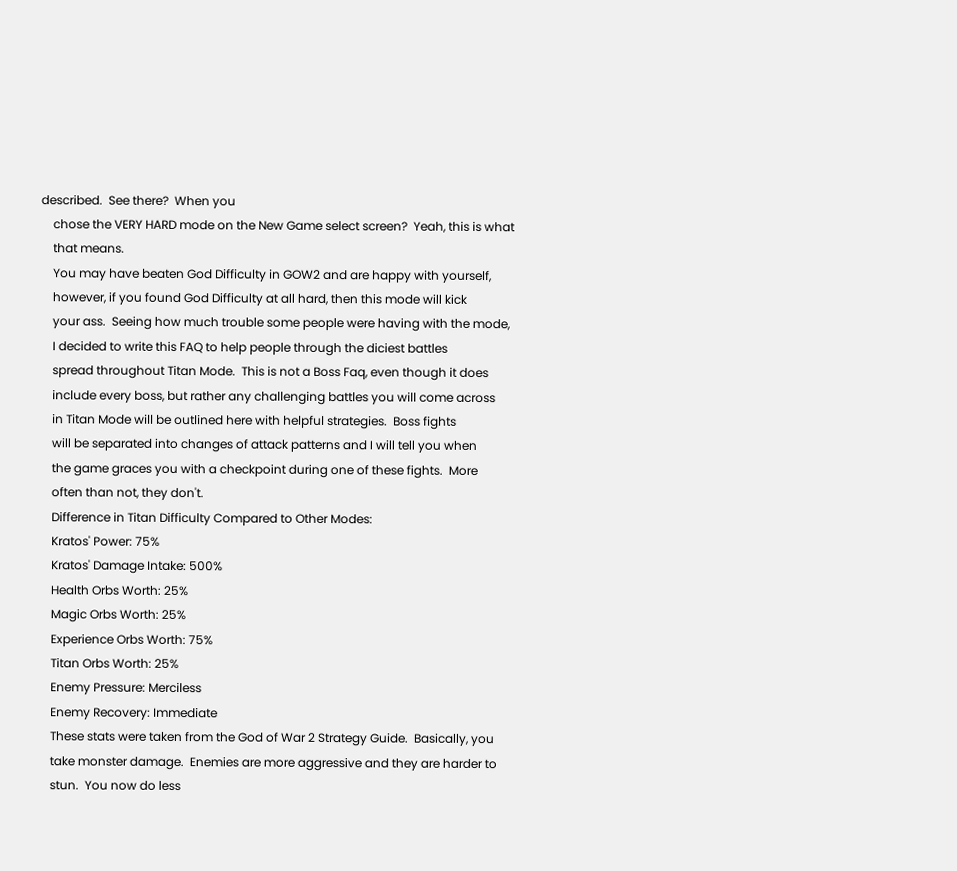described.  See there?  When you
    chose the VERY HARD mode on the New Game select screen?  Yeah, this is what
    that means.
    You may have beaten God Difficulty in GOW2 and are happy with yourself,
    however, if you found God Difficulty at all hard, then this mode will kick
    your ass.  Seeing how much trouble some people were having with the mode,
    I decided to write this FAQ to help people through the diciest battles
    spread throughout Titan Mode.  This is not a Boss Faq, even though it does
    include every boss, but rather any challenging battles you will come across
    in Titan Mode will be outlined here with helpful strategies.  Boss fights
    will be separated into changes of attack patterns and I will tell you when
    the game graces you with a checkpoint during one of these fights.  More
    often than not, they don't.
    Difference in Titan Difficulty Compared to Other Modes:
    Kratos' Power: 75%
    Kratos' Damage Intake: 500%
    Health Orbs Worth: 25%
    Magic Orbs Worth: 25%
    Experience Orbs Worth: 75%
    Titan Orbs Worth: 25%
    Enemy Pressure: Merciless
    Enemy Recovery: Immediate
    These stats were taken from the God of War 2 Strategy Guide.  Basically, you
    take monster damage.  Enemies are more aggressive and they are harder to
    stun.  You now do less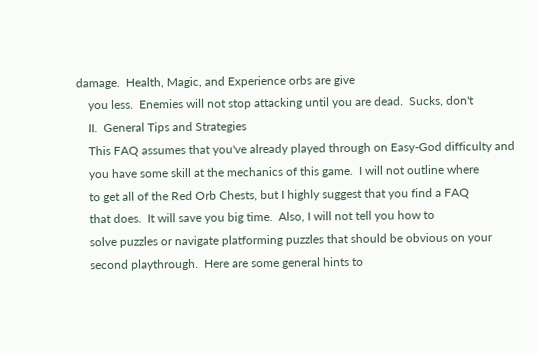damage.  Health, Magic, and Experience orbs are give
    you less.  Enemies will not stop attacking until you are dead.  Sucks, don't
    II.  General Tips and Strategies
    This FAQ assumes that you've already played through on Easy-God difficulty and
    you have some skill at the mechanics of this game.  I will not outline where
    to get all of the Red Orb Chests, but I highly suggest that you find a FAQ
    that does.  It will save you big time.  Also, I will not tell you how to
    solve puzzles or navigate platforming puzzles that should be obvious on your
    second playthrough.  Here are some general hints to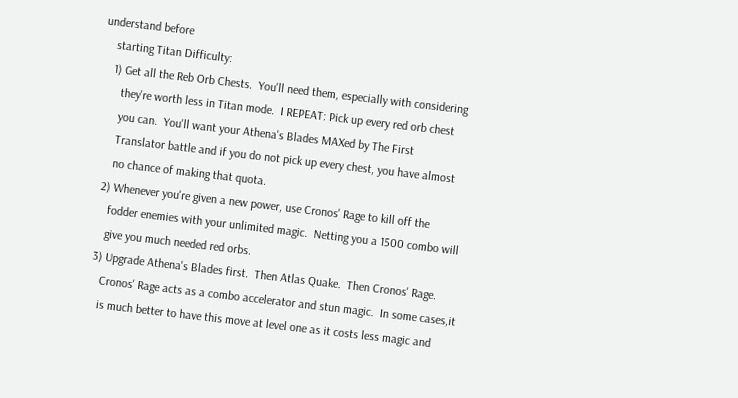understand before
    starting Titan Difficulty:
    1) Get all the Reb Orb Chests.  You'll need them, especially with considering
       they're worth less in Titan mode.  I REPEAT: Pick up every red orb chest
       you can.  You'll want your Athena's Blades MAXed by The First
       Translator battle and if you do not pick up every chest, you have almost
       no chance of making that quota.
    2) Whenever you're given a new power, use Cronos' Rage to kill off the
       fodder enemies with your unlimited magic.  Netting you a 1500 combo will
       give you much needed red orbs.
    3) Upgrade Athena's Blades first.  Then Atlas Quake.  Then Cronos' Rage.
       Cronos' Rage acts as a combo accelerator and stun magic.  In some cases,it
       is much better to have this move at level one as it costs less magic and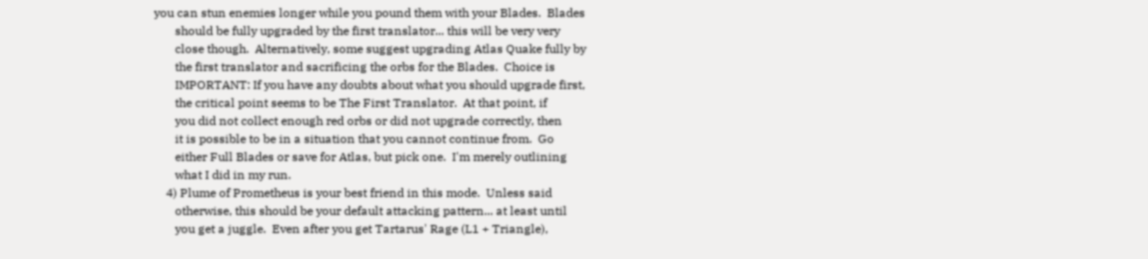you can stun enemies longer while you pound them with your Blades.  Blades
       should be fully upgraded by the first translator... this will be very very
       close though.  Alternatively, some suggest upgrading Atlas Quake fully by
       the first translator and sacrificing the orbs for the Blades.  Choice is
       IMPORTANT: If you have any doubts about what you should upgrade first,
       the critical point seems to be The First Translator.  At that point, if
       you did not collect enough red orbs or did not upgrade correctly, then
       it is possible to be in a situation that you cannot continue from.  Go
       either Full Blades or save for Atlas, but pick one.  I'm merely outlining
       what I did in my run.
    4) Plume of Prometheus is your best friend in this mode.  Unless said
       otherwise, this should be your default attacking pattern... at least until
       you get a juggle.  Even after you get Tartarus' Rage (L1 + Triangle),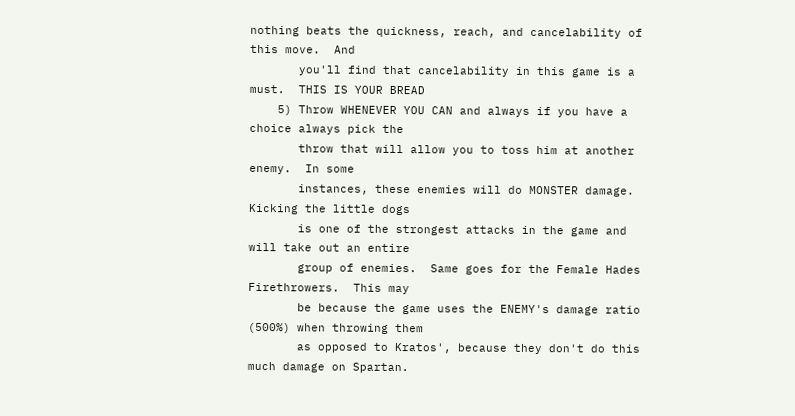nothing beats the quickness, reach, and cancelability of this move.  And
       you'll find that cancelability in this game is a must.  THIS IS YOUR BREAD
    5) Throw WHENEVER YOU CAN and always if you have a choice always pick the
       throw that will allow you to toss him at another enemy.  In some
       instances, these enemies will do MONSTER damage.  Kicking the little dogs
       is one of the strongest attacks in the game and will take out an entire
       group of enemies.  Same goes for the Female Hades Firethrowers.  This may
       be because the game uses the ENEMY's damage ratio (500%) when throwing them
       as opposed to Kratos', because they don't do this much damage on Spartan.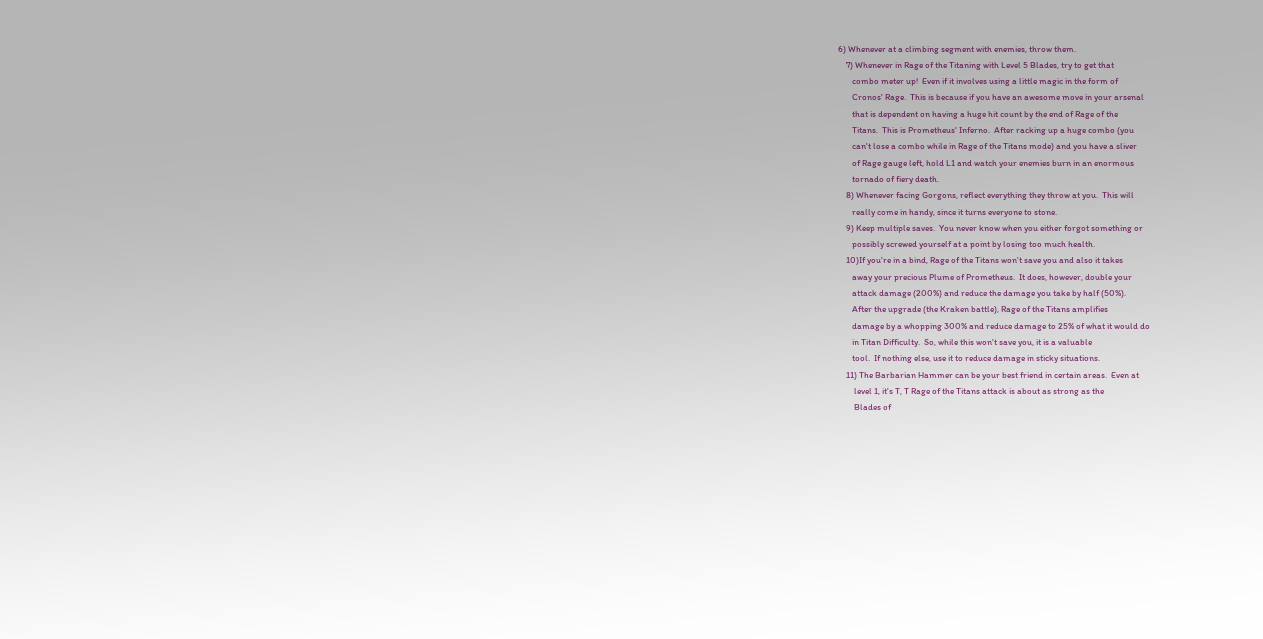6) Whenever at a climbing segment with enemies, throw them.
    7) Whenever in Rage of the Titaning with Level 5 Blades, try to get that
       combo meter up!  Even if it involves using a little magic in the form of
       Cronos' Rage.  This is because if you have an awesome move in your arsenal
       that is dependent on having a huge hit count by the end of Rage of the
       Titans.  This is Prometheus' Inferno.  After racking up a huge combo (you
       can't lose a combo while in Rage of the Titans mode) and you have a sliver
       of Rage gauge left, hold L1 and watch your enemies burn in an enormous
       tornado of fiery death.
    8) Whenever facing Gorgons, reflect everything they throw at you.  This will
       really come in handy, since it turns everyone to stone.
    9) Keep multiple saves.  You never know when you either forgot something or
       possibly screwed yourself at a point by losing too much health.
    10)If you're in a bind, Rage of the Titans won't save you and also it takes
       away your precious Plume of Prometheus.  It does, however, double your
       attack damage (200%) and reduce the damage you take by half (50%).
       After the upgrade (the Kraken battle), Rage of the Titans amplifies
       damage by a whopping 300% and reduce damage to 25% of what it would do
       in Titan Difficulty.  So, while this won't save you, it is a valuable
       tool.  If nothing else, use it to reduce damage in sticky situations.
    11) The Barbarian Hammer can be your best friend in certain areas.  Even at
        level 1, it's T, T Rage of the Titans attack is about as strong as the
        Blades of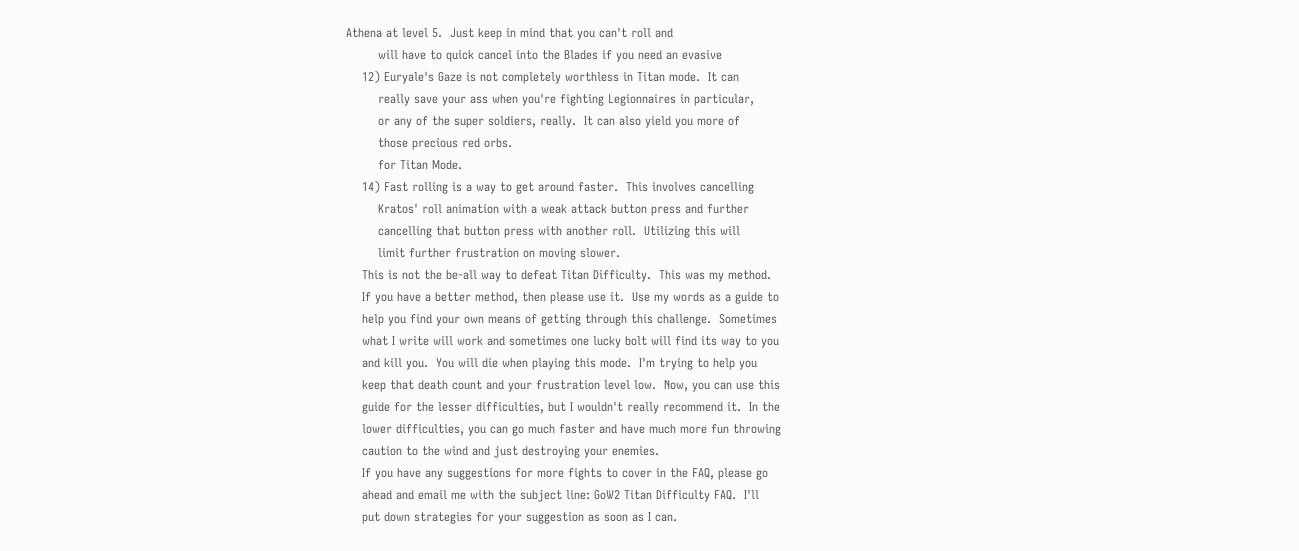Athena at level 5.  Just keep in mind that you can't roll and
        will have to quick cancel into the Blades if you need an evasive
    12) Euryale's Gaze is not completely worthless in Titan mode.  It can
        really save your ass when you're fighting Legionnaires in particular,
        or any of the super soldiers, really.  It can also yield you more of
        those precious red orbs.
        for Titan Mode.
    14) Fast rolling is a way to get around faster.  This involves cancelling
        Kratos' roll animation with a weak attack button press and further
        cancelling that button press with another roll.  Utilizing this will
        limit further frustration on moving slower.
    This is not the be-all way to defeat Titan Difficulty.  This was my method.
    If you have a better method, then please use it.  Use my words as a guide to
    help you find your own means of getting through this challenge.  Sometimes
    what I write will work and sometimes one lucky bolt will find its way to you
    and kill you.  You will die when playing this mode.  I'm trying to help you
    keep that death count and your frustration level low.  Now, you can use this
    guide for the lesser difficulties, but I wouldn't really recommend it.  In the
    lower difficulties, you can go much faster and have much more fun throwing
    caution to the wind and just destroying your enemies.
    If you have any suggestions for more fights to cover in the FAQ, please go
    ahead and email me with the subject line: GoW2 Titan Difficulty FAQ.  I'll
    put down strategies for your suggestion as soon as I can.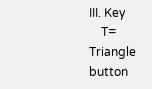III. Key
    T= Triangle button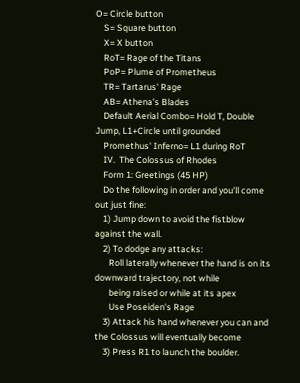O= Circle button
    S= Square button
    X= X button
    RoT= Rage of the Titans
    PoP= Plume of Prometheus
    TR= Tartarus' Rage
    AB= Athena's Blades
    Default Aerial Combo= Hold T, Double Jump, L1+Circle until grounded
    Promethus' Inferno= L1 during RoT
    IV.  The Colossus of Rhodes
    Form 1: Greetings (45 HP)
    Do the following in order and you'll come out just fine:
    1) Jump down to avoid the fistblow against the wall.
    2) To dodge any attacks:
       Roll laterally whenever the hand is on its downward trajectory, not while
       being raised or while at its apex
       Use Poseiden's Rage
    3) Attack his hand whenever you can and the Colossus will eventually become
    3) Press R1 to launch the boulder.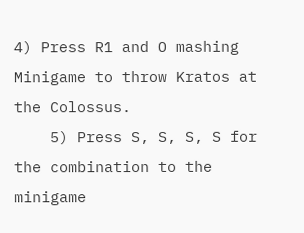4) Press R1 and O mashing Minigame to throw Kratos at the Colossus.
    5) Press S, S, S, S for the combination to the minigame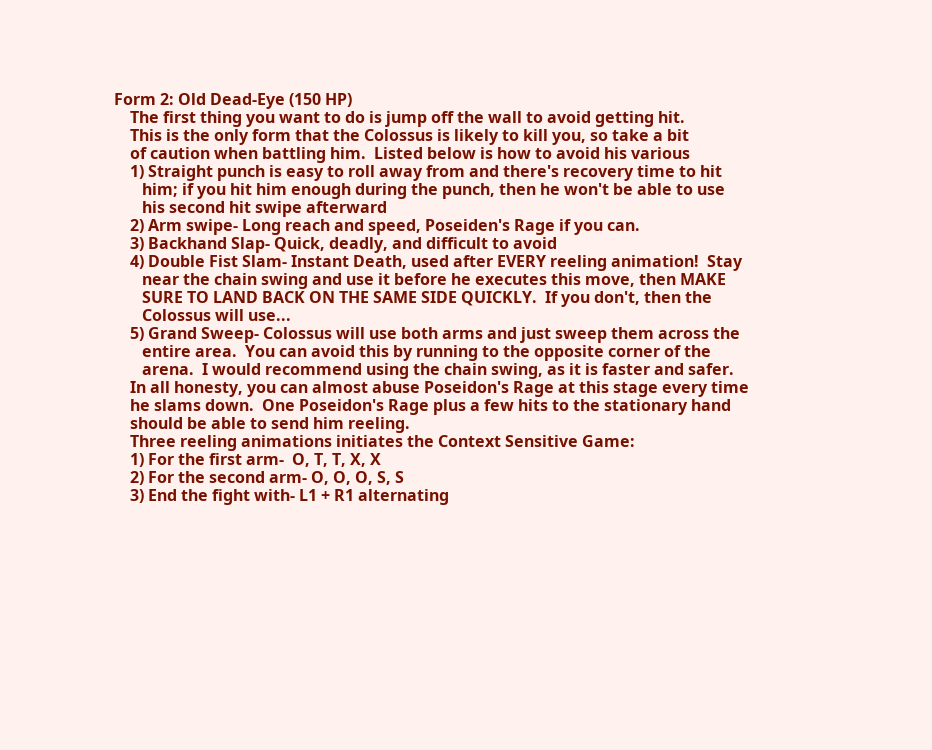Form 2: Old Dead-Eye (150 HP)
    The first thing you want to do is jump off the wall to avoid getting hit.
    This is the only form that the Colossus is likely to kill you, so take a bit
    of caution when battling him.  Listed below is how to avoid his various
    1) Straight punch is easy to roll away from and there's recovery time to hit
       him; if you hit him enough during the punch, then he won't be able to use
       his second hit swipe afterward
    2) Arm swipe- Long reach and speed, Poseiden's Rage if you can.
    3) Backhand Slap- Quick, deadly, and difficult to avoid
    4) Double Fist Slam- Instant Death, used after EVERY reeling animation!  Stay
       near the chain swing and use it before he executes this move, then MAKE
       SURE TO LAND BACK ON THE SAME SIDE QUICKLY.  If you don't, then the
       Colossus will use...
    5) Grand Sweep- Colossus will use both arms and just sweep them across the
       entire area.  You can avoid this by running to the opposite corner of the
       arena.  I would recommend using the chain swing, as it is faster and safer.
    In all honesty, you can almost abuse Poseidon's Rage at this stage every time
    he slams down.  One Poseidon's Rage plus a few hits to the stationary hand
    should be able to send him reeling.
    Three reeling animations initiates the Context Sensitive Game:
    1) For the first arm-  O, T, T, X, X
    2) For the second arm- O, O, O, S, S
    3) End the fight with- L1 + R1 alternating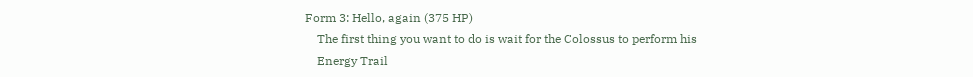Form 3: Hello, again (375 HP)
    The first thing you want to do is wait for the Colossus to perform his
    Energy Trail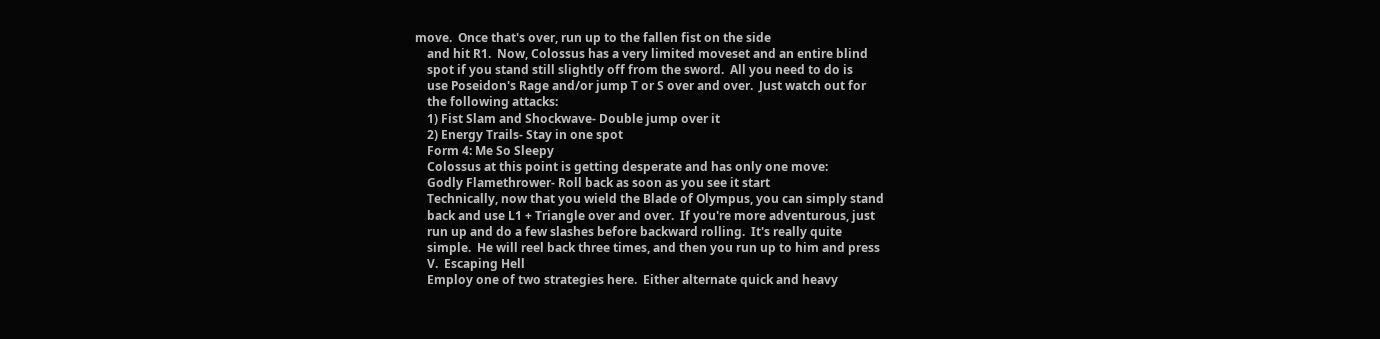move.  Once that's over, run up to the fallen fist on the side
    and hit R1.  Now, Colossus has a very limited moveset and an entire blind
    spot if you stand still slightly off from the sword.  All you need to do is
    use Poseidon's Rage and/or jump T or S over and over.  Just watch out for
    the following attacks:
    1) Fist Slam and Shockwave- Double jump over it
    2) Energy Trails- Stay in one spot
    Form 4: Me So Sleepy
    Colossus at this point is getting desperate and has only one move:
    Godly Flamethrower- Roll back as soon as you see it start
    Technically, now that you wield the Blade of Olympus, you can simply stand
    back and use L1 + Triangle over and over.  If you're more adventurous, just
    run up and do a few slashes before backward rolling.  It's really quite
    simple.  He will reel back three times, and then you run up to him and press
    V.  Escaping Hell
    Employ one of two strategies here.  Either alternate quick and heavy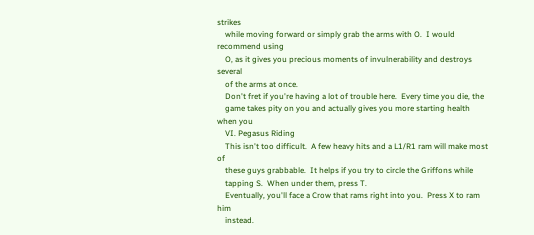strikes
    while moving forward or simply grab the arms with O.  I would recommend using
    O, as it gives you precious moments of invulnerability and destroys several
    of the arms at once.
    Don't fret if you're having a lot of trouble here.  Every time you die, the
    game takes pity on you and actually gives you more starting health when you
    VI. Pegasus Riding
    This isn't too difficult.  A few heavy hits and a L1/R1 ram will make most of
    these guys grabbable.  It helps if you try to circle the Griffons while
    tapping S.  When under them, press T.
    Eventually, you'll face a Crow that rams right into you.  Press X to ram him
    instead.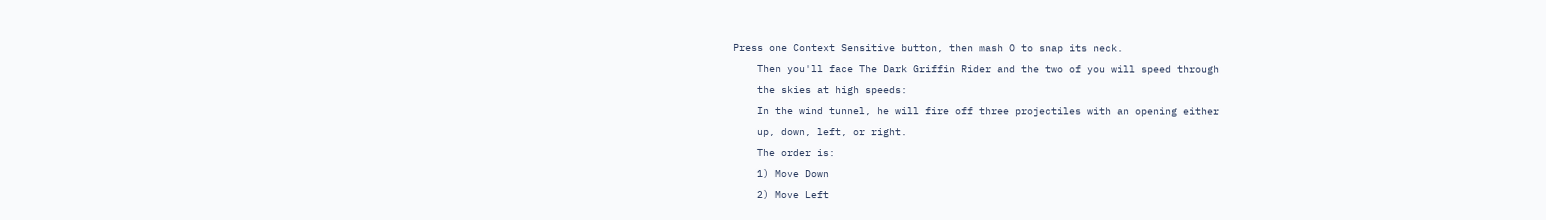Press one Context Sensitive button, then mash O to snap its neck.
    Then you'll face The Dark Griffin Rider and the two of you will speed through
    the skies at high speeds:
    In the wind tunnel, he will fire off three projectiles with an opening either
    up, down, left, or right.
    The order is:
    1) Move Down
    2) Move Left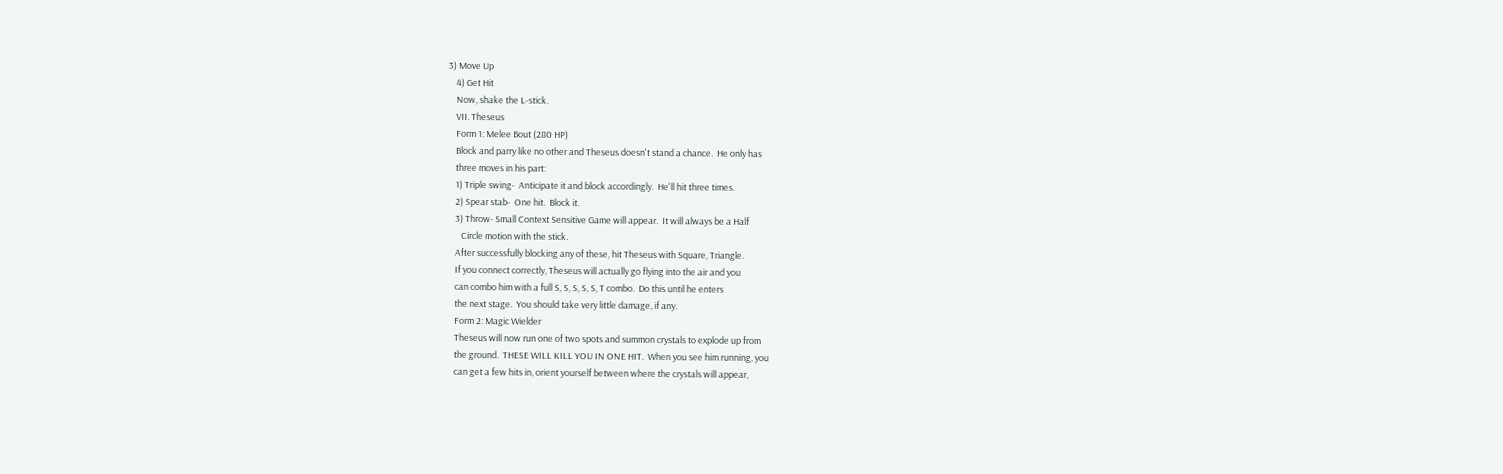3) Move Up
    4) Get Hit
    Now, shake the L-stick.
    VII. Theseus
    Form 1: Melee Bout (280 HP)
    Block and parry like no other and Theseus doesn't stand a chance.  He only has
    three moves in his part:
    1) Triple swing-  Anticipate it and block accordingly.  He'll hit three times.
    2) Spear stab-  One hit.  Block it.
    3) Throw- Small Context Sensitive Game will appear.  It will always be a Half
       Circle motion with the stick.
    After successfully blocking any of these, hit Theseus with Square, Triangle.
    If you connect correctly, Theseus will actually go flying into the air and you
    can combo him with a full S, S, S, S, S, T combo.  Do this until he enters
    the next stage.  You should take very little damage, if any.
    Form 2: Magic Wielder
    Theseus will now run one of two spots and summon crystals to explode up from
    the ground.  THESE WILL KILL YOU IN ONE HIT.  When you see him running, you
    can get a few hits in, orient yourself between where the crystals will appear,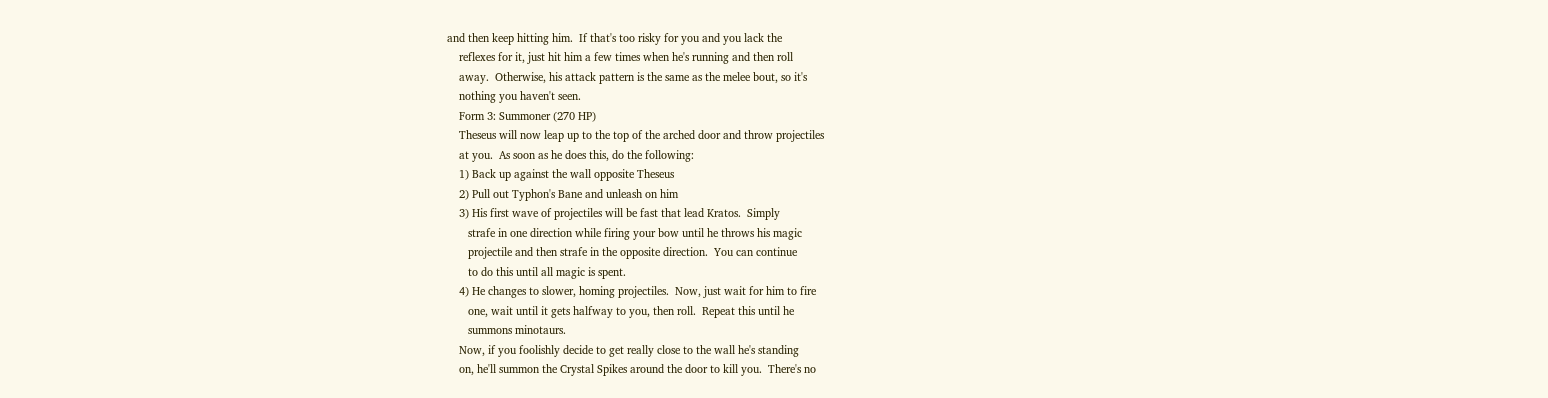and then keep hitting him.  If that's too risky for you and you lack the
    reflexes for it, just hit him a few times when he's running and then roll
    away.  Otherwise, his attack pattern is the same as the melee bout, so it's
    nothing you haven't seen.
    Form 3: Summoner (270 HP)
    Theseus will now leap up to the top of the arched door and throw projectiles
    at you.  As soon as he does this, do the following:
    1) Back up against the wall opposite Theseus
    2) Pull out Typhon's Bane and unleash on him
    3) His first wave of projectiles will be fast that lead Kratos.  Simply
       strafe in one direction while firing your bow until he throws his magic
       projectile and then strafe in the opposite direction.  You can continue
       to do this until all magic is spent.
    4) He changes to slower, homing projectiles.  Now, just wait for him to fire
       one, wait until it gets halfway to you, then roll.  Repeat this until he
       summons minotaurs.
    Now, if you foolishly decide to get really close to the wall he's standing
    on, he'll summon the Crystal Spikes around the door to kill you.  There's no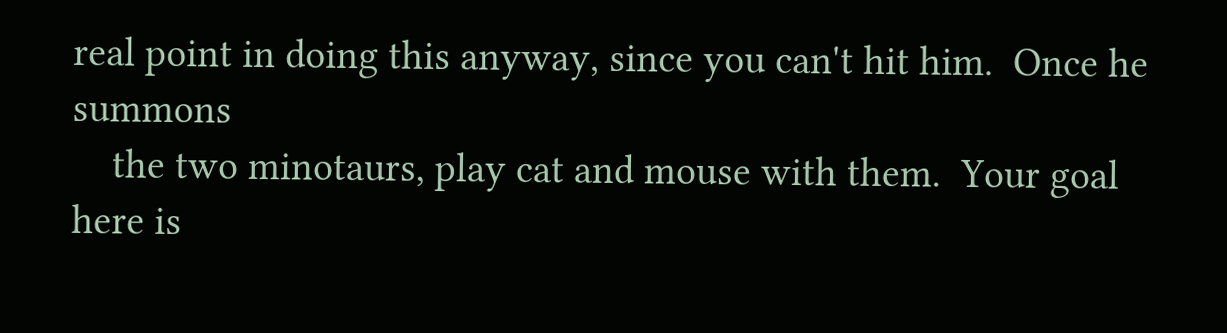real point in doing this anyway, since you can't hit him.  Once he summons
    the two minotaurs, play cat and mouse with them.  Your goal here is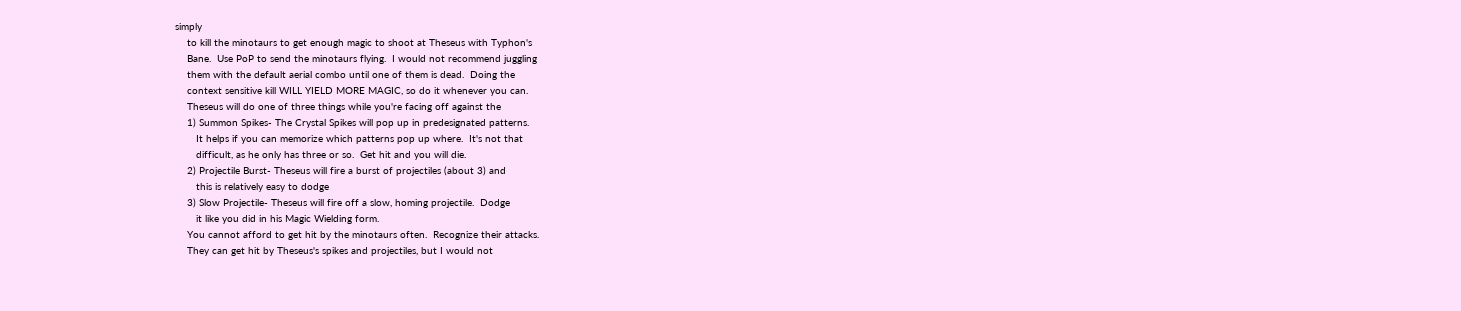simply
    to kill the minotaurs to get enough magic to shoot at Theseus with Typhon's
    Bane.  Use PoP to send the minotaurs flying.  I would not recommend juggling
    them with the default aerial combo until one of them is dead.  Doing the
    context sensitive kill WILL YIELD MORE MAGIC, so do it whenever you can.
    Theseus will do one of three things while you're facing off against the
    1) Summon Spikes- The Crystal Spikes will pop up in predesignated patterns.
       It helps if you can memorize which patterns pop up where.  It's not that
       difficult, as he only has three or so.  Get hit and you will die.
    2) Projectile Burst- Theseus will fire a burst of projectiles (about 3) and
       this is relatively easy to dodge
    3) Slow Projectile- Theseus will fire off a slow, homing projectile.  Dodge
       it like you did in his Magic Wielding form.
    You cannot afford to get hit by the minotaurs often.  Recognize their attacks.
    They can get hit by Theseus's spikes and projectiles, but I would not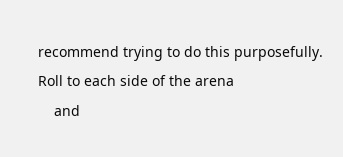recommend trying to do this purposefully.  Roll to each side of the arena
    and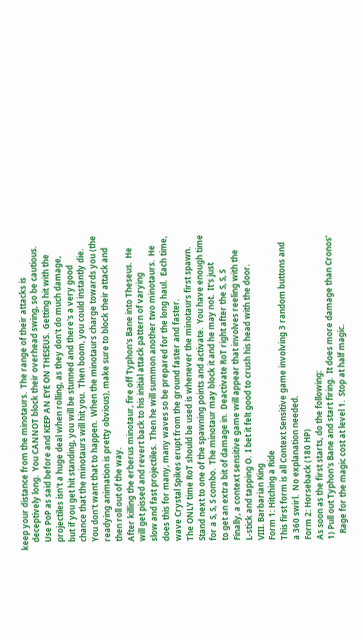keep your distance from the minotaurs.  The range of their attacks is
    deceptively long.  You CANNOT block their overhead swing, so be cautious.
    Use PoP as said before and KEEP AN EYE ON THESEUS.  Getting hit with the
    projectiles isn't a huge deal when rolling, as they don't do much damage,
    but if you get hit standing, you will be stunned and there's a very good
    chance that the minotaurs will hit you.  Then boom, you could instantly die.
    You don't want that to happen.  When the minotaurs charge towards you (the
    readying animation is pretty obvious), make sure to block their attack and
    then roll out of the way.
    After killing the erberus minotaur, fire off Typhon's Bane into Theseus.  He
    will get pissed and revert back to his initial attack pattern of varying
    slow and fast projectiles.  Then he will summon another two minotaurs.  He
    does this for many, many waves so be prepared for the long haul.  Each time,
    wave Crystal Spikes erupt from the ground faster and faster.
    The ONLY time RoT should be used is whenever the minotaurs first spawn.
    Stand next to one of the spawning points and activate.  You have enough time
    for a S, S, S combo.  The minotaur may block it and he may not.  It's just
    to get an extra bit of damage in.  Deactivate RoT right after the S, S, S
    Finally, a context sensitive game will appear that involves reeling with the
    L-stick and tapping O.  I bet it felt good to crush his head with the door.
    VIII. Barbarian King
    Form 1: Hitching a Ride
    This first form is all Context Sensitive game involving 3 random buttons and
    a 360 swirl.  No explanation needed.
    Form 2: Horseback (180 HP)
    As soon as the first starts, do the following:
    1) Pull out Typhon's Bane and start firing.  It does more damage than Cronos'
       Rage for the magic cost at level 1.  Stop at half magic.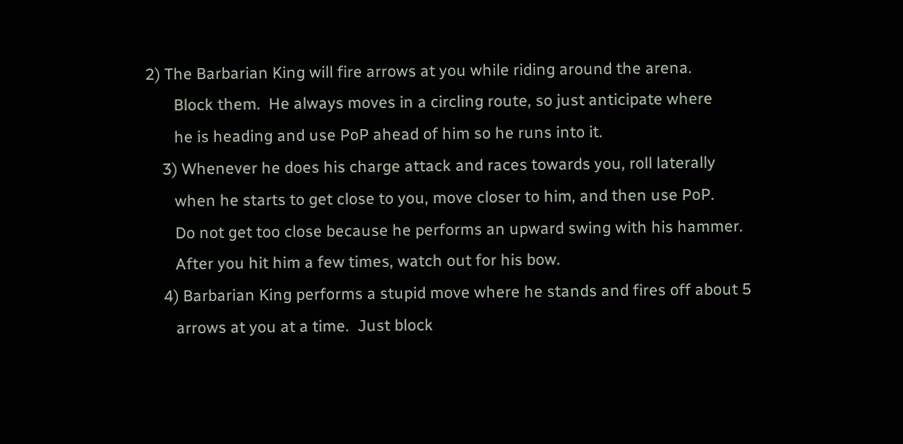2) The Barbarian King will fire arrows at you while riding around the arena.
       Block them.  He always moves in a circling route, so just anticipate where
       he is heading and use PoP ahead of him so he runs into it.
    3) Whenever he does his charge attack and races towards you, roll laterally
       when he starts to get close to you, move closer to him, and then use PoP.
       Do not get too close because he performs an upward swing with his hammer.
       After you hit him a few times, watch out for his bow.
    4) Barbarian King performs a stupid move where he stands and fires off about 5
       arrows at you at a time.  Just block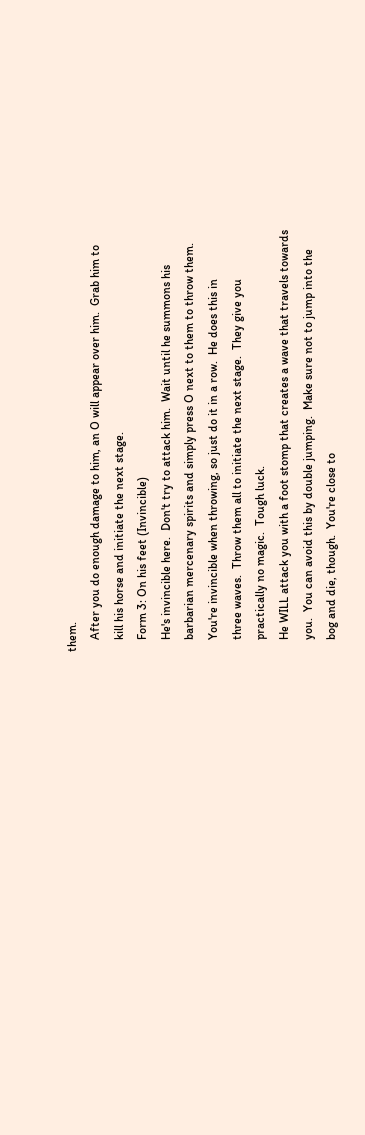them.
    After you do enough damage to him, an O will appear over him.  Grab him to
    kill his horse and initiate the next stage.
    Form 3: On his feet (Invincible)
    He's invincible here.  Don't try to attack him.  Wait until he summons his
    barbarian mercenary spirits and simply press O next to them to throw them.
    You're invincible when throwing, so just do it in a row.  He does this in
    three waves.  Throw them all to initiate the next stage.  They give you
    practically no magic.  Tough luck.
    He WILL attack you with a foot stomp that creates a wave that travels towards
    you.  You can avoid this by double jumping.  Make sure not to jump into the
    bog and die, though.  You're close to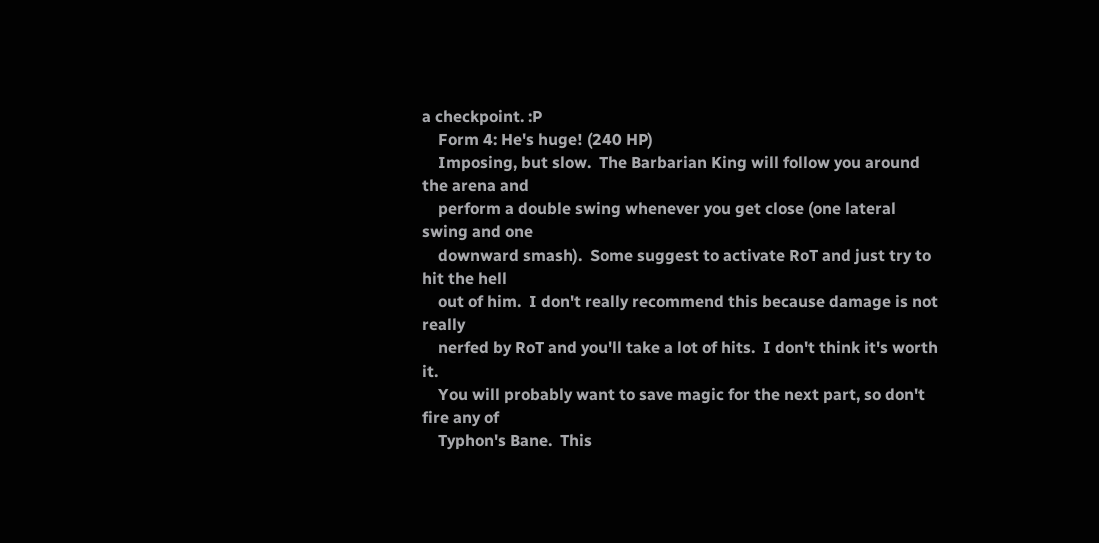a checkpoint. :P
    Form 4: He's huge! (240 HP)
    Imposing, but slow.  The Barbarian King will follow you around the arena and
    perform a double swing whenever you get close (one lateral swing and one
    downward smash).  Some suggest to activate RoT and just try to hit the hell
    out of him.  I don't really recommend this because damage is not really
    nerfed by RoT and you'll take a lot of hits.  I don't think it's worth it.
    You will probably want to save magic for the next part, so don't fire any of
    Typhon's Bane.  This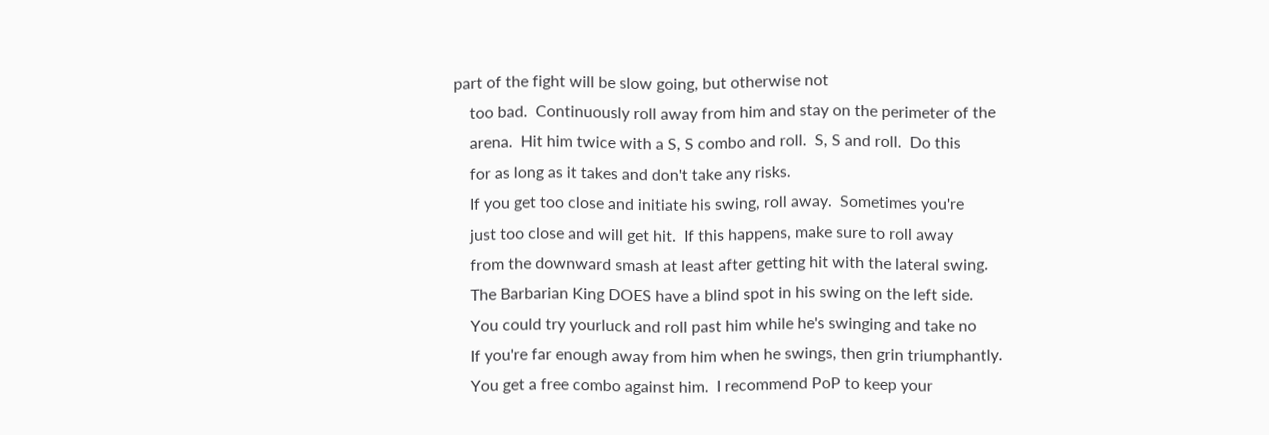part of the fight will be slow going, but otherwise not
    too bad.  Continuously roll away from him and stay on the perimeter of the
    arena.  Hit him twice with a S, S combo and roll.  S, S and roll.  Do this
    for as long as it takes and don't take any risks.
    If you get too close and initiate his swing, roll away.  Sometimes you're
    just too close and will get hit.  If this happens, make sure to roll away
    from the downward smash at least after getting hit with the lateral swing.
    The Barbarian King DOES have a blind spot in his swing on the left side.
    You could try yourluck and roll past him while he's swinging and take no
    If you're far enough away from him when he swings, then grin triumphantly.
    You get a free combo against him.  I recommend PoP to keep your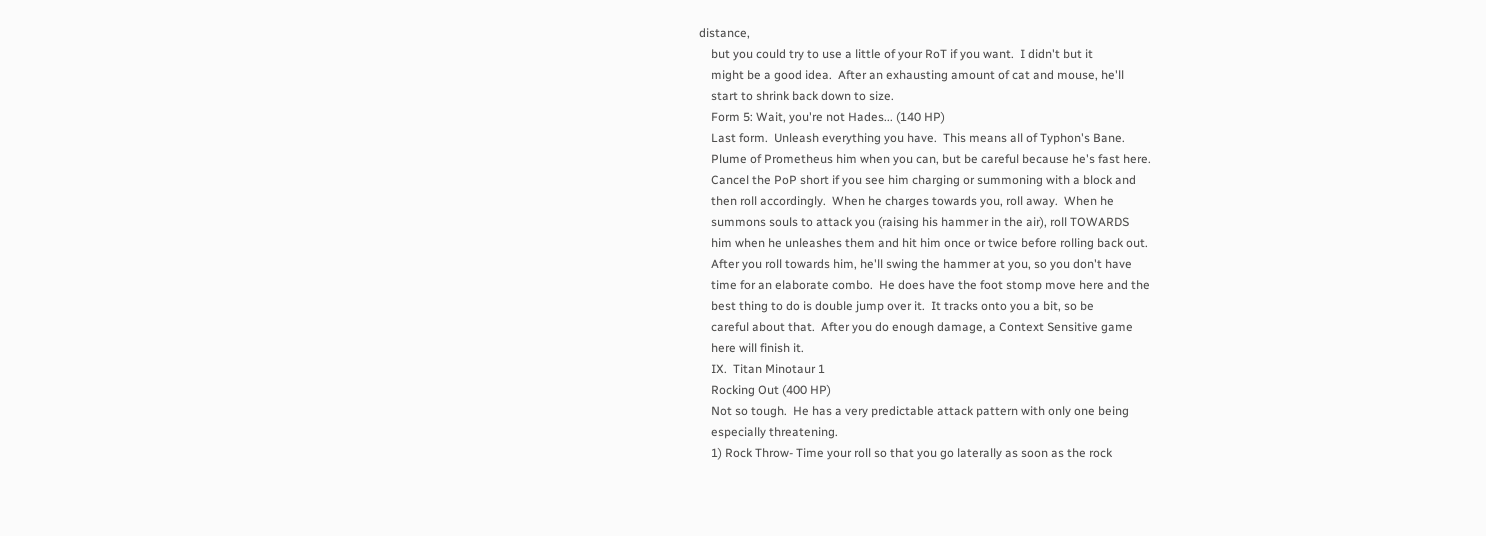distance,
    but you could try to use a little of your RoT if you want.  I didn't but it
    might be a good idea.  After an exhausting amount of cat and mouse, he'll
    start to shrink back down to size.
    Form 5: Wait, you're not Hades... (140 HP)
    Last form.  Unleash everything you have.  This means all of Typhon's Bane.
    Plume of Prometheus him when you can, but be careful because he's fast here.
    Cancel the PoP short if you see him charging or summoning with a block and
    then roll accordingly.  When he charges towards you, roll away.  When he
    summons souls to attack you (raising his hammer in the air), roll TOWARDS
    him when he unleashes them and hit him once or twice before rolling back out.
    After you roll towards him, he'll swing the hammer at you, so you don't have
    time for an elaborate combo.  He does have the foot stomp move here and the
    best thing to do is double jump over it.  It tracks onto you a bit, so be
    careful about that.  After you do enough damage, a Context Sensitive game
    here will finish it.
    IX.  Titan Minotaur 1
    Rocking Out (400 HP)
    Not so tough.  He has a very predictable attack pattern with only one being
    especially threatening.
    1) Rock Throw- Time your roll so that you go laterally as soon as the rock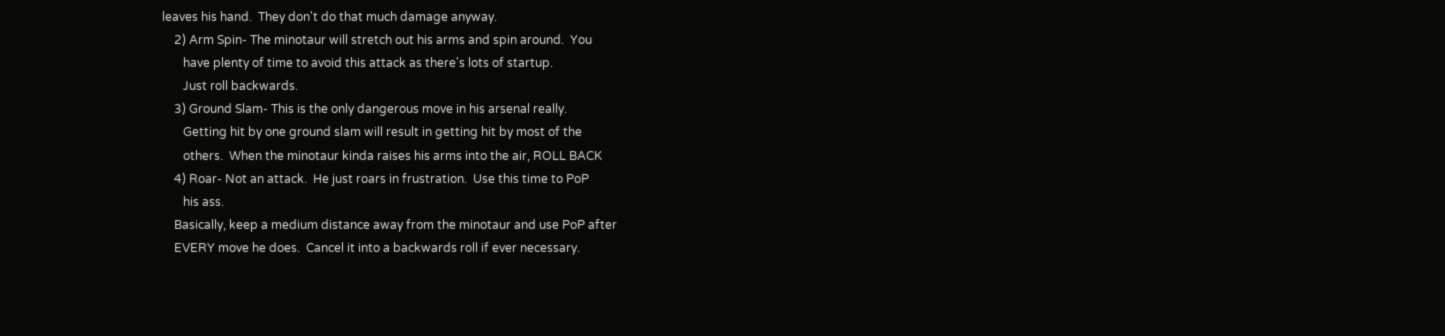leaves his hand.  They don't do that much damage anyway.
    2) Arm Spin- The minotaur will stretch out his arms and spin around.  You
       have plenty of time to avoid this attack as there's lots of startup.
       Just roll backwards.
    3) Ground Slam- This is the only dangerous move in his arsenal really.
       Getting hit by one ground slam will result in getting hit by most of the
       others.  When the minotaur kinda raises his arms into the air, ROLL BACK
    4) Roar- Not an attack.  He just roars in frustration.  Use this time to PoP
       his ass.
    Basically, keep a medium distance away from the minotaur and use PoP after
    EVERY move he does.  Cancel it into a backwards roll if ever necessary.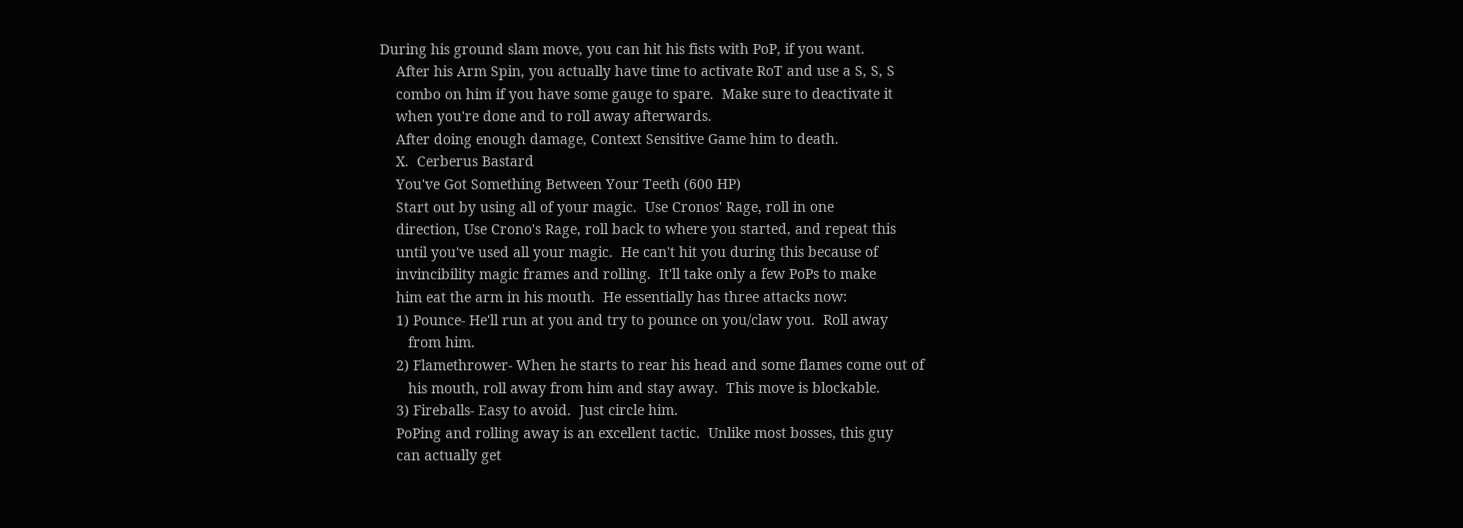During his ground slam move, you can hit his fists with PoP, if you want.
    After his Arm Spin, you actually have time to activate RoT and use a S, S, S
    combo on him if you have some gauge to spare.  Make sure to deactivate it
    when you're done and to roll away afterwards.
    After doing enough damage, Context Sensitive Game him to death.
    X.  Cerberus Bastard
    You've Got Something Between Your Teeth (600 HP)
    Start out by using all of your magic.  Use Cronos' Rage, roll in one
    direction, Use Crono's Rage, roll back to where you started, and repeat this
    until you've used all your magic.  He can't hit you during this because of
    invincibility magic frames and rolling.  It'll take only a few PoPs to make
    him eat the arm in his mouth.  He essentially has three attacks now:
    1) Pounce- He'll run at you and try to pounce on you/claw you.  Roll away
       from him.
    2) Flamethrower- When he starts to rear his head and some flames come out of
       his mouth, roll away from him and stay away.  This move is blockable.
    3) Fireballs- Easy to avoid.  Just circle him.
    PoPing and rolling away is an excellent tactic.  Unlike most bosses, this guy
    can actually get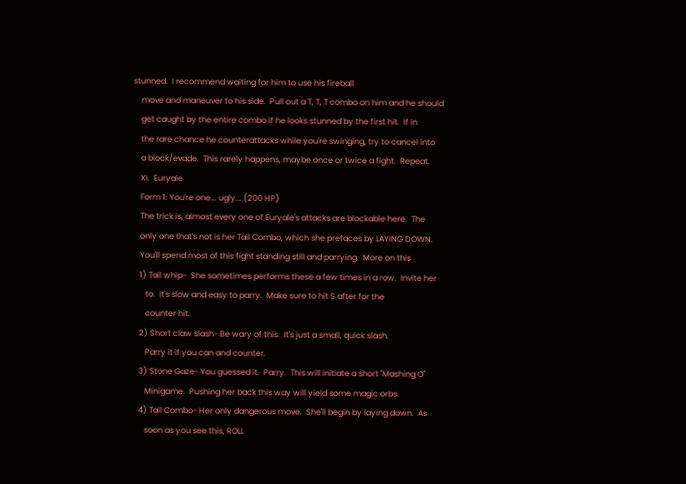stunned.  I recommend waiting for him to use his fireball
    move and maneuver to his side.  Pull out a T, T, T combo on him and he should
    get caught by the entire combo if he looks stunned by the first hit.  If in
    the rare chance he counterattacks while you're swinging, try to cancel into
    a block/evade.  This rarely happens, maybe once or twice a fight.  Repeat.
    XI.  Euryale
    Form 1: You're one... ugly... (200 HP)
    The trick is, almost every one of Euryale's attacks are blockable here.  The
    only one that's not is her Tail Combo, which she prefaces by LAYING DOWN.
    You'll spend most of this fight standing still and parrying.  More on this
    1) Tail whip-  She sometimes performs these a few times in a row.  Invite her
       to.  It's slow and easy to parry.  Make sure to hit S after for the
       counter hit.
    2) Short claw slash- Be wary of this.  It's just a small, quick slash.
       Parry it if you can and counter.
    3) Stone Gaze- You guessed it.  Parry.  This will initiate a short "Mashing O"
       Minigame.  Pushing her back this way will yield some magic orbs.
    4) Tail Combo- Her only dangerous move.  She'll begin by laying down.  As
       soon as you see this, ROLL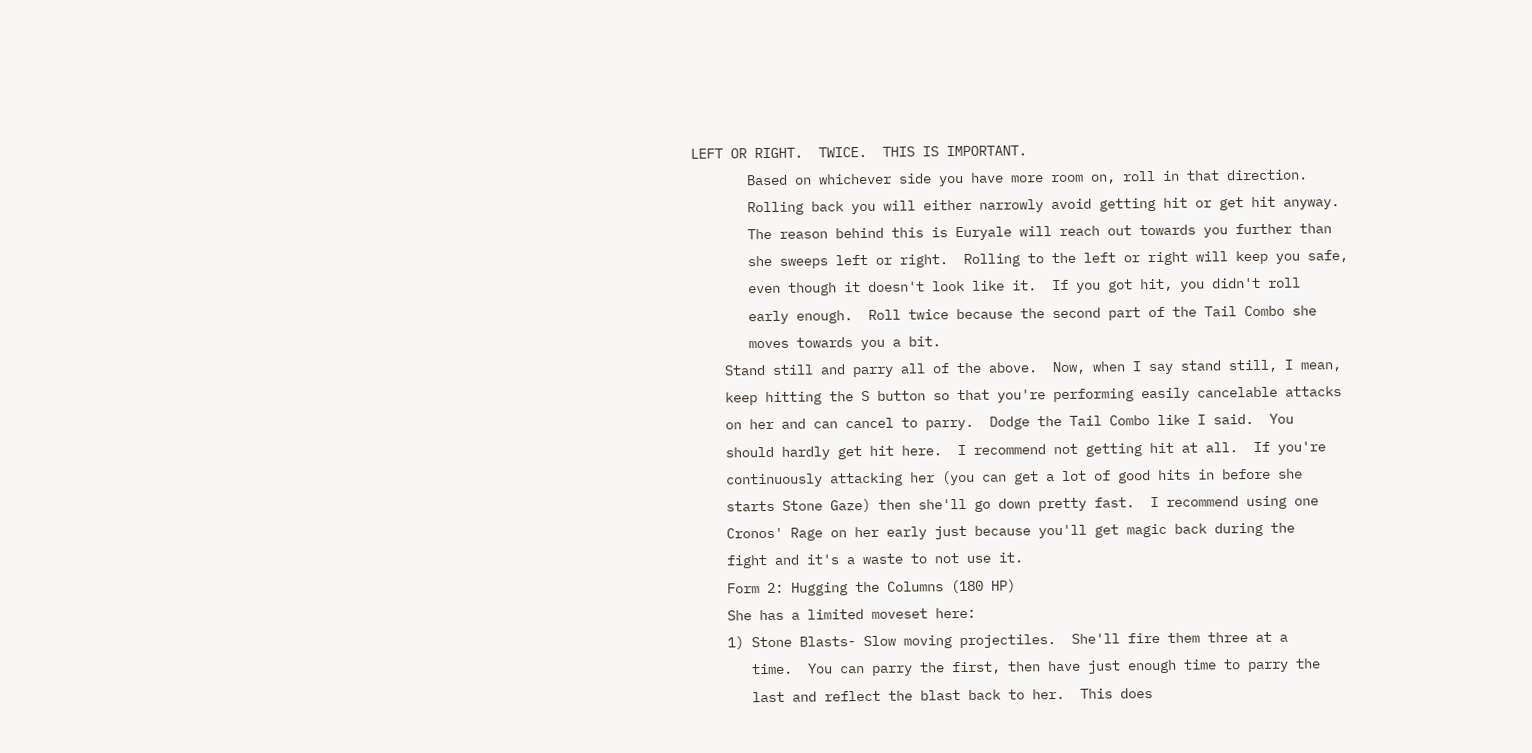LEFT OR RIGHT.  TWICE.  THIS IS IMPORTANT.
       Based on whichever side you have more room on, roll in that direction.
       Rolling back you will either narrowly avoid getting hit or get hit anyway.
       The reason behind this is Euryale will reach out towards you further than
       she sweeps left or right.  Rolling to the left or right will keep you safe,
       even though it doesn't look like it.  If you got hit, you didn't roll
       early enough.  Roll twice because the second part of the Tail Combo she
       moves towards you a bit.
    Stand still and parry all of the above.  Now, when I say stand still, I mean,
    keep hitting the S button so that you're performing easily cancelable attacks
    on her and can cancel to parry.  Dodge the Tail Combo like I said.  You
    should hardly get hit here.  I recommend not getting hit at all.  If you're
    continuously attacking her (you can get a lot of good hits in before she
    starts Stone Gaze) then she'll go down pretty fast.  I recommend using one
    Cronos' Rage on her early just because you'll get magic back during the
    fight and it's a waste to not use it.
    Form 2: Hugging the Columns (180 HP)
    She has a limited moveset here:
    1) Stone Blasts- Slow moving projectiles.  She'll fire them three at a
       time.  You can parry the first, then have just enough time to parry the
       last and reflect the blast back to her.  This does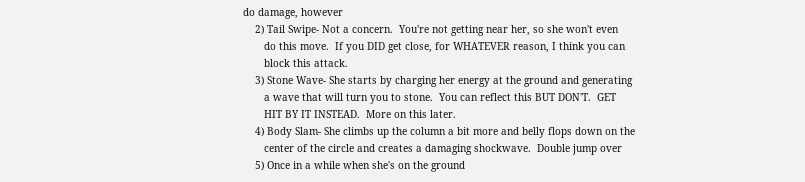do damage, however
    2) Tail Swipe- Not a concern.  You're not getting near her, so she won't even
       do this move.  If you DID get close, for WHATEVER reason, I think you can
       block this attack.
    3) Stone Wave- She starts by charging her energy at the ground and generating
       a wave that will turn you to stone.  You can reflect this BUT DON'T.  GET
       HIT BY IT INSTEAD.  More on this later.
    4) Body Slam- She climbs up the column a bit more and belly flops down on the
       center of the circle and creates a damaging shockwave.  Double jump over
    5) Once in a while when she's on the ground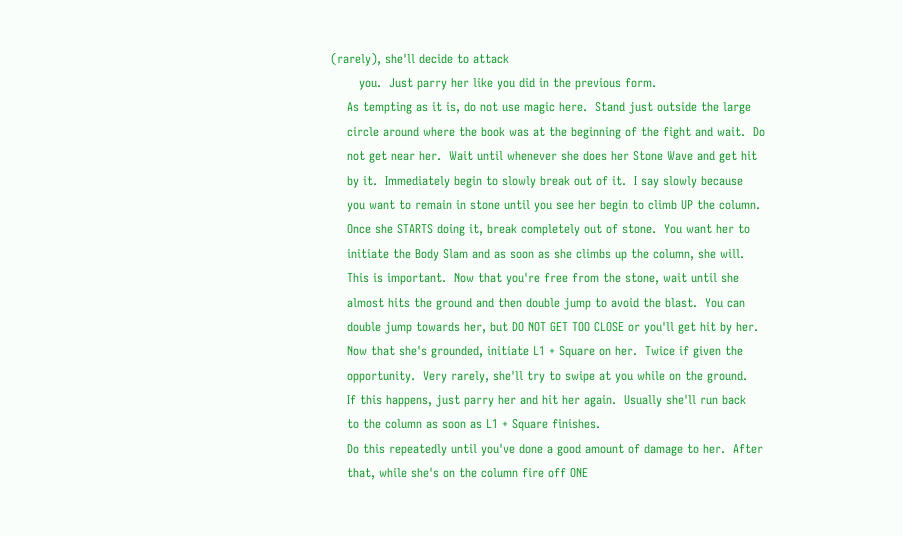(rarely), she'll decide to attack
       you.  Just parry her like you did in the previous form.
    As tempting as it is, do not use magic here.  Stand just outside the large
    circle around where the book was at the beginning of the fight and wait.  Do
    not get near her.  Wait until whenever she does her Stone Wave and get hit
    by it.  Immediately begin to slowly break out of it.  I say slowly because
    you want to remain in stone until you see her begin to climb UP the column.
    Once she STARTS doing it, break completely out of stone.  You want her to
    initiate the Body Slam and as soon as she climbs up the column, she will.
    This is important.  Now that you're free from the stone, wait until she
    almost hits the ground and then double jump to avoid the blast.  You can
    double jump towards her, but DO NOT GET TOO CLOSE or you'll get hit by her.
    Now that she's grounded, initiate L1 + Square on her.  Twice if given the
    opportunity.  Very rarely, she'll try to swipe at you while on the ground.
    If this happens, just parry her and hit her again.  Usually she'll run back
    to the column as soon as L1 + Square finishes.
    Do this repeatedly until you've done a good amount of damage to her.  After
    that, while she's on the column fire off ONE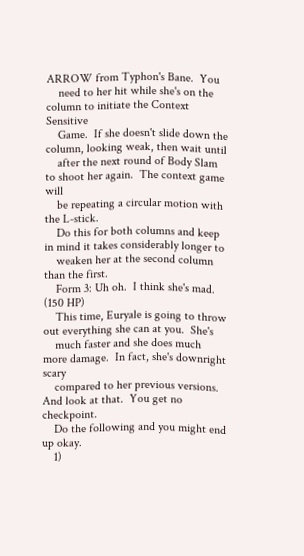ARROW from Typhon's Bane.  You
    need to her hit while she's on the column to initiate the Context Sensitive
    Game.  If she doesn't slide down the column, looking weak, then wait until
    after the next round of Body Slam to shoot her again.  The context game will
    be repeating a circular motion with the L-stick.
    Do this for both columns and keep in mind it takes considerably longer to
    weaken her at the second column than the first.
    Form 3: Uh oh.  I think she's mad. (150 HP)
    This time, Euryale is going to throw out everything she can at you.  She's
    much faster and she does much more damage.  In fact, she's downright scary
    compared to her previous versions.  And look at that.  You get no checkpoint.
    Do the following and you might end up okay.
    1)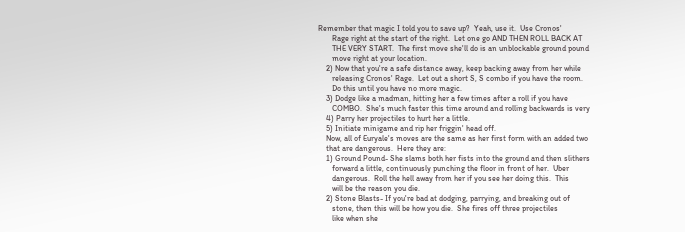Remember that magic I told you to save up?  Yeah, use it.  Use Cronos'
       Rage right at the start of the right.  Let one go AND THEN ROLL BACK AT
       THE VERY START.  The first move she'll do is an unblockable ground pound
       move right at your location.
    2) Now that you're a safe distance away, keep backing away from her while
       releasing Cronos' Rage.  Let out a short S, S combo if you have the room.
       Do this until you have no more magic.
    3) Dodge like a madman, hitting her a few times after a roll if you have
       COMBO.  She's much faster this time around and rolling backwards is very
    4) Parry her projectiles to hurt her a little.
    5) Initiate minigame and rip her friggin' head off.
    Now, all of Euryale's moves are the same as her first form with an added two
    that are dangerous.  Here they are:
    1) Ground Pound- She slams both her fists into the ground and then slithers
       forward a little, continuously punching the floor in front of her.  Uber
       dangerous.  Roll the hell away from her if you see her doing this.  This
       will be the reason you die.
    2) Stone Blasts- If you're bad at dodging, parrying, and breaking out of
       stone, then this will be how you die.  She fires off three projectiles
       like when she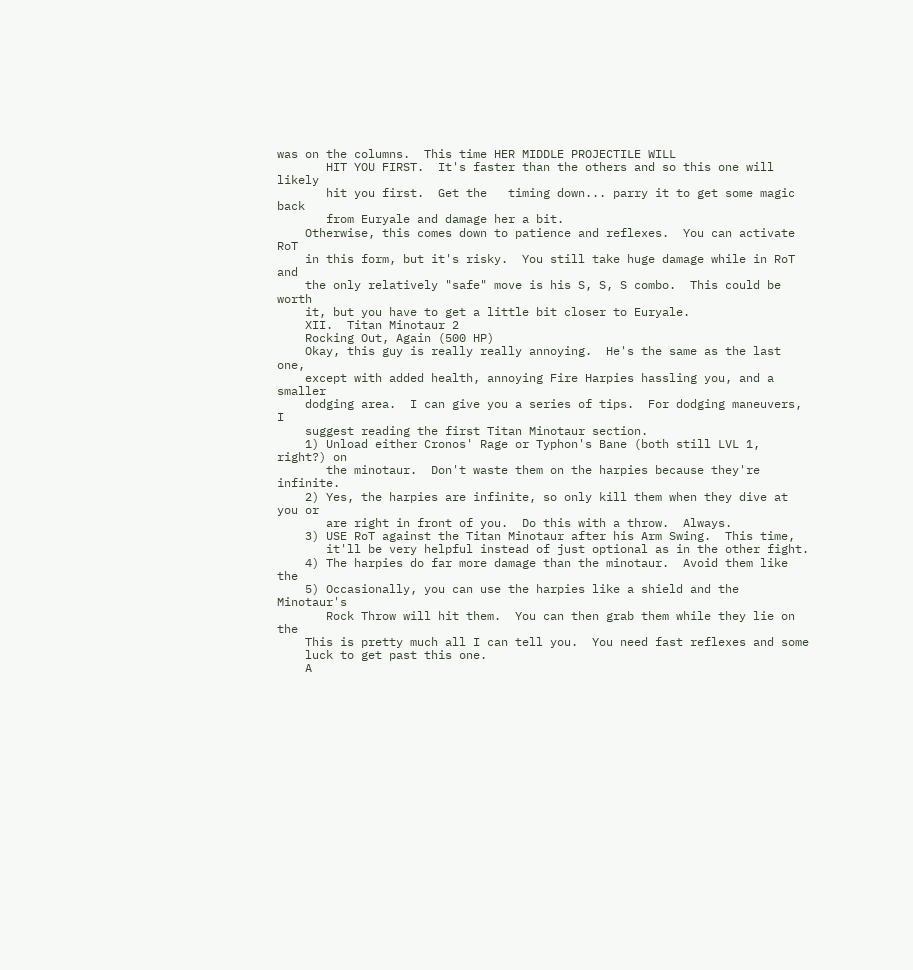was on the columns.  This time HER MIDDLE PROJECTILE WILL
       HIT YOU FIRST.  It's faster than the others and so this one will likely
       hit you first.  Get the   timing down... parry it to get some magic back
       from Euryale and damage her a bit.
    Otherwise, this comes down to patience and reflexes.  You can activate RoT
    in this form, but it's risky.  You still take huge damage while in RoT and
    the only relatively "safe" move is his S, S, S combo.  This could be worth
    it, but you have to get a little bit closer to Euryale.
    XII.  Titan Minotaur 2
    Rocking Out, Again (500 HP)
    Okay, this guy is really really annoying.  He's the same as the last one,
    except with added health, annoying Fire Harpies hassling you, and a smaller
    dodging area.  I can give you a series of tips.  For dodging maneuvers, I
    suggest reading the first Titan Minotaur section.
    1) Unload either Cronos' Rage or Typhon's Bane (both still LVL 1, right?) on
       the minotaur.  Don't waste them on the harpies because they're infinite.
    2) Yes, the harpies are infinite, so only kill them when they dive at you or
       are right in front of you.  Do this with a throw.  Always.
    3) USE RoT against the Titan Minotaur after his Arm Swing.  This time,
       it'll be very helpful instead of just optional as in the other fight.
    4) The harpies do far more damage than the minotaur.  Avoid them like the
    5) Occasionally, you can use the harpies like a shield and the Minotaur's
       Rock Throw will hit them.  You can then grab them while they lie on the
    This is pretty much all I can tell you.  You need fast reflexes and some
    luck to get past this one.
    A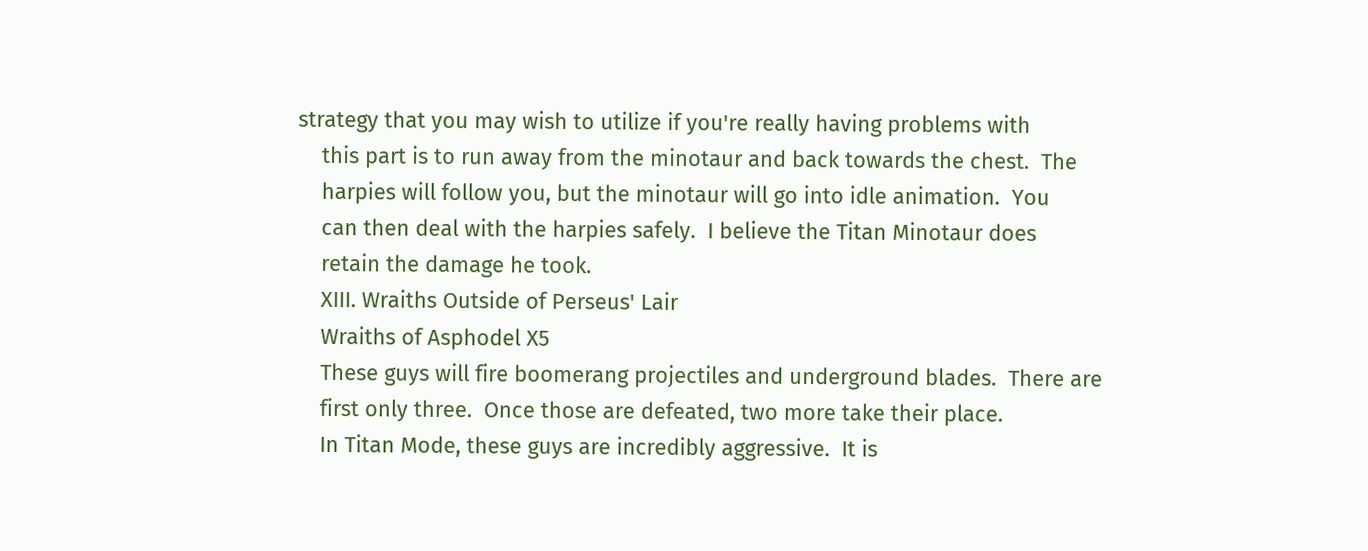strategy that you may wish to utilize if you're really having problems with
    this part is to run away from the minotaur and back towards the chest.  The
    harpies will follow you, but the minotaur will go into idle animation.  You
    can then deal with the harpies safely.  I believe the Titan Minotaur does
    retain the damage he took.
    XIII. Wraiths Outside of Perseus' Lair
    Wraiths of Asphodel X5
    These guys will fire boomerang projectiles and underground blades.  There are
    first only three.  Once those are defeated, two more take their place.
    In Titan Mode, these guys are incredibly aggressive.  It is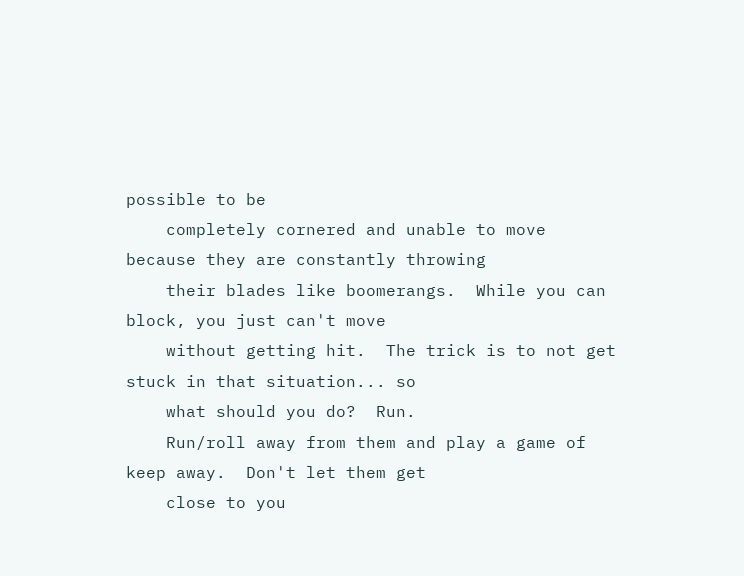possible to be
    completely cornered and unable to move because they are constantly throwing
    their blades like boomerangs.  While you can block, you just can't move
    without getting hit.  The trick is to not get stuck in that situation... so
    what should you do?  Run.
    Run/roll away from them and play a game of keep away.  Don't let them get
    close to you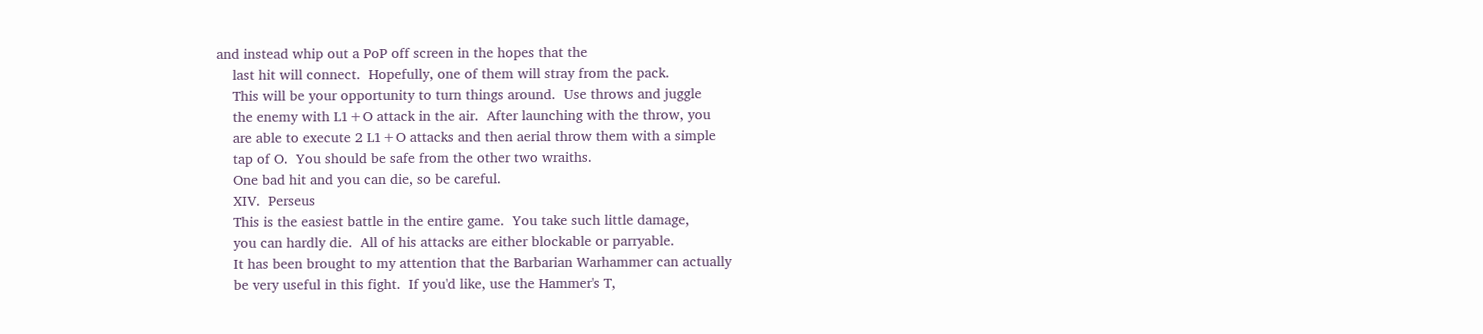and instead whip out a PoP off screen in the hopes that the
    last hit will connect.  Hopefully, one of them will stray from the pack.
    This will be your opportunity to turn things around.  Use throws and juggle
    the enemy with L1+O attack in the air.  After launching with the throw, you
    are able to execute 2 L1+O attacks and then aerial throw them with a simple
    tap of O.  You should be safe from the other two wraiths.
    One bad hit and you can die, so be careful.
    XIV.  Perseus
    This is the easiest battle in the entire game.  You take such little damage,
    you can hardly die.  All of his attacks are either blockable or parryable.
    It has been brought to my attention that the Barbarian Warhammer can actually
    be very useful in this fight.  If you'd like, use the Hammer's T,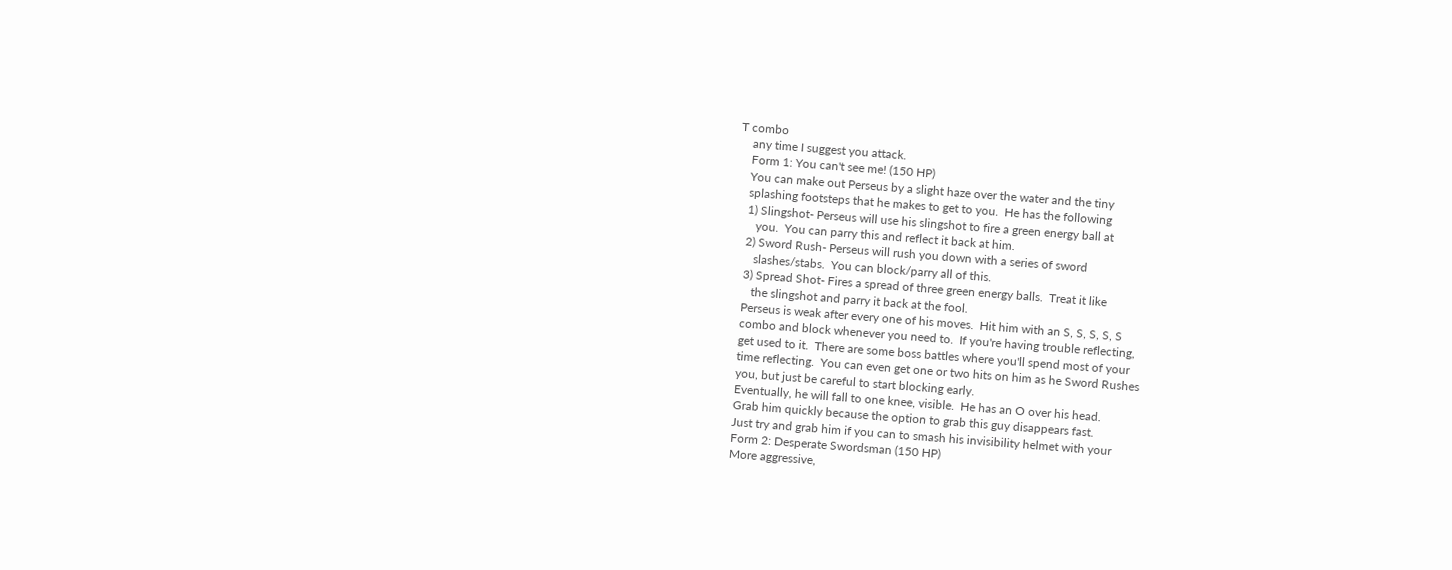T combo
    any time I suggest you attack.
    Form 1: You can't see me! (150 HP)
    You can make out Perseus by a slight haze over the water and the tiny
    splashing footsteps that he makes to get to you.  He has the following
    1) Slingshot- Perseus will use his slingshot to fire a green energy ball at
       you.  You can parry this and reflect it back at him.
    2) Sword Rush- Perseus will rush you down with a series of sword
       slashes/stabs.  You can block/parry all of this.
    3) Spread Shot- Fires a spread of three green energy balls.  Treat it like
       the slingshot and parry it back at the fool.
    Perseus is weak after every one of his moves.  Hit him with an S, S, S, S, S
    combo and block whenever you need to.  If you're having trouble reflecting,
    get used to it.  There are some boss battles where you'll spend most of your
    time reflecting.  You can even get one or two hits on him as he Sword Rushes
    you, but just be careful to start blocking early.
    Eventually, he will fall to one knee, visible.  He has an O over his head.
    Grab him quickly because the option to grab this guy disappears fast.
    Just try and grab him if you can to smash his invisibility helmet with your
    Form 2: Desperate Swordsman (150 HP)
    More aggressive,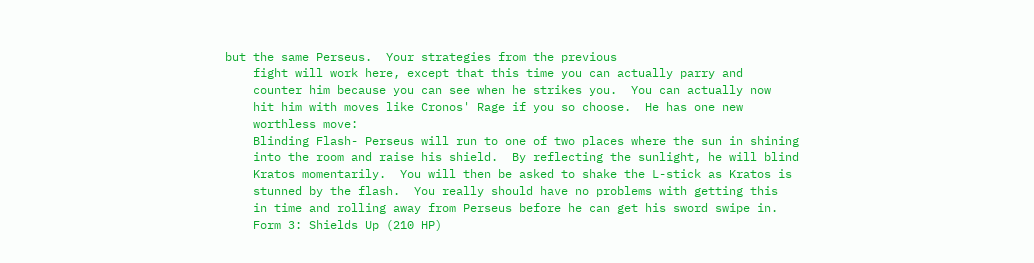but the same Perseus.  Your strategies from the previous
    fight will work here, except that this time you can actually parry and
    counter him because you can see when he strikes you.  You can actually now
    hit him with moves like Cronos' Rage if you so choose.  He has one new
    worthless move:
    Blinding Flash- Perseus will run to one of two places where the sun in shining
    into the room and raise his shield.  By reflecting the sunlight, he will blind
    Kratos momentarily.  You will then be asked to shake the L-stick as Kratos is
    stunned by the flash.  You really should have no problems with getting this
    in time and rolling away from Perseus before he can get his sword swipe in.
    Form 3: Shields Up (210 HP)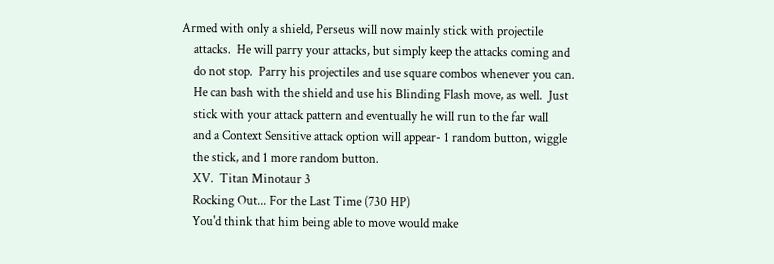Armed with only a shield, Perseus will now mainly stick with projectile
    attacks.  He will parry your attacks, but simply keep the attacks coming and
    do not stop.  Parry his projectiles and use square combos whenever you can.
    He can bash with the shield and use his Blinding Flash move, as well.  Just
    stick with your attack pattern and eventually he will run to the far wall
    and a Context Sensitive attack option will appear- 1 random button, wiggle
    the stick, and 1 more random button.
    XV.  Titan Minotaur 3
    Rocking Out... For the Last Time (730 HP)
    You'd think that him being able to move would make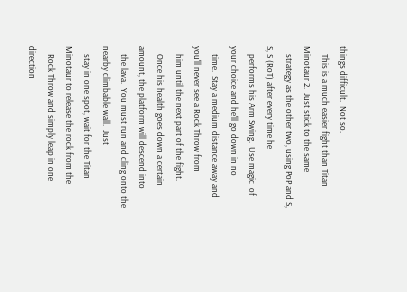things difficult.  Not so.
    This is a much easier fight than Titan Minotaur 2.  Just stick to the same
    strategy as the other two, using PoP and S, S, S (RoT) after every time he
    performs his Arm Swing.  Use magic  of your choice and he'll go down in no
    time.  Stay a medium distance away and you'll never see a Rock Throw from
    him until the next part of the fight.
    Once his health goes down a certain amount, the platform will descend into
    the lava.  You must run and cling onto the nearby climbable wall.  Just
    stay in one spot, wait for the Titan Minotaur to release the rock from the
    Rock Throw and simply leap in one direction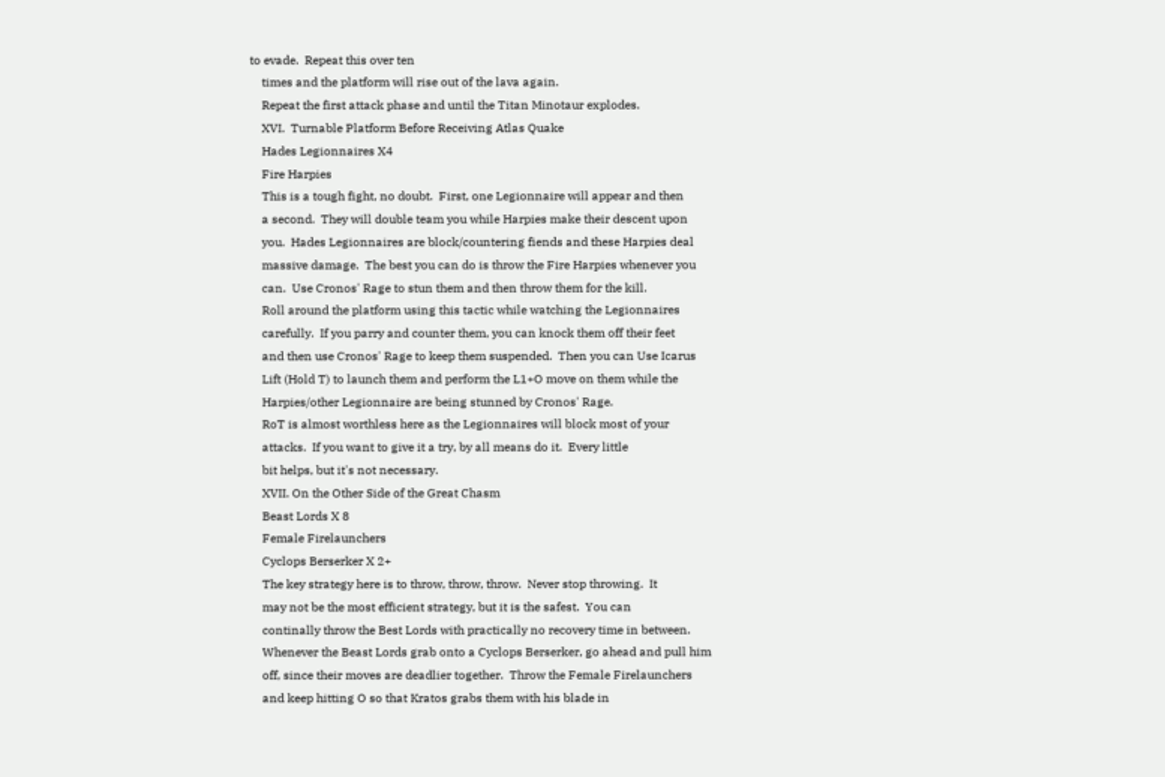to evade.  Repeat this over ten
    times and the platform will rise out of the lava again.
    Repeat the first attack phase and until the Titan Minotaur explodes.
    XVI.  Turnable Platform Before Receiving Atlas Quake
    Hades Legionnaires X4
    Fire Harpies
    This is a tough fight, no doubt.  First, one Legionnaire will appear and then
    a second.  They will double team you while Harpies make their descent upon
    you.  Hades Legionnaires are block/countering fiends and these Harpies deal
    massive damage.  The best you can do is throw the Fire Harpies whenever you
    can.  Use Cronos' Rage to stun them and then throw them for the kill.
    Roll around the platform using this tactic while watching the Legionnaires
    carefully.  If you parry and counter them, you can knock them off their feet
    and then use Cronos' Rage to keep them suspended.  Then you can Use Icarus
    Lift (Hold T) to launch them and perform the L1+O move on them while the
    Harpies/other Legionnaire are being stunned by Cronos' Rage.
    RoT is almost worthless here as the Legionnaires will block most of your
    attacks.  If you want to give it a try, by all means do it.  Every little
    bit helps, but it's not necessary.
    XVII. On the Other Side of the Great Chasm
    Beast Lords X 8
    Female Firelaunchers
    Cyclops Berserker X 2+
    The key strategy here is to throw, throw, throw.  Never stop throwing.  It
    may not be the most efficient strategy, but it is the safest.  You can
    continally throw the Best Lords with practically no recovery time in between.
    Whenever the Beast Lords grab onto a Cyclops Berserker, go ahead and pull him
    off, since their moves are deadlier together.  Throw the Female Firelaunchers
    and keep hitting O so that Kratos grabs them with his blade in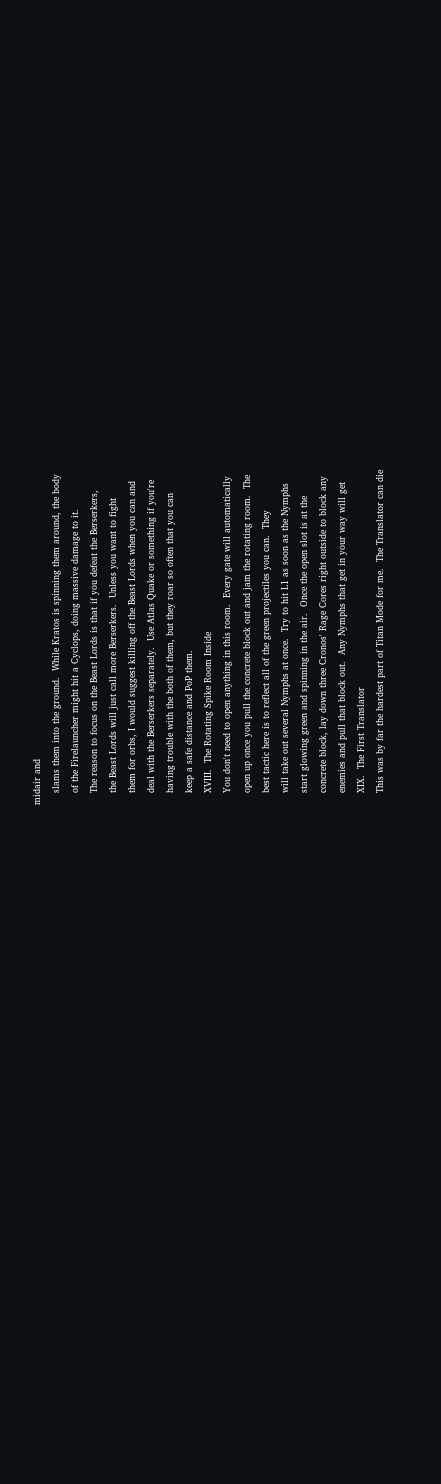midair and
    slams them into the ground.  While Kratos is spinning them around, the body
    of the Firelauncher might hit a Cyclops, doing massive damage to it.
    The reason to focus on the Beast Lords is that if you defeat the Berserkers,
    the Beast Lords will just call more Berserkers.  Unless you want to fight
    them for orbs, I would suggest killing off the Beast Lords when you can and
    deal with the Berserkers separately.  Use Atlas Quake or something if you're
    having trouble with the both of them, but they roar so often that you can
    keep a safe distance and PoP them.
    XVIII.  The Rotating Spike Room Inside
    You don't need to open anything in this room.  Every gate will automatically
    open up once you pull the concrete block out and jam the rotating room.  The
    best tactic here is to reflect all of the green projectiles you can.  They
    will take out several Nymphs at once.  Try to hit L1 as soon as the Nymphs
    start glowing green and spinning in the air.  Once the open slot is at the
    concrete block, lay down three Cronos' Rage Cores right outside to block any
    enemies and pull that block out.  Any Nymphs that get in your way will get
    XIX.  The First Translator
    This was by far the hardest part of Titan Mode for me.  The Translator can die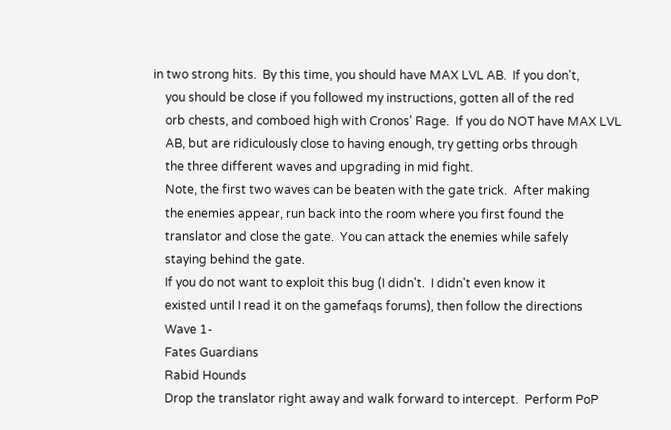in two strong hits.  By this time, you should have MAX LVL AB.  If you don't,
    you should be close if you followed my instructions, gotten all of the red
    orb chests, and comboed high with Cronos' Rage.  If you do NOT have MAX LVL
    AB, but are ridiculously close to having enough, try getting orbs through
    the three different waves and upgrading in mid fight.
    Note, the first two waves can be beaten with the gate trick.  After making
    the enemies appear, run back into the room where you first found the
    translator and close the gate.  You can attack the enemies while safely
    staying behind the gate.
    If you do not want to exploit this bug (I didn't.  I didn't even know it
    existed until I read it on the gamefaqs forums), then follow the directions
    Wave 1-
    Fates Guardians
    Rabid Hounds
    Drop the translator right away and walk forward to intercept.  Perform PoP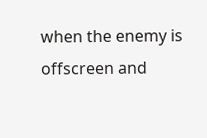when the enemy is offscreen and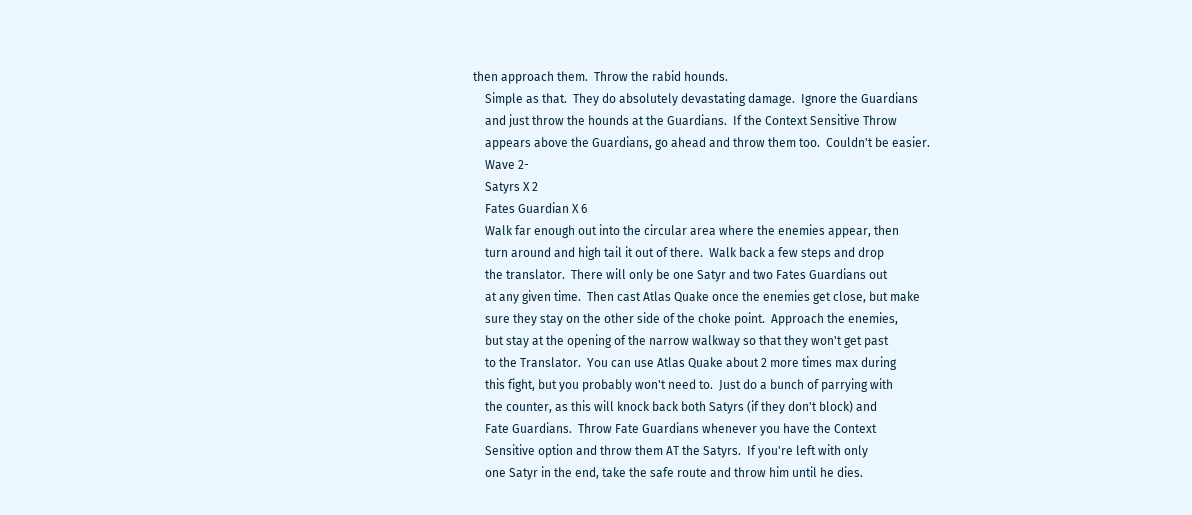then approach them.  Throw the rabid hounds.
    Simple as that.  They do absolutely devastating damage.  Ignore the Guardians
    and just throw the hounds at the Guardians.  If the Context Sensitive Throw
    appears above the Guardians, go ahead and throw them too.  Couldn't be easier.
    Wave 2-
    Satyrs X 2
    Fates Guardian X 6
    Walk far enough out into the circular area where the enemies appear, then
    turn around and high tail it out of there.  Walk back a few steps and drop
    the translator.  There will only be one Satyr and two Fates Guardians out
    at any given time.  Then cast Atlas Quake once the enemies get close, but make
    sure they stay on the other side of the choke point.  Approach the enemies,
    but stay at the opening of the narrow walkway so that they won't get past
    to the Translator.  You can use Atlas Quake about 2 more times max during
    this fight, but you probably won't need to.  Just do a bunch of parrying with
    the counter, as this will knock back both Satyrs (if they don't block) and
    Fate Guardians.  Throw Fate Guardians whenever you have the Context
    Sensitive option and throw them AT the Satyrs.  If you're left with only
    one Satyr in the end, take the safe route and throw him until he dies.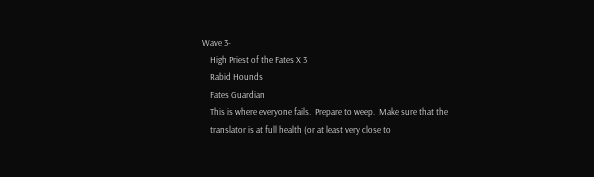Wave 3-
    High Priest of the Fates X 3
    Rabid Hounds
    Fates Guardian
    This is where everyone fails.  Prepare to weep.  Make sure that the
    translator is at full health (or at least very close to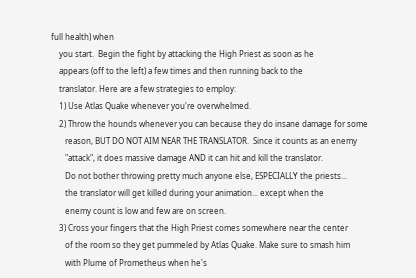full health) when
    you start.  Begin the fight by attacking the High Priest as soon as he
    appears (off to the left) a few times and then running back to the
    translator. Here are a few strategies to employ:
    1) Use Atlas Quake whenever you're overwhelmed.
    2) Throw the hounds whenever you can because they do insane damage for some
       reason, BUT DO NOT AIM NEAR THE TRANSLATOR.  Since it counts as an enemy
       "attack", it does massive damage AND it can hit and kill the translator.
       Do not bother throwing pretty much anyone else, ESPECIALLY the priests...
       the translator will get killed during your animation... except when the
       enemy count is low and few are on screen.
    3) Cross your fingers that the High Priest comes somewhere near the center
       of the room so they get pummeled by Atlas Quake. Make sure to smash him
       with Plume of Prometheus when he's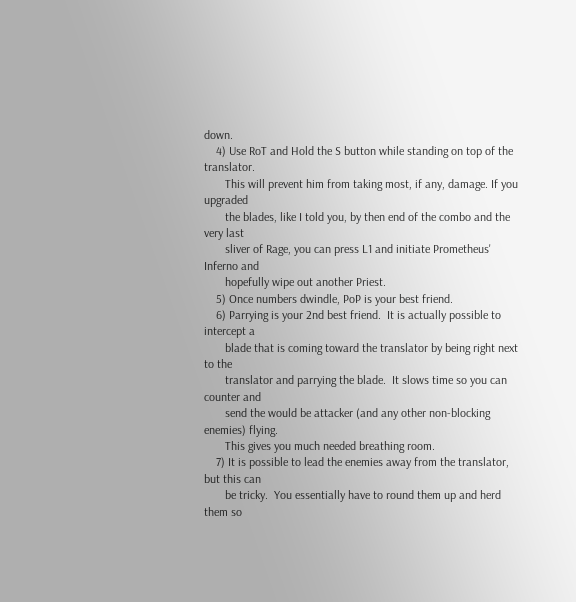down.
    4) Use RoT and Hold the S button while standing on top of the translator.
       This will prevent him from taking most, if any, damage. If you upgraded
       the blades, like I told you, by then end of the combo and the very last
       sliver of Rage, you can press L1 and initiate Prometheus' Inferno and
       hopefully wipe out another Priest.
    5) Once numbers dwindle, PoP is your best friend.
    6) Parrying is your 2nd best friend.  It is actually possible to intercept a
       blade that is coming toward the translator by being right next to the
       translator and parrying the blade.  It slows time so you can counter and
       send the would be attacker (and any other non-blocking enemies) flying.
       This gives you much needed breathing room.
    7) It is possible to lead the enemies away from the translator, but this can
       be tricky.  You essentially have to round them up and herd them so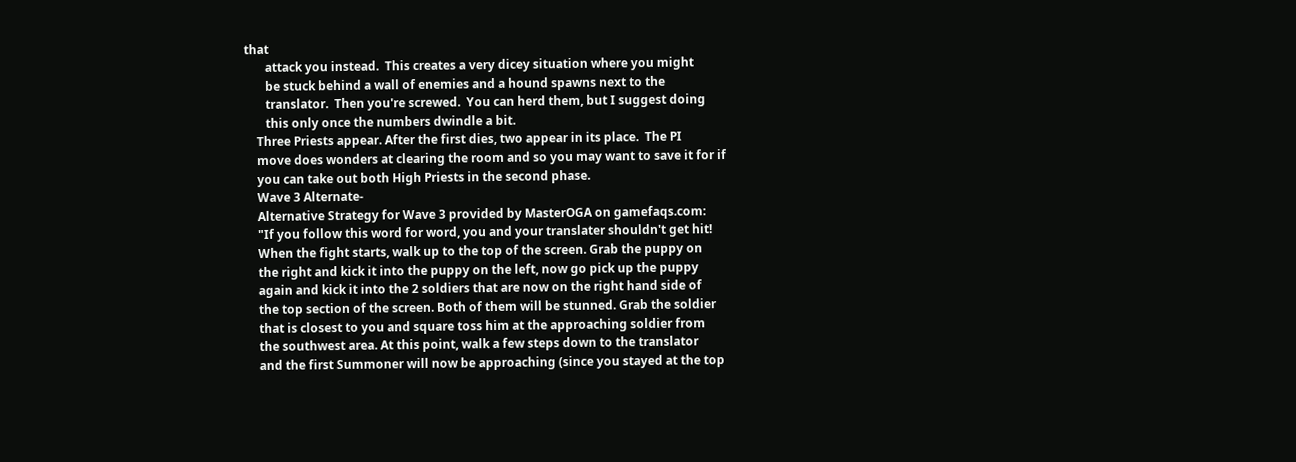that
       attack you instead.  This creates a very dicey situation where you might
       be stuck behind a wall of enemies and a hound spawns next to the
       translator.  Then you're screwed.  You can herd them, but I suggest doing
       this only once the numbers dwindle a bit.
    Three Priests appear. After the first dies, two appear in its place.  The PI
    move does wonders at clearing the room and so you may want to save it for if
    you can take out both High Priests in the second phase.
    Wave 3 Alternate-
    Alternative Strategy for Wave 3 provided by MasterOGA on gamefaqs.com:
    "If you follow this word for word, you and your translater shouldn't get hit!
    When the fight starts, walk up to the top of the screen. Grab the puppy on
    the right and kick it into the puppy on the left, now go pick up the puppy
    again and kick it into the 2 soldiers that are now on the right hand side of
    the top section of the screen. Both of them will be stunned. Grab the soldier
    that is closest to you and square toss him at the approaching soldier from
    the southwest area. At this point, walk a few steps down to the translator
    and the first Summoner will now be approaching (since you stayed at the top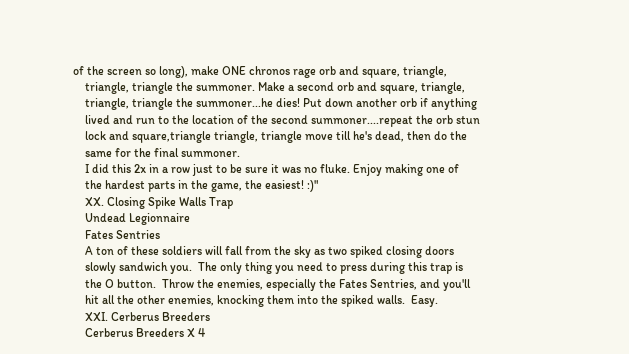of the screen so long), make ONE chronos rage orb and square, triangle,
    triangle, triangle the summoner. Make a second orb and square, triangle,
    triangle, triangle the summoner...he dies! Put down another orb if anything
    lived and run to the location of the second summoner....repeat the orb stun
    lock and square,triangle triangle, triangle move till he's dead, then do the
    same for the final summoner.
    I did this 2x in a row just to be sure it was no fluke. Enjoy making one of
    the hardest parts in the game, the easiest! :)"
    XX. Closing Spike Walls Trap
    Undead Legionnaire
    Fates Sentries
    A ton of these soldiers will fall from the sky as two spiked closing doors
    slowly sandwich you.  The only thing you need to press during this trap is
    the O button.  Throw the enemies, especially the Fates Sentries, and you'll
    hit all the other enemies, knocking them into the spiked walls.  Easy.
    XXI. Cerberus Breeders
    Cerberus Breeders X 4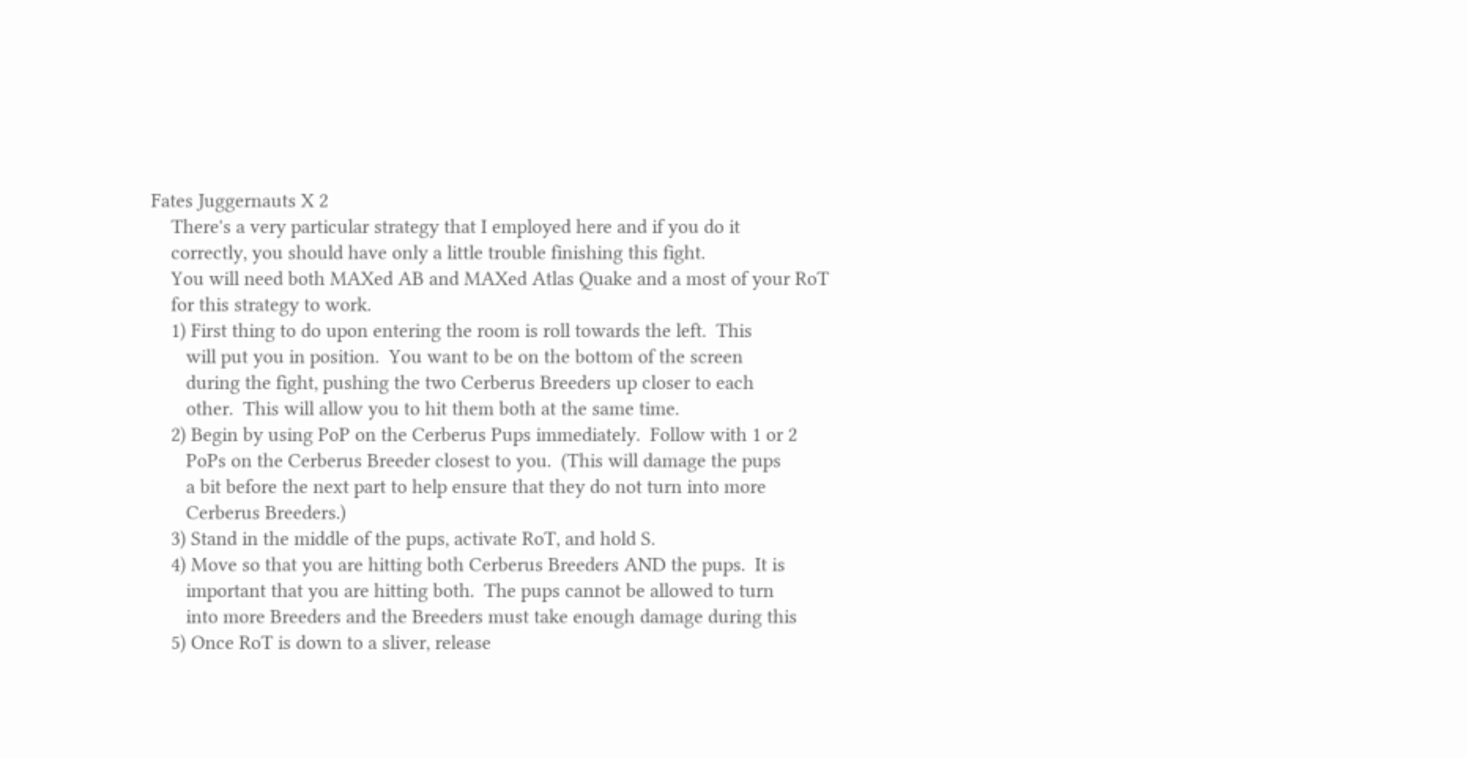Fates Juggernauts X 2
    There's a very particular strategy that I employed here and if you do it
    correctly, you should have only a little trouble finishing this fight.
    You will need both MAXed AB and MAXed Atlas Quake and a most of your RoT
    for this strategy to work.
    1) First thing to do upon entering the room is roll towards the left.  This
       will put you in position.  You want to be on the bottom of the screen
       during the fight, pushing the two Cerberus Breeders up closer to each
       other.  This will allow you to hit them both at the same time.
    2) Begin by using PoP on the Cerberus Pups immediately.  Follow with 1 or 2
       PoPs on the Cerberus Breeder closest to you.  (This will damage the pups
       a bit before the next part to help ensure that they do not turn into more
       Cerberus Breeders.)
    3) Stand in the middle of the pups, activate RoT, and hold S.
    4) Move so that you are hitting both Cerberus Breeders AND the pups.  It is
       important that you are hitting both.  The pups cannot be allowed to turn
       into more Breeders and the Breeders must take enough damage during this
    5) Once RoT is down to a sliver, release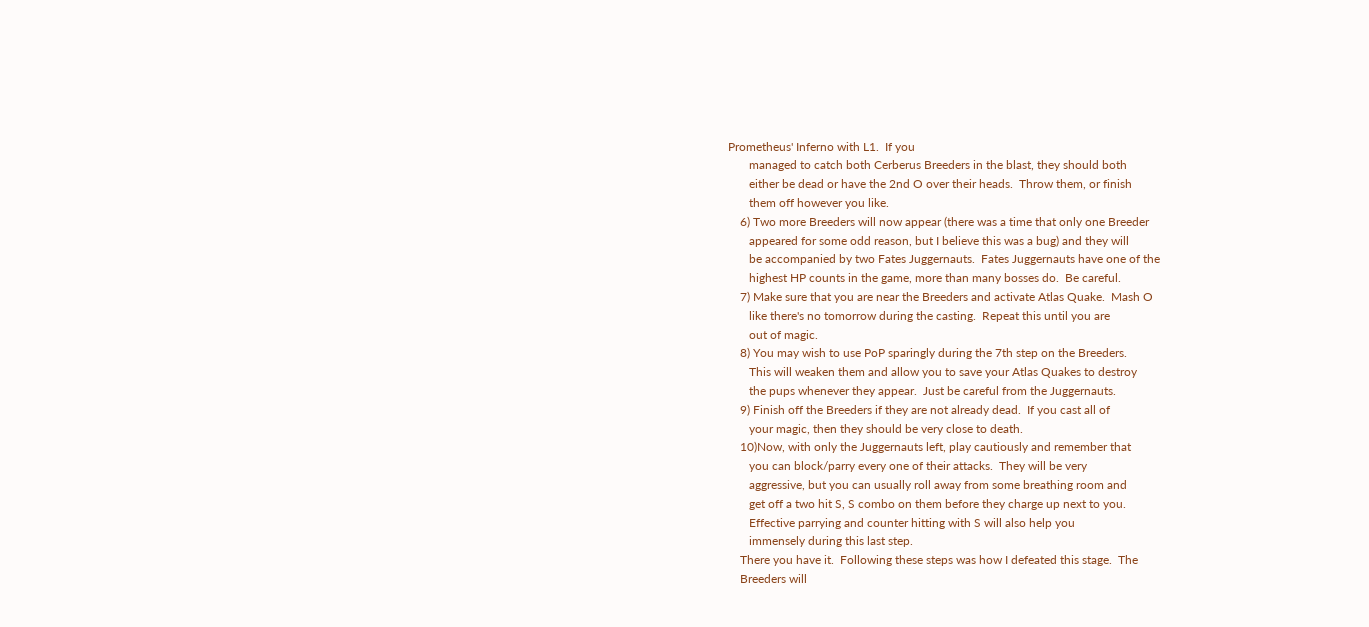Prometheus' Inferno with L1.  If you
       managed to catch both Cerberus Breeders in the blast, they should both
       either be dead or have the 2nd O over their heads.  Throw them, or finish
       them off however you like.
    6) Two more Breeders will now appear (there was a time that only one Breeder
       appeared for some odd reason, but I believe this was a bug) and they will
       be accompanied by two Fates Juggernauts.  Fates Juggernauts have one of the
       highest HP counts in the game, more than many bosses do.  Be careful.
    7) Make sure that you are near the Breeders and activate Atlas Quake.  Mash O
       like there's no tomorrow during the casting.  Repeat this until you are
       out of magic.
    8) You may wish to use PoP sparingly during the 7th step on the Breeders.
       This will weaken them and allow you to save your Atlas Quakes to destroy
       the pups whenever they appear.  Just be careful from the Juggernauts.
    9) Finish off the Breeders if they are not already dead.  If you cast all of
       your magic, then they should be very close to death.
    10)Now, with only the Juggernauts left, play cautiously and remember that
       you can block/parry every one of their attacks.  They will be very
       aggressive, but you can usually roll away from some breathing room and
       get off a two hit S, S combo on them before they charge up next to you.
       Effective parrying and counter hitting with S will also help you
       immensely during this last step.
    There you have it.  Following these steps was how I defeated this stage.  The
    Breeders will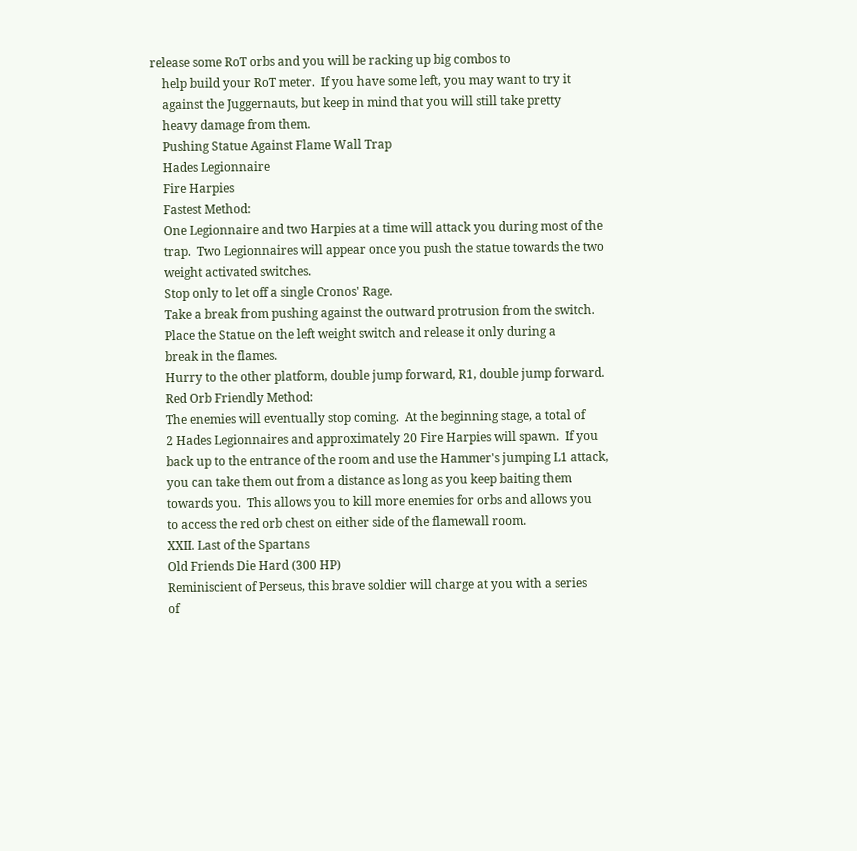release some RoT orbs and you will be racking up big combos to
    help build your RoT meter.  If you have some left, you may want to try it
    against the Juggernauts, but keep in mind that you will still take pretty
    heavy damage from them.
    Pushing Statue Against Flame Wall Trap
    Hades Legionnaire
    Fire Harpies
    Fastest Method:
    One Legionnaire and two Harpies at a time will attack you during most of the
    trap.  Two Legionnaires will appear once you push the statue towards the two
    weight activated switches.
    Stop only to let off a single Cronos' Rage.
    Take a break from pushing against the outward protrusion from the switch.
    Place the Statue on the left weight switch and release it only during a
    break in the flames.
    Hurry to the other platform, double jump forward, R1, double jump forward.
    Red Orb Friendly Method:
    The enemies will eventually stop coming.  At the beginning stage, a total of
    2 Hades Legionnaires and approximately 20 Fire Harpies will spawn.  If you
    back up to the entrance of the room and use the Hammer's jumping L1 attack,
    you can take them out from a distance as long as you keep baiting them
    towards you.  This allows you to kill more enemies for orbs and allows you
    to access the red orb chest on either side of the flamewall room.
    XXII. Last of the Spartans
    Old Friends Die Hard (300 HP)
    Reminiscient of Perseus, this brave soldier will charge at you with a series
    of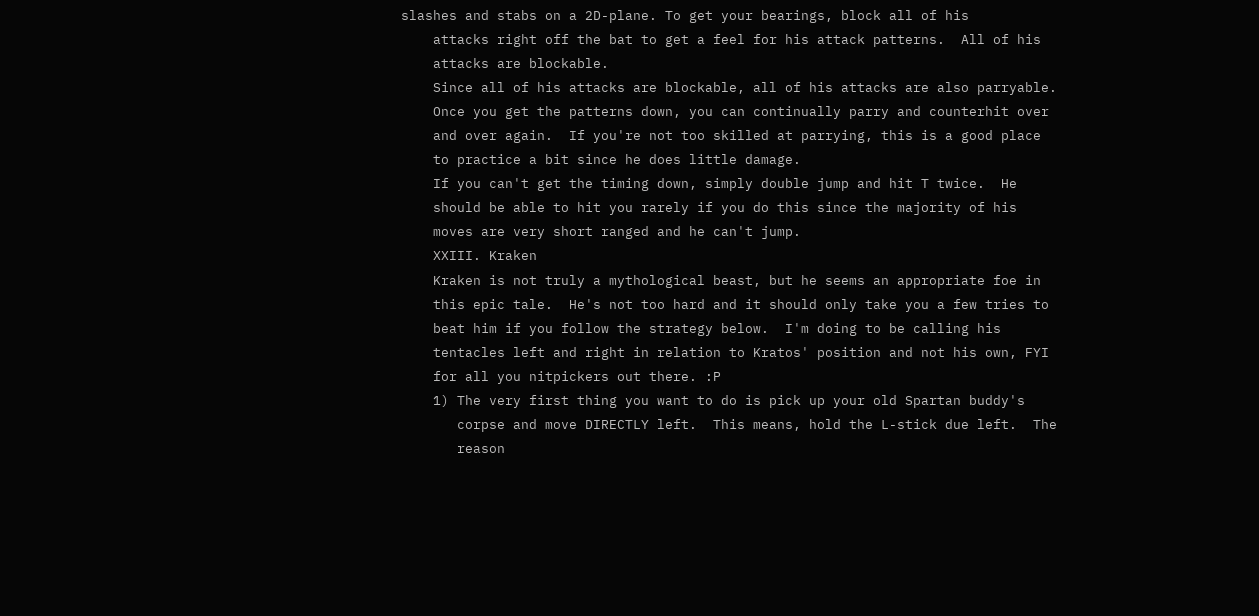slashes and stabs on a 2D-plane. To get your bearings, block all of his
    attacks right off the bat to get a feel for his attack patterns.  All of his
    attacks are blockable.
    Since all of his attacks are blockable, all of his attacks are also parryable.
    Once you get the patterns down, you can continually parry and counterhit over
    and over again.  If you're not too skilled at parrying, this is a good place
    to practice a bit since he does little damage.
    If you can't get the timing down, simply double jump and hit T twice.  He
    should be able to hit you rarely if you do this since the majority of his
    moves are very short ranged and he can't jump.
    XXIII. Kraken
    Kraken is not truly a mythological beast, but he seems an appropriate foe in
    this epic tale.  He's not too hard and it should only take you a few tries to
    beat him if you follow the strategy below.  I'm doing to be calling his
    tentacles left and right in relation to Kratos' position and not his own, FYI
    for all you nitpickers out there. :P
    1) The very first thing you want to do is pick up your old Spartan buddy's
       corpse and move DIRECTLY left.  This means, hold the L-stick due left.  The
       reason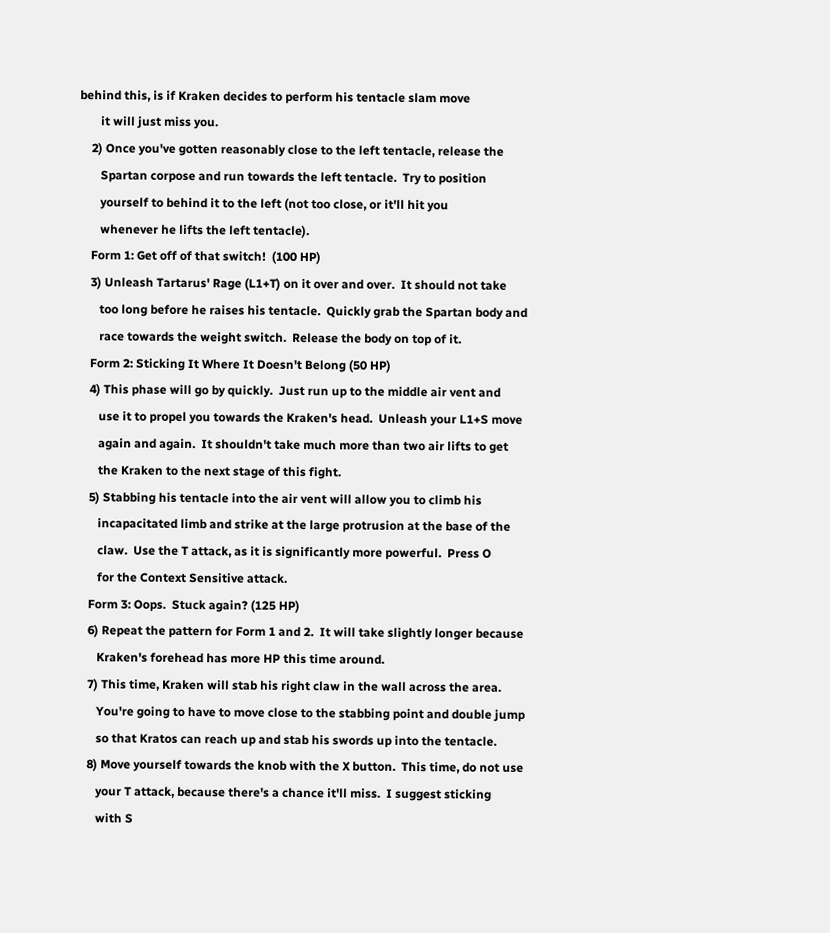behind this, is if Kraken decides to perform his tentacle slam move
       it will just miss you.
    2) Once you've gotten reasonably close to the left tentacle, release the
       Spartan corpose and run towards the left tentacle.  Try to position
       yourself to behind it to the left (not too close, or it'll hit you
       whenever he lifts the left tentacle).
    Form 1: Get off of that switch!  (100 HP)
    3) Unleash Tartarus' Rage (L1+T) on it over and over.  It should not take
       too long before he raises his tentacle.  Quickly grab the Spartan body and
       race towards the weight switch.  Release the body on top of it.
    Form 2: Sticking It Where It Doesn't Belong (50 HP)
    4) This phase will go by quickly.  Just run up to the middle air vent and
       use it to propel you towards the Kraken's head.  Unleash your L1+S move
       again and again.  It shouldn't take much more than two air lifts to get
       the Kraken to the next stage of this fight.
    5) Stabbing his tentacle into the air vent will allow you to climb his
       incapacitated limb and strike at the large protrusion at the base of the
       claw.  Use the T attack, as it is significantly more powerful.  Press O
       for the Context Sensitive attack.
    Form 3: Oops.  Stuck again? (125 HP)
    6) Repeat the pattern for Form 1 and 2.  It will take slightly longer because
       Kraken's forehead has more HP this time around.
    7) This time, Kraken will stab his right claw in the wall across the area.
       You're going to have to move close to the stabbing point and double jump
       so that Kratos can reach up and stab his swords up into the tentacle.
    8) Move yourself towards the knob with the X button.  This time, do not use
       your T attack, because there's a chance it'll miss.  I suggest sticking
       with S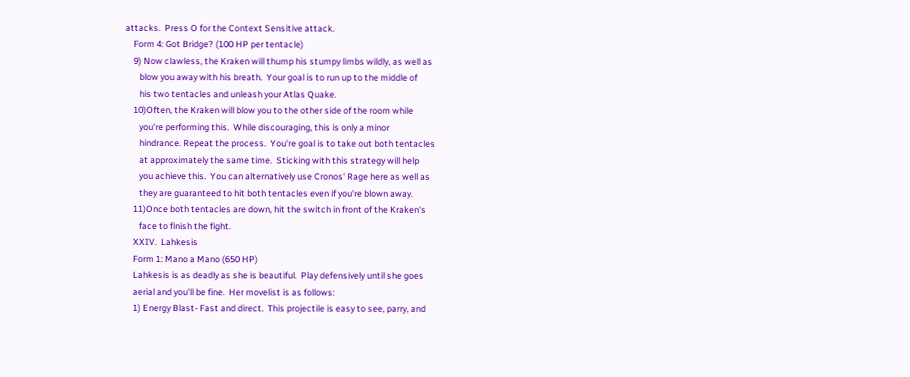attacks.  Press O for the Context Sensitive attack.
    Form 4: Got Bridge? (100 HP per tentacle)
    9) Now clawless, the Kraken will thump his stumpy limbs wildly, as well as
       blow you away with his breath.  Your goal is to run up to the middle of
       his two tentacles and unleash your Atlas Quake.
    10)Often, the Kraken will blow you to the other side of the room while
       you're performing this.  While discouraging, this is only a minor
       hindrance. Repeat the process.  You're goal is to take out both tentacles
       at approximately the same time.  Sticking with this strategy will help
       you achieve this.  You can alternatively use Cronos' Rage here as well as
       they are guaranteed to hit both tentacles even if you're blown away.
    11)Once both tentacles are down, hit the switch in front of the Kraken's
       face to finish the fight.
    XXIV.  Lahkesis
    Form 1: Mano a Mano (650 HP)
    Lahkesis is as deadly as she is beautiful.  Play defensively until she goes
    aerial and you'll be fine.  Her movelist is as follows:
    1) Energy Blast- Fast and direct.  This projectile is easy to see, parry, and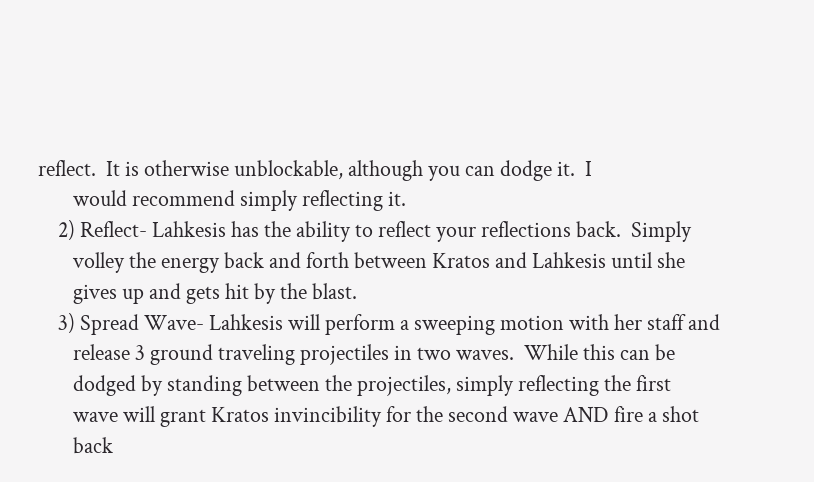reflect.  It is otherwise unblockable, although you can dodge it.  I
       would recommend simply reflecting it.
    2) Reflect- Lahkesis has the ability to reflect your reflections back.  Simply
       volley the energy back and forth between Kratos and Lahkesis until she
       gives up and gets hit by the blast.
    3) Spread Wave- Lahkesis will perform a sweeping motion with her staff and
       release 3 ground traveling projectiles in two waves.  While this can be
       dodged by standing between the projectiles, simply reflecting the first
       wave will grant Kratos invincibility for the second wave AND fire a shot
       back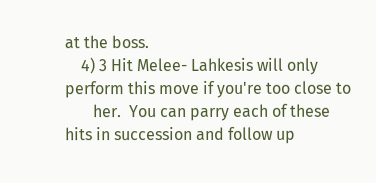at the boss.
    4) 3 Hit Melee- Lahkesis will only perform this move if you're too close to
       her.  You can parry each of these hits in succession and follow up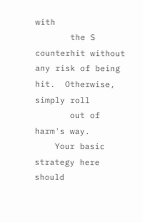with
       the S counterhit without any risk of being hit.  Otherwise, simply roll
       out of harm's way.
    Your basic strategy here should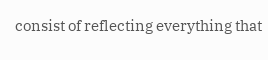consist of reflecting everything that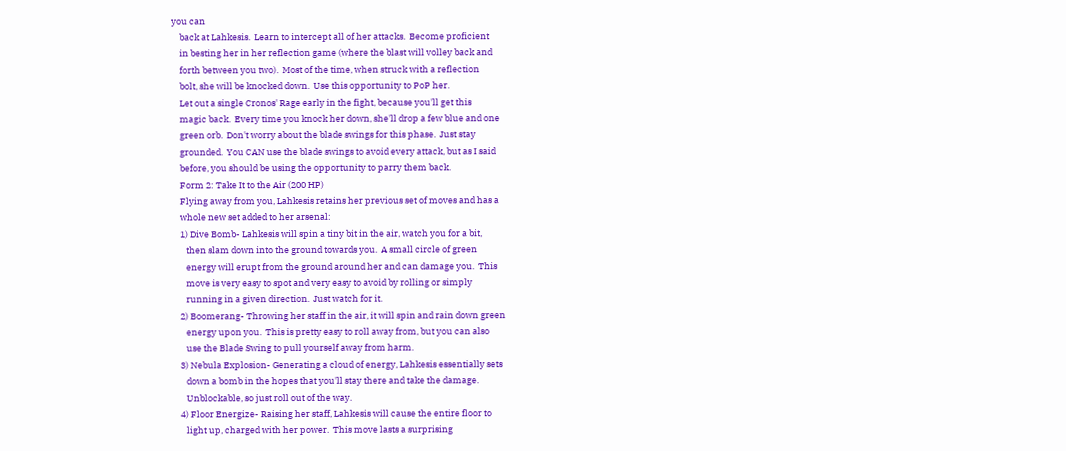you can
    back at Lahkesis.  Learn to intercept all of her attacks.  Become proficient
    in besting her in her reflection game (where the blast will volley back and
    forth between you two).  Most of the time, when struck with a reflection
    bolt, she will be knocked down.  Use this opportunity to PoP her.
    Let out a single Cronos' Rage early in the fight, because you'll get this
    magic back.  Every time you knock her down, she'll drop a few blue and one
    green orb.  Don't worry about the blade swings for this phase.  Just stay
    grounded.  You CAN use the blade swings to avoid every attack, but as I said
    before, you should be using the opportunity to parry them back.
    Form 2: Take It to the Air (200 HP)
    Flying away from you, Lahkesis retains her previous set of moves and has a
    whole new set added to her arsenal:
    1) Dive Bomb- Lahkesis will spin a tiny bit in the air, watch you for a bit,
       then slam down into the ground towards you.  A small circle of green
       energy will erupt from the ground around her and can damage you.  This
       move is very easy to spot and very easy to avoid by rolling or simply
       running in a given direction.  Just watch for it.
    2) Boomerang- Throwing her staff in the air, it will spin and rain down green
       energy upon you.  This is pretty easy to roll away from, but you can also
       use the Blade Swing to pull yourself away from harm.
    3) Nebula Explosion- Generating a cloud of energy, Lahkesis essentially sets
       down a bomb in the hopes that you'll stay there and take the damage.
       Unblockable, so just roll out of the way.
    4) Floor Energize- Raising her staff, Lahkesis will cause the entire floor to
       light up, charged with her power.  This move lasts a surprising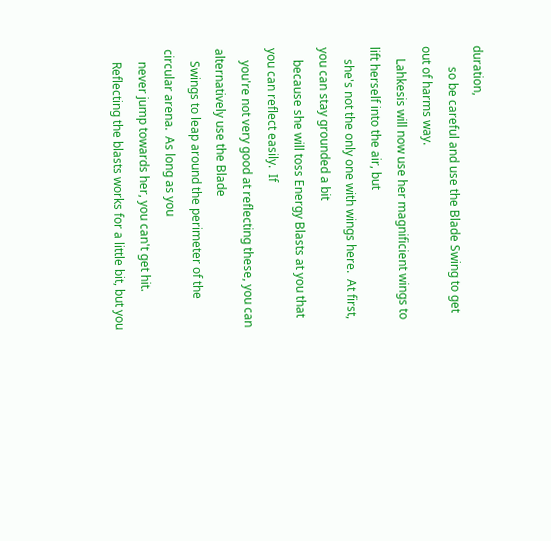duration,
       so be careful and use the Blade Swing to get out of harms way.
    Lahkesis will now use her magnificient wings to lift herself into the air, but
    she's not the only one with wings here.  At first, you can stay grounded a bit
    because she will toss Energy Blasts at you that you can reflect easily.  If
    you're not very good at reflecting these, you can alternatively use the Blade
    Swings to leap around the perimeter of the circular arena.  As long as you
    never jump towards her, you can't get hit.
    Reflecting the blasts works for a little bit, but you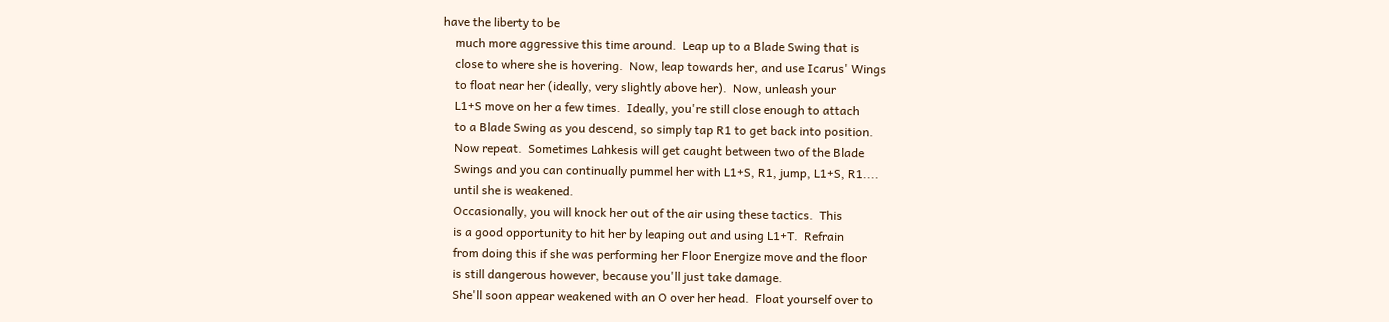have the liberty to be
    much more aggressive this time around.  Leap up to a Blade Swing that is
    close to where she is hovering.  Now, leap towards her, and use Icarus' Wings
    to float near her (ideally, very slightly above her).  Now, unleash your
    L1+S move on her a few times.  Ideally, you're still close enough to attach
    to a Blade Swing as you descend, so simply tap R1 to get back into position.
    Now repeat.  Sometimes Lahkesis will get caught between two of the Blade
    Swings and you can continually pummel her with L1+S, R1, jump, L1+S, R1....
    until she is weakened.
    Occasionally, you will knock her out of the air using these tactics.  This
    is a good opportunity to hit her by leaping out and using L1+T.  Refrain
    from doing this if she was performing her Floor Energize move and the floor
    is still dangerous however, because you'll just take damage.
    She'll soon appear weakened with an O over her head.  Float yourself over to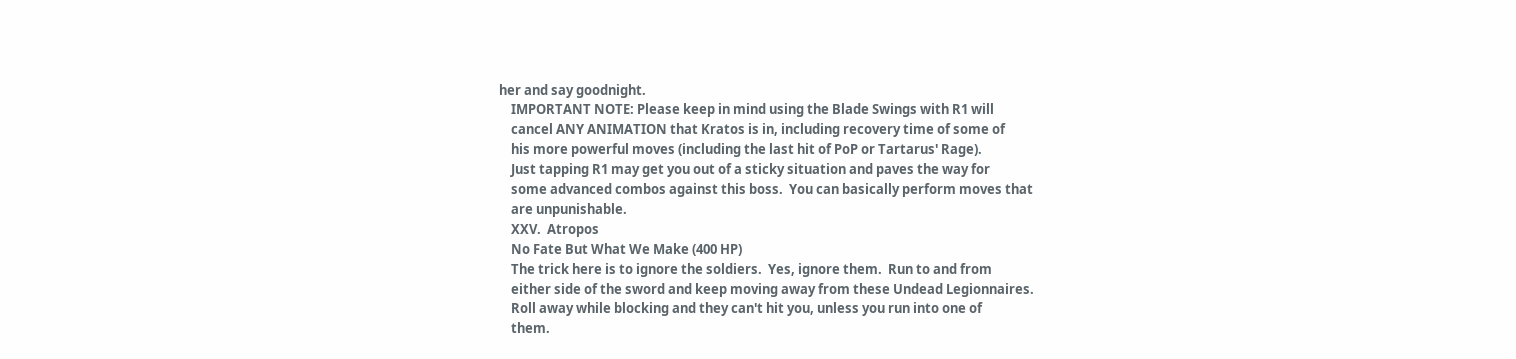her and say goodnight.
    IMPORTANT NOTE: Please keep in mind using the Blade Swings with R1 will
    cancel ANY ANIMATION that Kratos is in, including recovery time of some of
    his more powerful moves (including the last hit of PoP or Tartarus' Rage).
    Just tapping R1 may get you out of a sticky situation and paves the way for
    some advanced combos against this boss.  You can basically perform moves that
    are unpunishable.
    XXV.  Atropos
    No Fate But What We Make (400 HP)
    The trick here is to ignore the soldiers.  Yes, ignore them.  Run to and from
    either side of the sword and keep moving away from these Undead Legionnaires.
    Roll away while blocking and they can't hit you, unless you run into one of
    them.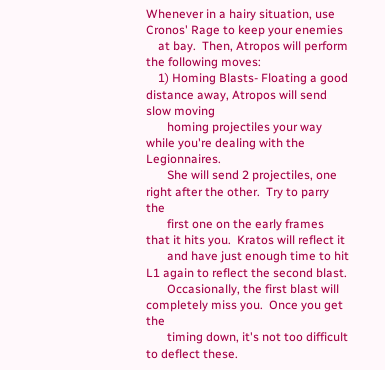Whenever in a hairy situation, use Cronos' Rage to keep your enemies
    at bay.  Then, Atropos will perform the following moves:
    1) Homing Blasts- Floating a good distance away, Atropos will send slow moving
       homing projectiles your way while you're dealing with the Legionnaires.
       She will send 2 projectiles, one right after the other.  Try to parry the
       first one on the early frames that it hits you.  Kratos will reflect it
       and have just enough time to hit L1 again to reflect the second blast.
       Occasionally, the first blast will completely miss you.  Once you get the
       timing down, it's not too difficult to deflect these.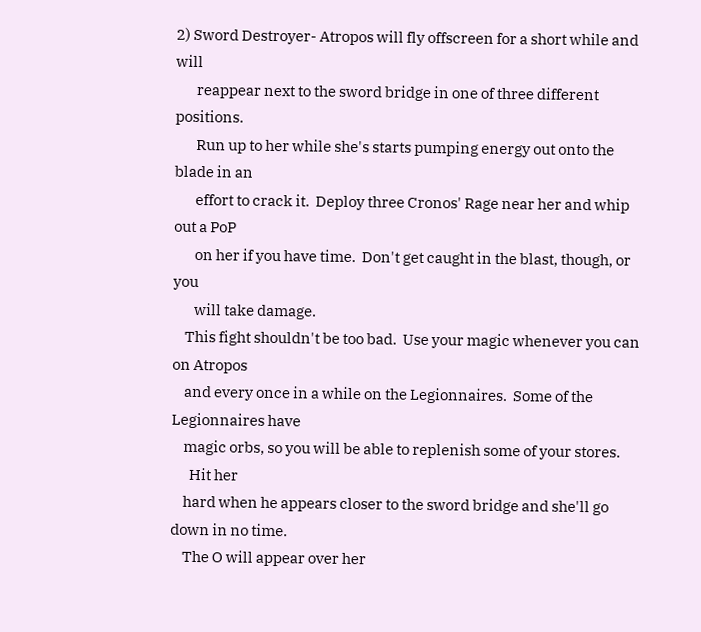2) Sword Destroyer- Atropos will fly offscreen for a short while and will
       reappear next to the sword bridge in one of three different positions.
       Run up to her while she's starts pumping energy out onto the blade in an
       effort to crack it.  Deploy three Cronos' Rage near her and whip out a PoP
       on her if you have time.  Don't get caught in the blast, though, or you
       will take damage.
    This fight shouldn't be too bad.  Use your magic whenever you can on Atropos
    and every once in a while on the Legionnaires.  Some of the Legionnaires have
    magic orbs, so you will be able to replenish some of your stores.
      Hit her
    hard when he appears closer to the sword bridge and she'll go down in no time.
    The O will appear over her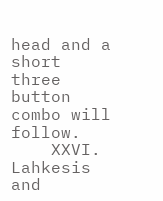head and a short three button combo will follow.
    XXVI. Lahkesis and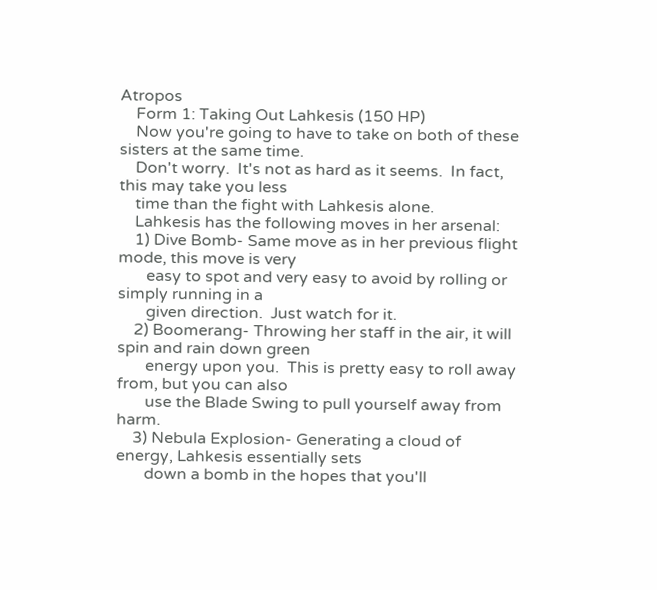Atropos
    Form 1: Taking Out Lahkesis (150 HP)
    Now you're going to have to take on both of these sisters at the same time.
    Don't worry.  It's not as hard as it seems.  In fact, this may take you less
    time than the fight with Lahkesis alone.
    Lahkesis has the following moves in her arsenal:
    1) Dive Bomb- Same move as in her previous flight mode, this move is very
       easy to spot and very easy to avoid by rolling or simply running in a
       given direction.  Just watch for it.
    2) Boomerang- Throwing her staff in the air, it will spin and rain down green
       energy upon you.  This is pretty easy to roll away from, but you can also
       use the Blade Swing to pull yourself away from harm.
    3) Nebula Explosion- Generating a cloud of energy, Lahkesis essentially sets
       down a bomb in the hopes that you'll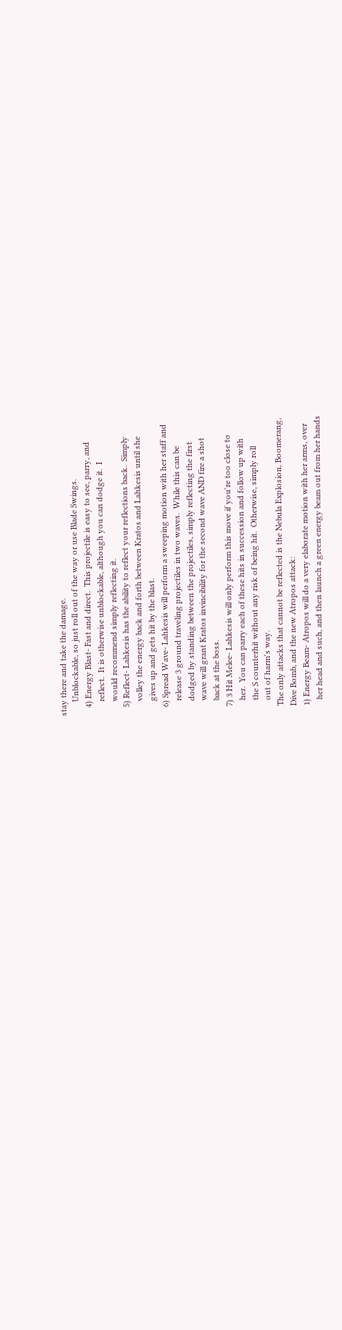stay there and take the damage.
       Unblockable, so just roll out of the way or use Blade Swings.
    4) Energy Blast- Fast and direct.  This projectile is easy to see, parry, and
       reflect.  It is otherwise unblockable, although you can dodge it.  I
       would recommend simply reflecting it.
    5) Reflect- Lahkesis has the ability to reflect your reflections back.  Simply
       volley the energy back and forth between Kratos and Lahkesis until she
       gives up and gets hit by the blast.
    6) Spread Wave- Lahkesis will perform a sweeping motion with her staff and
       release 3 ground traveling projectiles in two waves.  While this can be
       dodged by standing between the projectiles, simply reflecting the first
       wave will grant Kratos invincibility for the second wave AND fire a shot
       back at the boss.
    7) 3 Hit Melee- Lahkesis will only perform this move if you're too close to
       her.  You can parry each of these hits in succession and follow up with
       the S counterhit without any risk of being hit.  Otherwise, simply roll
       out of harm's way.
    The only attacks that cannot be reflected is the Nebula Explosion, Boomerang,
    Dive Bomb, and the new Atropos attack:
    1) Energy Beam- Atropos will do a very elaborate motion with her arms, over
       her head and such, and then launch a green energy beam out from her hands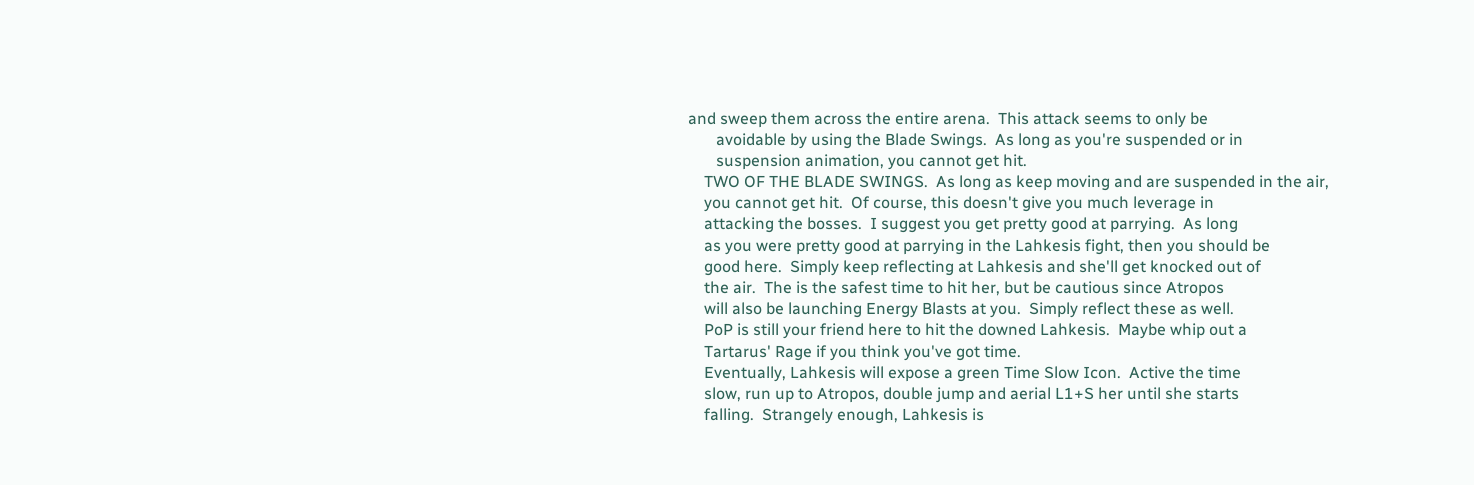and sweep them across the entire arena.  This attack seems to only be
       avoidable by using the Blade Swings.  As long as you're suspended or in
       suspension animation, you cannot get hit.
    TWO OF THE BLADE SWINGS.  As long as keep moving and are suspended in the air,
    you cannot get hit.  Of course, this doesn't give you much leverage in
    attacking the bosses.  I suggest you get pretty good at parrying.  As long
    as you were pretty good at parrying in the Lahkesis fight, then you should be
    good here.  Simply keep reflecting at Lahkesis and she'll get knocked out of
    the air.  The is the safest time to hit her, but be cautious since Atropos
    will also be launching Energy Blasts at you.  Simply reflect these as well.
    PoP is still your friend here to hit the downed Lahkesis.  Maybe whip out a
    Tartarus' Rage if you think you've got time.
    Eventually, Lahkesis will expose a green Time Slow Icon.  Active the time
    slow, run up to Atropos, double jump and aerial L1+S her until she starts
    falling.  Strangely enough, Lahkesis is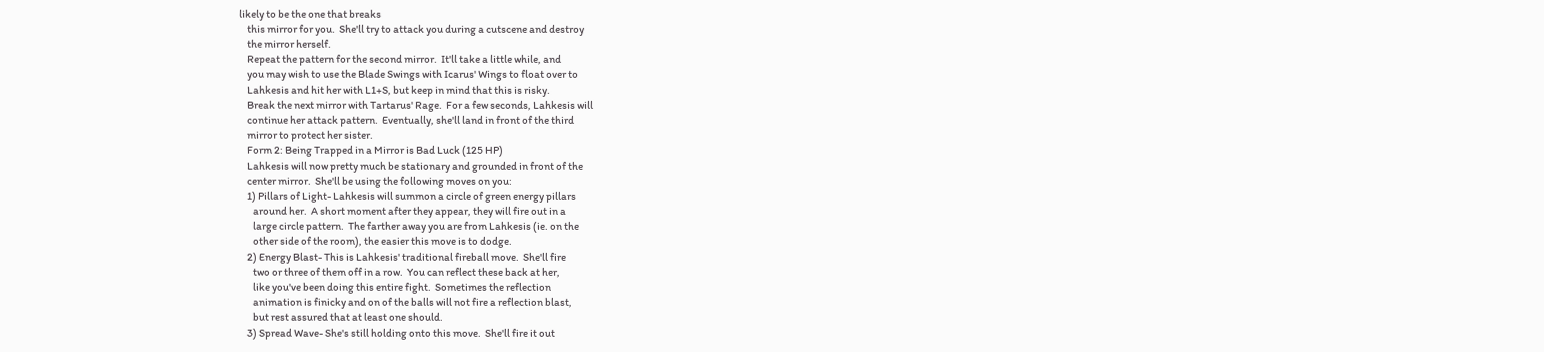likely to be the one that breaks
    this mirror for you.  She'll try to attack you during a cutscene and destroy
    the mirror herself.
    Repeat the pattern for the second mirror.  It'll take a little while, and
    you may wish to use the Blade Swings with Icarus' Wings to float over to
    Lahkesis and hit her with L1+S, but keep in mind that this is risky.
    Break the next mirror with Tartarus' Rage.  For a few seconds, Lahkesis will
    continue her attack pattern.  Eventually, she'll land in front of the third
    mirror to protect her sister.
    Form 2: Being Trapped in a Mirror is Bad Luck (125 HP)
    Lahkesis will now pretty much be stationary and grounded in front of the
    center mirror.  She'll be using the following moves on you:
    1) Pillars of Light- Lahkesis will summon a circle of green energy pillars
       around her.  A short moment after they appear, they will fire out in a
       large circle pattern.  The farther away you are from Lahkesis (ie. on the
       other side of the room), the easier this move is to dodge.
    2) Energy Blast- This is Lahkesis' traditional fireball move.  She'll fire
       two or three of them off in a row.  You can reflect these back at her,
       like you've been doing this entire fight.  Sometimes the reflection
       animation is finicky and on of the balls will not fire a reflection blast,
       but rest assured that at least one should.
    3) Spread Wave- She's still holding onto this move.  She'll fire it out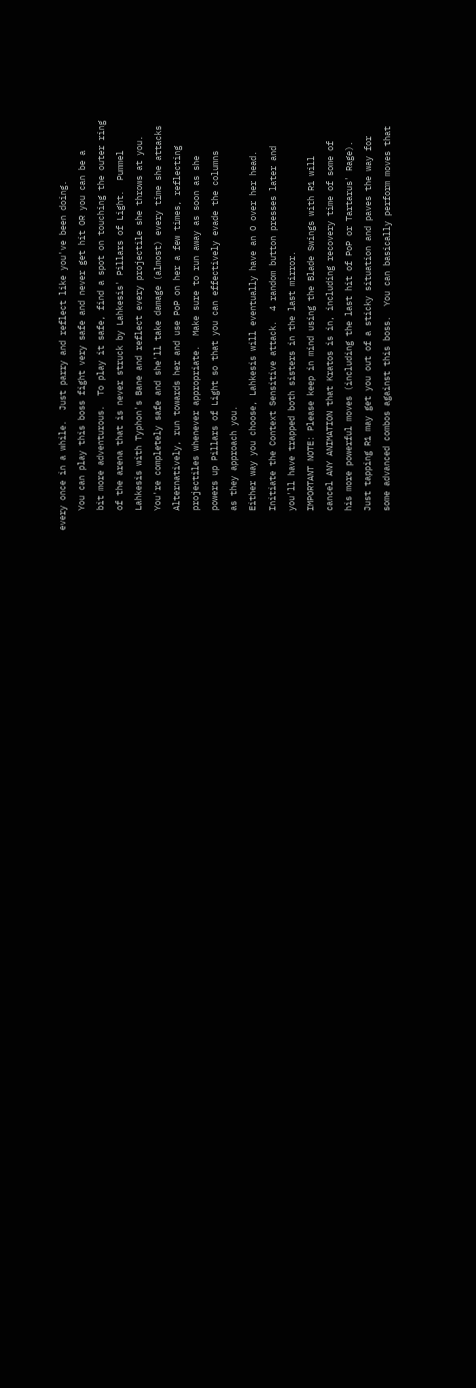every once in a while.  Just parry and reflect like you've been doing.
    You can play this boss fight very safe and never get hit OR you can be a
    bit more adventurous.  To play it safe, find a spot on touching the outer ring
    of the arena that is never struck by Lahkesis' Pillars of Light.  Pummel
    Lahkesis with Typhon's Bane and reflect every projectile she throws at you.
    You're completely safe and she'll take damage (almost) every time she attacks
    Alternatively, run towards her and use PoP on her a few times, reflecting
    projectiles whenever appropriate.  Make sure to run away as soon as she
    powers up Pillars of Light so that you can effectively evade the columns
    as they approach you.
    Either way you choose, Lahkesis will eventually have an O over her head.
    Initiate the Context Sensitive attack.  4 random button presses later and
    you'll have trapped both sisters in the last mirror.
    IMPORTANT NOTE: Please keep in mind using the Blade Swings with R1 will
    cancel ANY ANIMATION that Kratos is in, including recovery time of some of
    his more powerful moves (including the last hit of PoP or Tartarus' Rage).
    Just tapping R1 may get you out of a sticky situation and paves the way for
    some advanced combos against this boss.  You can basically perform moves that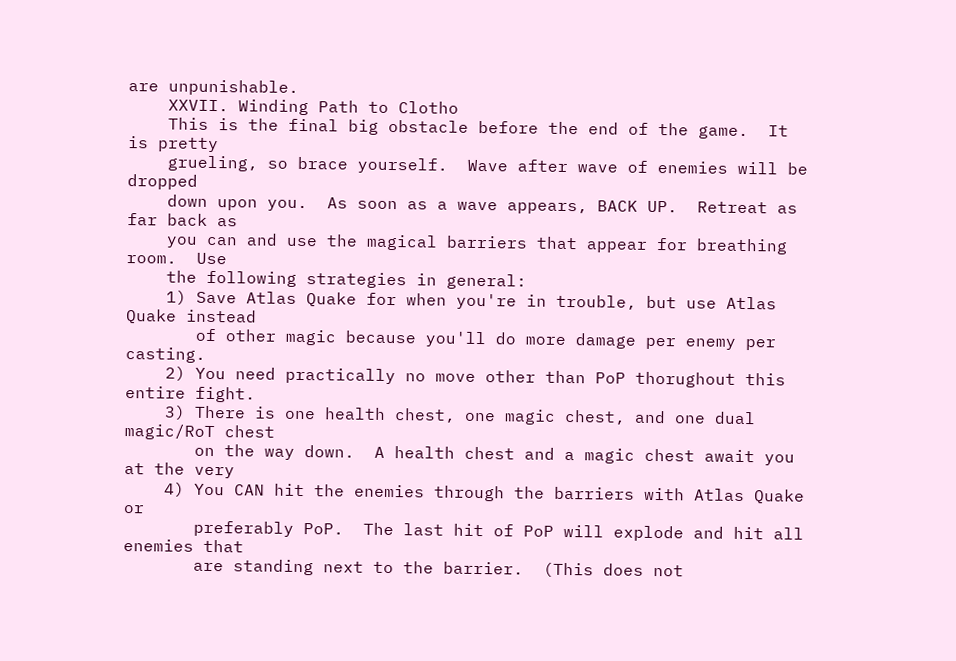are unpunishable.
    XXVII. Winding Path to Clotho
    This is the final big obstacle before the end of the game.  It is pretty
    grueling, so brace yourself.  Wave after wave of enemies will be dropped
    down upon you.  As soon as a wave appears, BACK UP.  Retreat as far back as
    you can and use the magical barriers that appear for breathing room.  Use
    the following strategies in general:
    1) Save Atlas Quake for when you're in trouble, but use Atlas Quake instead
       of other magic because you'll do more damage per enemy per casting.
    2) You need practically no move other than PoP thorughout this entire fight.
    3) There is one health chest, one magic chest, and one dual magic/RoT chest
       on the way down.  A health chest and a magic chest await you at the very
    4) You CAN hit the enemies through the barriers with Atlas Quake or
       preferably PoP.  The last hit of PoP will explode and hit all enemies that
       are standing next to the barrier.  (This does not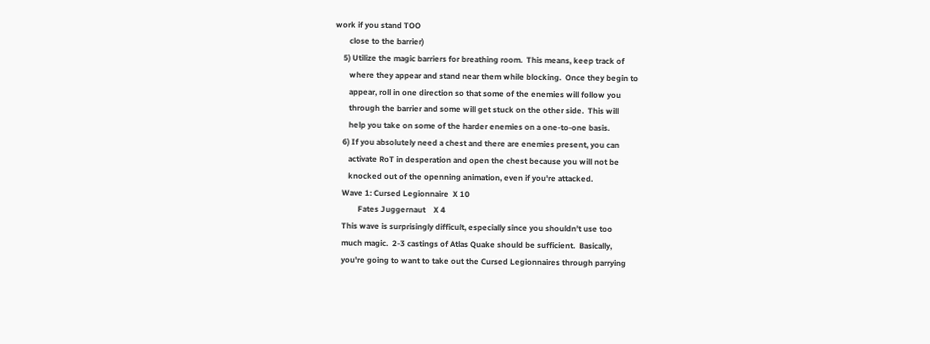work if you stand TOO
       close to the barrier)
    5) Utilize the magic barriers for breathing room.  This means, keep track of
       where they appear and stand near them while blocking.  Once they begin to
       appear, roll in one direction so that some of the enemies will follow you
       through the barrier and some will get stuck on the other side.  This will
       help you take on some of the harder enemies on a one-to-one basis.
    6) If you absolutely need a chest and there are enemies present, you can
       activate RoT in desperation and open the chest because you will not be
       knocked out of the openning animation, even if you're attacked.
    Wave 1: Cursed Legionnaire  X 10
            Fates Juggernaut    X 4
    This wave is surprisingly difficult, especially since you shouldn't use too
    much magic.  2-3 castings of Atlas Quake should be sufficient.  Basically,
    you're going to want to take out the Cursed Legionnaires through parrying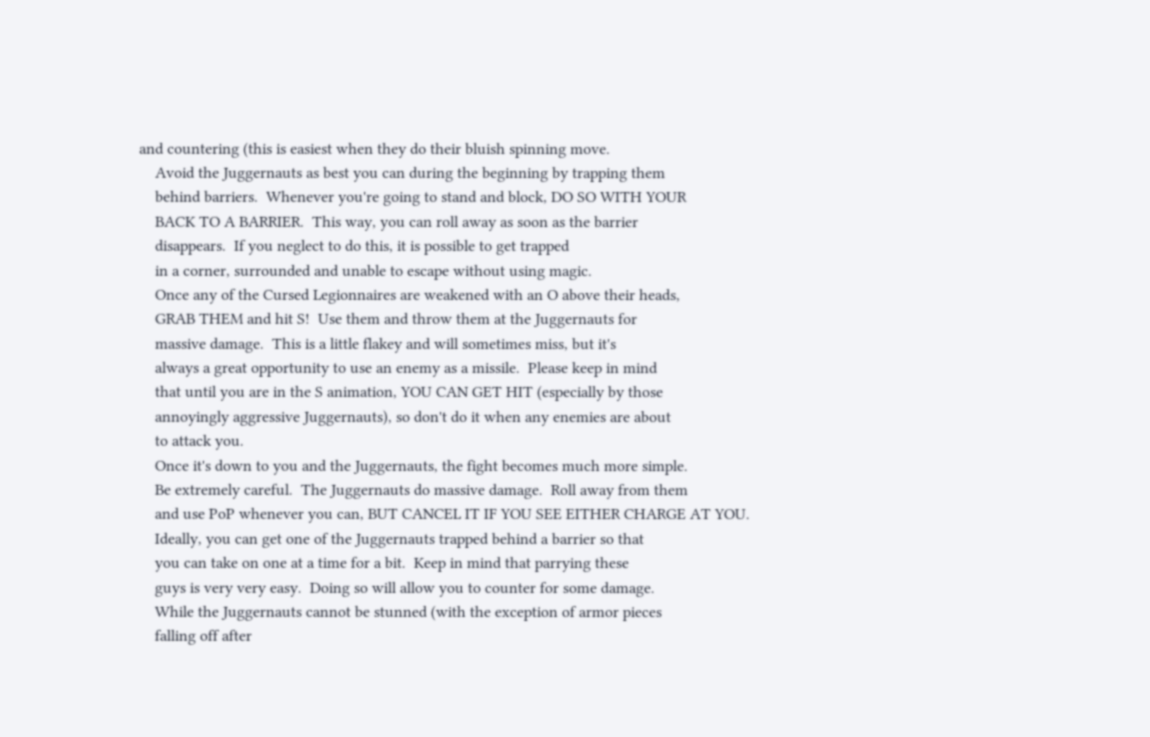and countering (this is easiest when they do their bluish spinning move.
    Avoid the Juggernauts as best you can during the beginning by trapping them
    behind barriers.  Whenever you're going to stand and block, DO SO WITH YOUR
    BACK TO A BARRIER.  This way, you can roll away as soon as the barrier
    disappears.  If you neglect to do this, it is possible to get trapped
    in a corner, surrounded and unable to escape without using magic.
    Once any of the Cursed Legionnaires are weakened with an O above their heads,
    GRAB THEM and hit S!  Use them and throw them at the Juggernauts for
    massive damage.  This is a little flakey and will sometimes miss, but it's
    always a great opportunity to use an enemy as a missile.  Please keep in mind
    that until you are in the S animation, YOU CAN GET HIT (especially by those
    annoyingly aggressive Juggernauts), so don't do it when any enemies are about
    to attack you.
    Once it's down to you and the Juggernauts, the fight becomes much more simple.
    Be extremely careful.  The Juggernauts do massive damage.  Roll away from them
    and use PoP whenever you can, BUT CANCEL IT IF YOU SEE EITHER CHARGE AT YOU.
    Ideally, you can get one of the Juggernauts trapped behind a barrier so that
    you can take on one at a time for a bit.  Keep in mind that parrying these
    guys is very very easy.  Doing so will allow you to counter for some damage.
    While the Juggernauts cannot be stunned (with the exception of armor pieces
    falling off after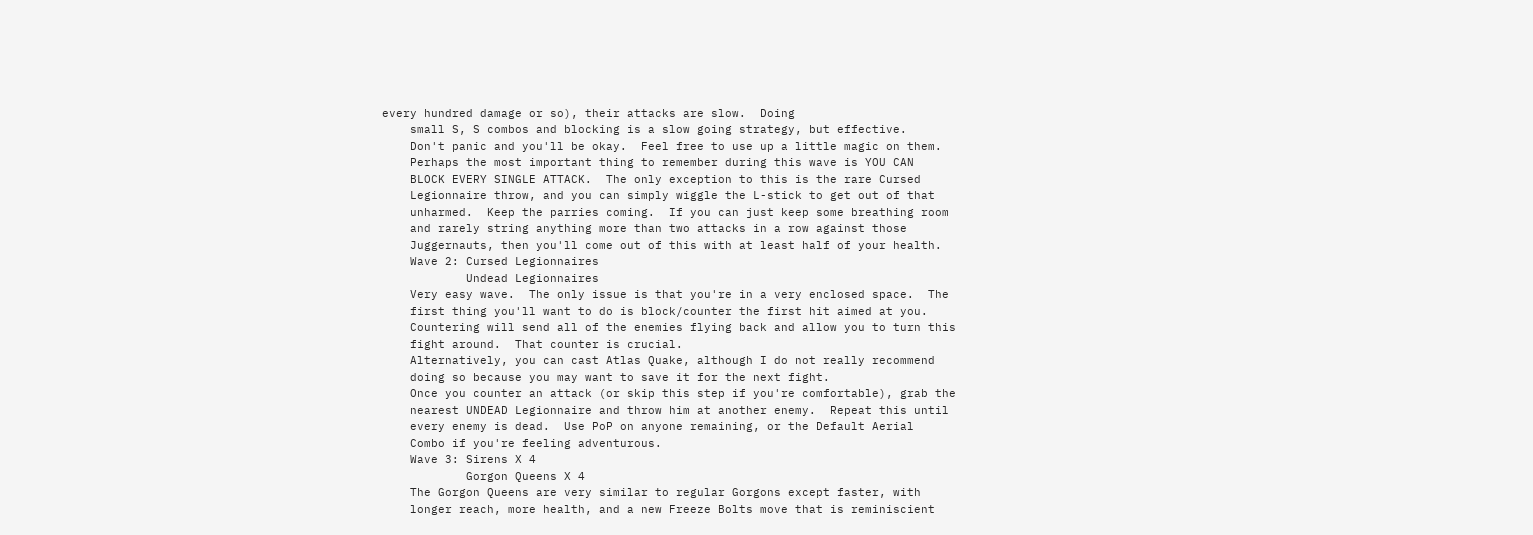every hundred damage or so), their attacks are slow.  Doing
    small S, S combos and blocking is a slow going strategy, but effective.
    Don't panic and you'll be okay.  Feel free to use up a little magic on them.
    Perhaps the most important thing to remember during this wave is YOU CAN
    BLOCK EVERY SINGLE ATTACK.  The only exception to this is the rare Cursed
    Legionnaire throw, and you can simply wiggle the L-stick to get out of that
    unharmed.  Keep the parries coming.  If you can just keep some breathing room
    and rarely string anything more than two attacks in a row against those
    Juggernauts, then you'll come out of this with at least half of your health.
    Wave 2: Cursed Legionnaires
            Undead Legionnaires
    Very easy wave.  The only issue is that you're in a very enclosed space.  The
    first thing you'll want to do is block/counter the first hit aimed at you.
    Countering will send all of the enemies flying back and allow you to turn this
    fight around.  That counter is crucial.
    Alternatively, you can cast Atlas Quake, although I do not really recommend
    doing so because you may want to save it for the next fight.
    Once you counter an attack (or skip this step if you're comfortable), grab the
    nearest UNDEAD Legionnaire and throw him at another enemy.  Repeat this until
    every enemy is dead.  Use PoP on anyone remaining, or the Default Aerial
    Combo if you're feeling adventurous.
    Wave 3: Sirens X 4
            Gorgon Queens X 4
    The Gorgon Queens are very similar to regular Gorgons except faster, with
    longer reach, more health, and a new Freeze Bolts move that is reminiscient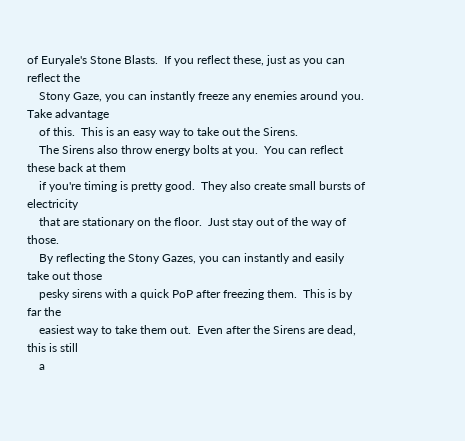of Euryale's Stone Blasts.  If you reflect these, just as you can reflect the
    Stony Gaze, you can instantly freeze any enemies around you.  Take advantage
    of this.  This is an easy way to take out the Sirens.
    The Sirens also throw energy bolts at you.  You can reflect these back at them
    if you're timing is pretty good.  They also create small bursts of electricity
    that are stationary on the floor.  Just stay out of the way of those.
    By reflecting the Stony Gazes, you can instantly and easily take out those
    pesky sirens with a quick PoP after freezing them.  This is by far the
    easiest way to take them out.  Even after the Sirens are dead, this is still
    a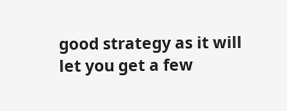good strategy as it will let you get a few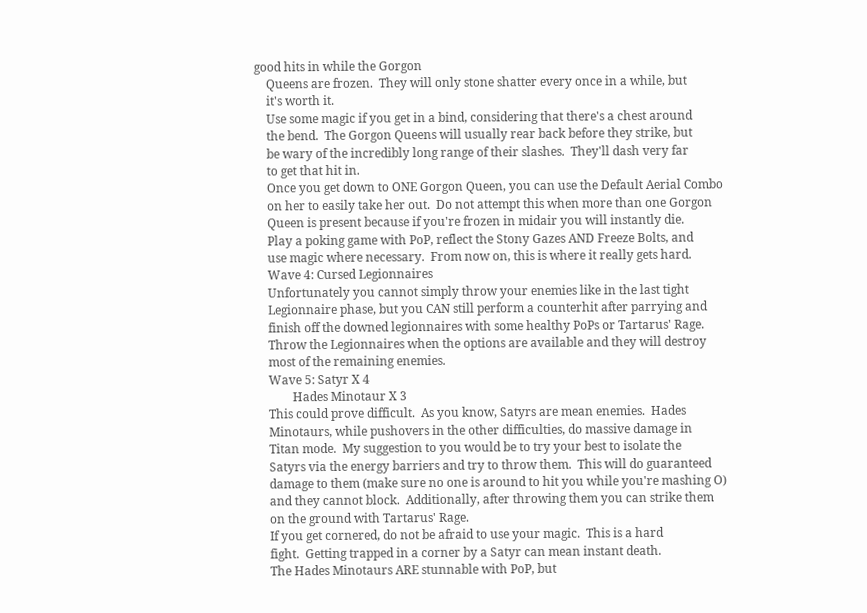good hits in while the Gorgon
    Queens are frozen.  They will only stone shatter every once in a while, but
    it's worth it.
    Use some magic if you get in a bind, considering that there's a chest around
    the bend.  The Gorgon Queens will usually rear back before they strike, but
    be wary of the incredibly long range of their slashes.  They'll dash very far
    to get that hit in.
    Once you get down to ONE Gorgon Queen, you can use the Default Aerial Combo
    on her to easily take her out.  Do not attempt this when more than one Gorgon
    Queen is present because if you're frozen in midair you will instantly die.
    Play a poking game with PoP, reflect the Stony Gazes AND Freeze Bolts, and
    use magic where necessary.  From now on, this is where it really gets hard.
    Wave 4: Cursed Legionnaires
    Unfortunately you cannot simply throw your enemies like in the last tight
    Legionnaire phase, but you CAN still perform a counterhit after parrying and
    finish off the downed legionnaires with some healthy PoPs or Tartarus' Rage.
    Throw the Legionnaires when the options are available and they will destroy
    most of the remaining enemies.
    Wave 5: Satyr X 4
            Hades Minotaur X 3
    This could prove difficult.  As you know, Satyrs are mean enemies.  Hades
    Minotaurs, while pushovers in the other difficulties, do massive damage in
    Titan mode.  My suggestion to you would be to try your best to isolate the
    Satyrs via the energy barriers and try to throw them.  This will do guaranteed
    damage to them (make sure no one is around to hit you while you're mashing O)
    and they cannot block.  Additionally, after throwing them you can strike them
    on the ground with Tartarus' Rage.
    If you get cornered, do not be afraid to use your magic.  This is a hard
    fight.  Getting trapped in a corner by a Satyr can mean instant death.
    The Hades Minotaurs ARE stunnable with PoP, but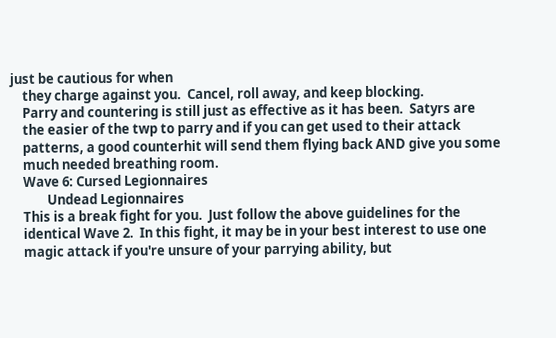just be cautious for when
    they charge against you.  Cancel, roll away, and keep blocking.
    Parry and countering is still just as effective as it has been.  Satyrs are
    the easier of the twp to parry and if you can get used to their attack
    patterns, a good counterhit will send them flying back AND give you some
    much needed breathing room.
    Wave 6: Cursed Legionnaires
            Undead Legionnaires
    This is a break fight for you.  Just follow the above guidelines for the
    identical Wave 2.  In this fight, it may be in your best interest to use one
    magic attack if you're unsure of your parrying ability, but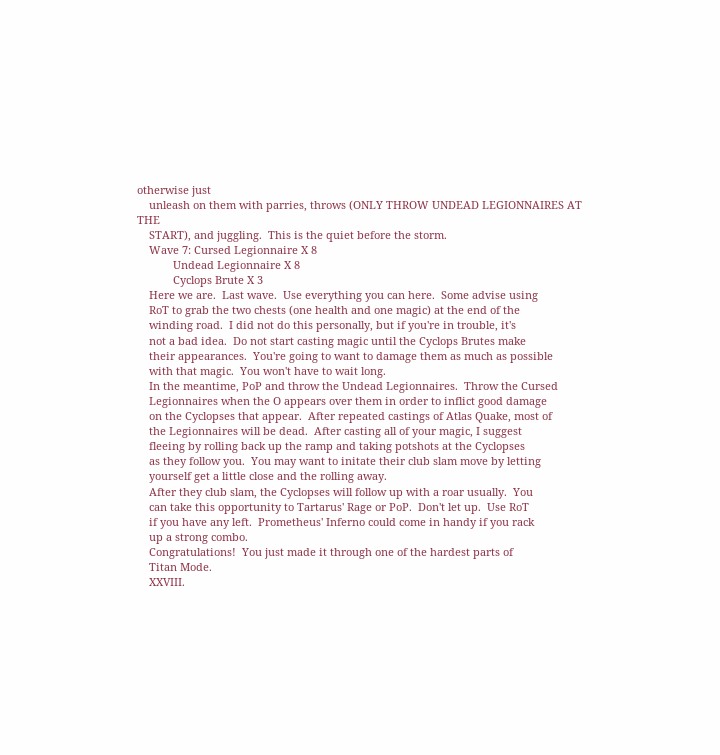otherwise just
    unleash on them with parries, throws (ONLY THROW UNDEAD LEGIONNAIRES AT THE
    START), and juggling.  This is the quiet before the storm.
    Wave 7: Cursed Legionnaire X 8
            Undead Legionnaire X 8
            Cyclops Brute X 3
    Here we are.  Last wave.  Use everything you can here.  Some advise using
    RoT to grab the two chests (one health and one magic) at the end of the
    winding road.  I did not do this personally, but if you're in trouble, it's
    not a bad idea.  Do not start casting magic until the Cyclops Brutes make
    their appearances.  You're going to want to damage them as much as possible
    with that magic.  You won't have to wait long.
    In the meantime, PoP and throw the Undead Legionnaires.  Throw the Cursed
    Legionnaires when the O appears over them in order to inflict good damage
    on the Cyclopses that appear.  After repeated castings of Atlas Quake, most of
    the Legionnaires will be dead.  After casting all of your magic, I suggest
    fleeing by rolling back up the ramp and taking potshots at the Cyclopses
    as they follow you.  You may want to initate their club slam move by letting
    yourself get a little close and the rolling away.
    After they club slam, the Cyclopses will follow up with a roar usually.  You
    can take this opportunity to Tartarus' Rage or PoP.  Don't let up.  Use RoT
    if you have any left.  Prometheus' Inferno could come in handy if you rack
    up a strong combo.
    Congratulations!  You just made it through one of the hardest parts of
    Titan Mode.
    XXVIII.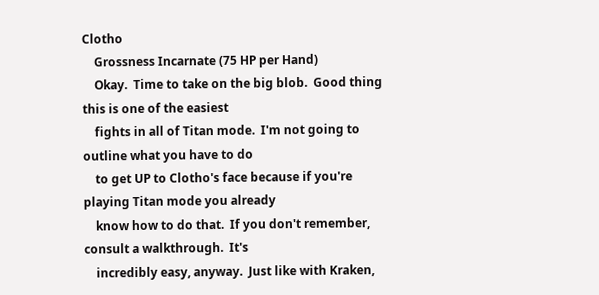Clotho
    Grossness Incarnate (75 HP per Hand)
    Okay.  Time to take on the big blob.  Good thing this is one of the easiest
    fights in all of Titan mode.  I'm not going to outline what you have to do
    to get UP to Clotho's face because if you're playing Titan mode you already
    know how to do that.  If you don't remember, consult a walkthrough.  It's
    incredibly easy, anyway.  Just like with Kraken,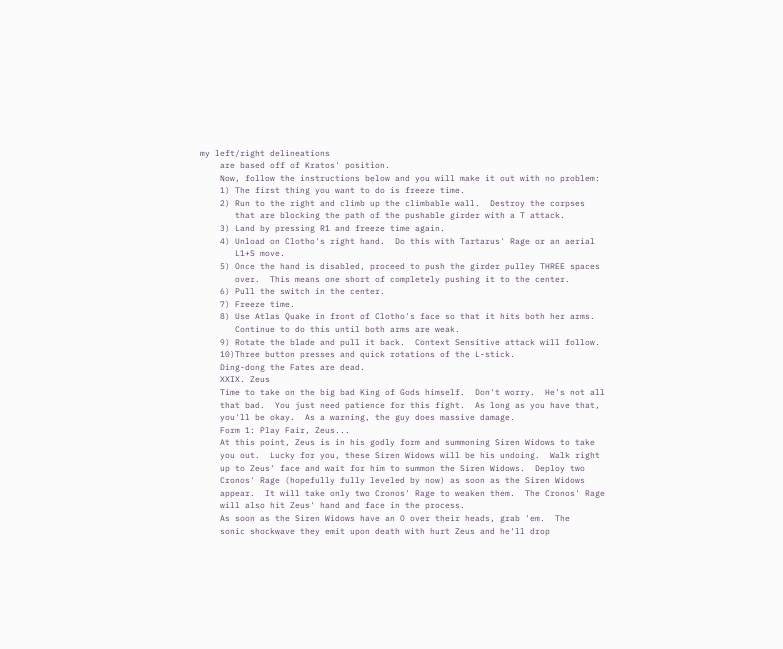my left/right delineations
    are based off of Kratos' position.
    Now, follow the instructions below and you will make it out with no problem:
    1) The first thing you want to do is freeze time.
    2) Run to the right and climb up the climbable wall.  Destroy the corpses
       that are blocking the path of the pushable girder with a T attack.
    3) Land by pressing R1 and freeze time again.
    4) Unload on Clotho's right hand.  Do this with Tartarus' Rage or an aerial
       L1+S move.
    5) Once the hand is disabled, proceed to push the girder pulley THREE spaces
       over.  This means one short of completely pushing it to the center.
    6) Pull the switch in the center.
    7) Freeze time.
    8) Use Atlas Quake in front of Clotho's face so that it hits both her arms.
       Continue to do this until both arms are weak.
    9) Rotate the blade and pull it back.  Context Sensitive attack will follow.
    10)Three button presses and quick rotations of the L-stick.
    Ding-dong the Fates are dead.
    XXIX. Zeus
    Time to take on the big bad King of Gods himself.  Don't worry.  He's not all
    that bad.  You just need patience for this fight.  As long as you have that,
    you'll be okay.  As a warning, the guy does massive damage.
    Form 1: Play Fair, Zeus...
    At this point, Zeus is in his godly form and summoning Siren Widows to take
    you out.  Lucky for you, these Siren Widows will be his undoing.  Walk right
    up to Zeus' face and wait for him to summon the Siren Widows.  Deploy two
    Cronos' Rage (hopefully fully leveled by now) as soon as the Siren Widows
    appear.  It will take only two Cronos' Rage to weaken them.  The Cronos' Rage
    will also hit Zeus' hand and face in the process.
    As soon as the Siren Widows have an O over their heads, grab 'em.  The
    sonic shockwave they emit upon death with hurt Zeus and he'll drop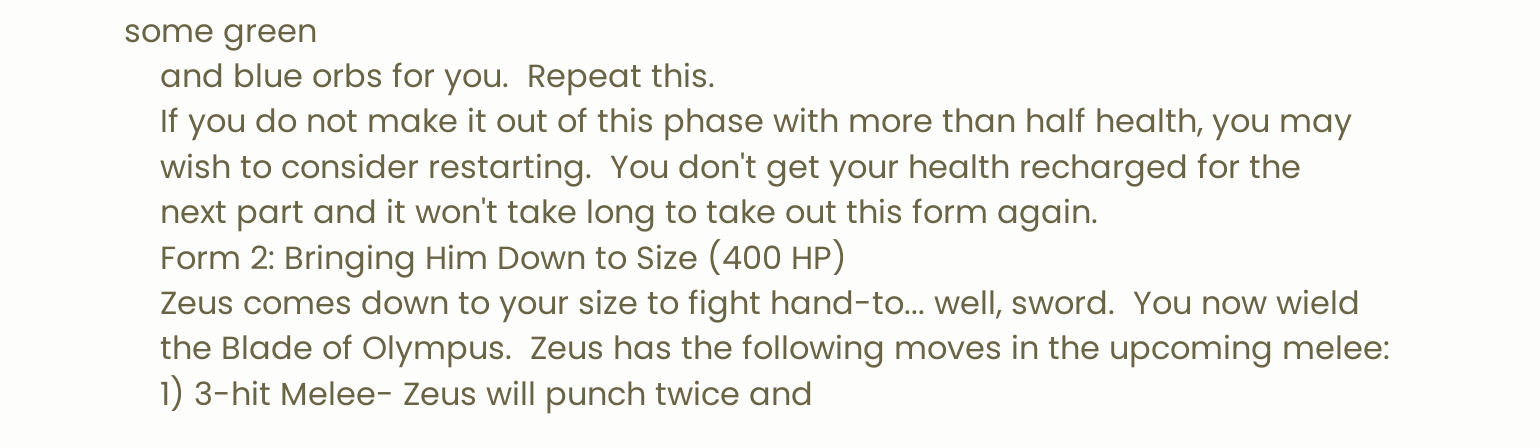some green
    and blue orbs for you.  Repeat this.
    If you do not make it out of this phase with more than half health, you may
    wish to consider restarting.  You don't get your health recharged for the
    next part and it won't take long to take out this form again.
    Form 2: Bringing Him Down to Size (400 HP)
    Zeus comes down to your size to fight hand-to... well, sword.  You now wield
    the Blade of Olympus.  Zeus has the following moves in the upcoming melee:
    1) 3-hit Melee- Zeus will punch twice and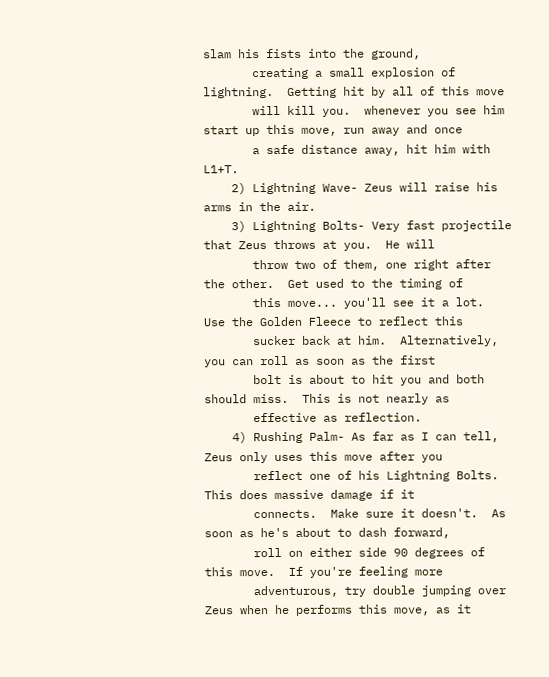slam his fists into the ground,
       creating a small explosion of lightning.  Getting hit by all of this move
       will kill you.  whenever you see him start up this move, run away and once
       a safe distance away, hit him with L1+T.
    2) Lightning Wave- Zeus will raise his arms in the air.
    3) Lightning Bolts- Very fast projectile that Zeus throws at you.  He will
       throw two of them, one right after the other.  Get used to the timing of
       this move... you'll see it a lot.  Use the Golden Fleece to reflect this
       sucker back at him.  Alternatively, you can roll as soon as the first
       bolt is about to hit you and both should miss.  This is not nearly as
       effective as reflection.
    4) Rushing Palm- As far as I can tell, Zeus only uses this move after you
       reflect one of his Lightning Bolts.  This does massive damage if it
       connects.  Make sure it doesn't.  As soon as he's about to dash forward,
       roll on either side 90 degrees of this move.  If you're feeling more
       adventurous, try double jumping over Zeus when he performs this move, as it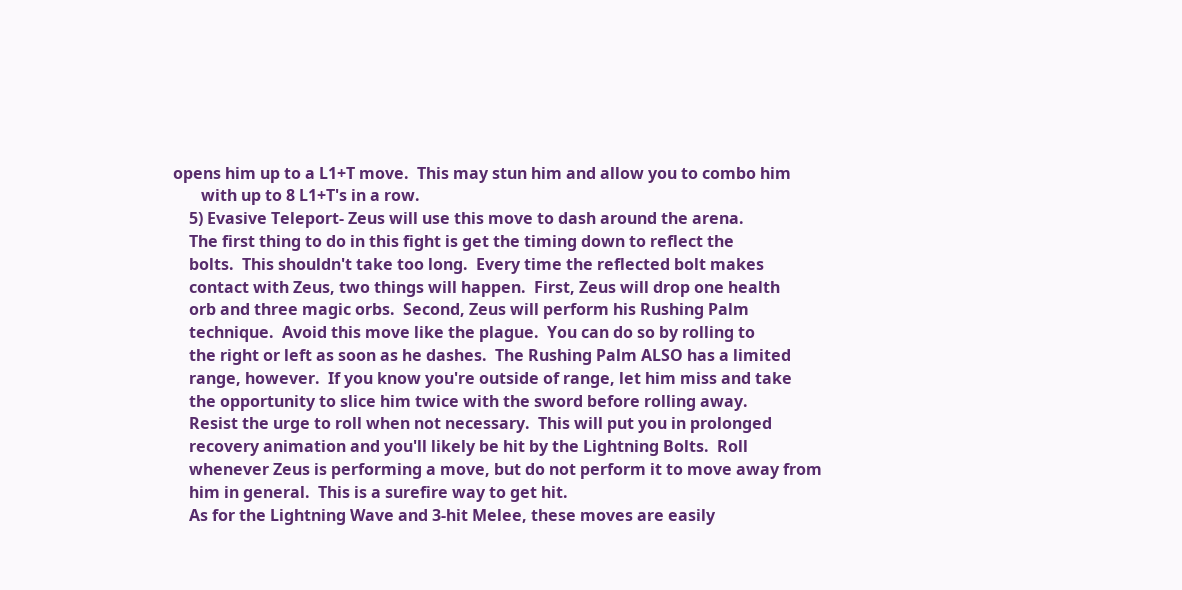opens him up to a L1+T move.  This may stun him and allow you to combo him
       with up to 8 L1+T's in a row.
    5) Evasive Teleport- Zeus will use this move to dash around the arena.
    The first thing to do in this fight is get the timing down to reflect the
    bolts.  This shouldn't take too long.  Every time the reflected bolt makes
    contact with Zeus, two things will happen.  First, Zeus will drop one health
    orb and three magic orbs.  Second, Zeus will perform his Rushing Palm
    technique.  Avoid this move like the plague.  You can do so by rolling to
    the right or left as soon as he dashes.  The Rushing Palm ALSO has a limited
    range, however.  If you know you're outside of range, let him miss and take
    the opportunity to slice him twice with the sword before rolling away.
    Resist the urge to roll when not necessary.  This will put you in prolonged
    recovery animation and you'll likely be hit by the Lightning Bolts.  Roll
    whenever Zeus is performing a move, but do not perform it to move away from
    him in general.  This is a surefire way to get hit.
    As for the Lightning Wave and 3-hit Melee, these moves are easily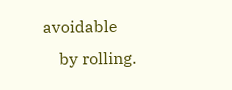avoidable
    by rolling.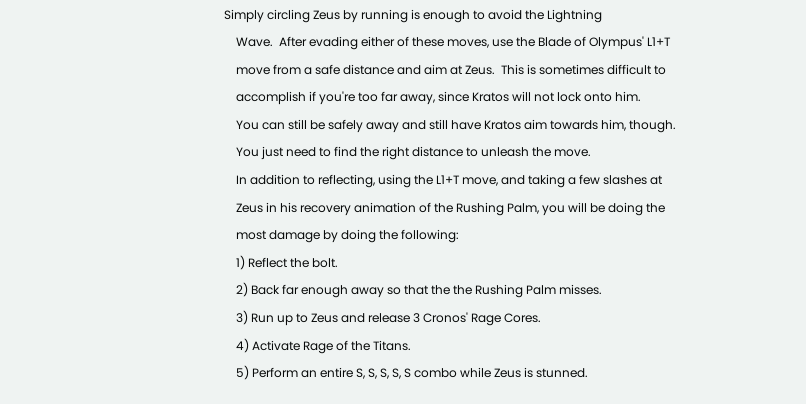Simply circling Zeus by running is enough to avoid the Lightning
    Wave.  After evading either of these moves, use the Blade of Olympus' L1+T
    move from a safe distance and aim at Zeus.  This is sometimes difficult to
    accomplish if you're too far away, since Kratos will not lock onto him.
    You can still be safely away and still have Kratos aim towards him, though.
    You just need to find the right distance to unleash the move.
    In addition to reflecting, using the L1+T move, and taking a few slashes at
    Zeus in his recovery animation of the Rushing Palm, you will be doing the
    most damage by doing the following:
    1) Reflect the bolt.
    2) Back far enough away so that the the Rushing Palm misses.
    3) Run up to Zeus and release 3 Cronos' Rage Cores.
    4) Activate Rage of the Titans.
    5) Perform an entire S, S, S, S, S combo while Zeus is stunned.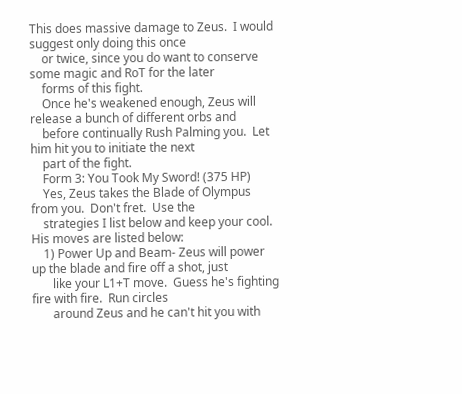This does massive damage to Zeus.  I would suggest only doing this once
    or twice, since you do want to conserve some magic and RoT for the later
    forms of this fight.
    Once he's weakened enough, Zeus will release a bunch of different orbs and
    before continually Rush Palming you.  Let him hit you to initiate the next
    part of the fight.
    Form 3: You Took My Sword! (375 HP)
    Yes, Zeus takes the Blade of Olympus from you.  Don't fret.  Use the
    strategies I list below and keep your cool.  His moves are listed below:
    1) Power Up and Beam- Zeus will power up the blade and fire off a shot, just
       like your L1+T move.  Guess he's fighting fire with fire.  Run circles
       around Zeus and he can't hit you with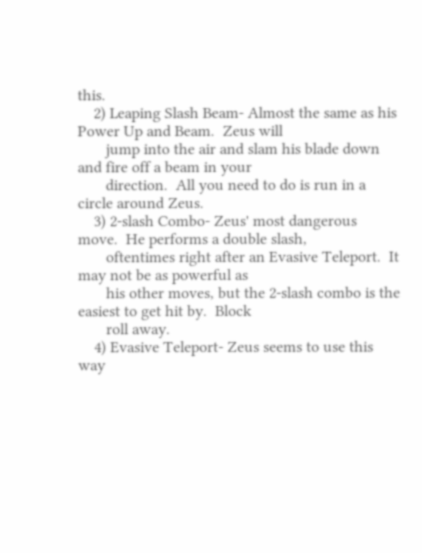this.
    2) Leaping Slash Beam- Almost the same as his Power Up and Beam.  Zeus will
       jump into the air and slam his blade down and fire off a beam in your
       direction.  All you need to do is run in a circle around Zeus.
    3) 2-slash Combo- Zeus' most dangerous move.  He performs a double slash,
       oftentimes right after an Evasive Teleport.  It may not be as powerful as
       his other moves, but the 2-slash combo is the easiest to get hit by.  Block
       roll away.
    4) Evasive Teleport- Zeus seems to use this way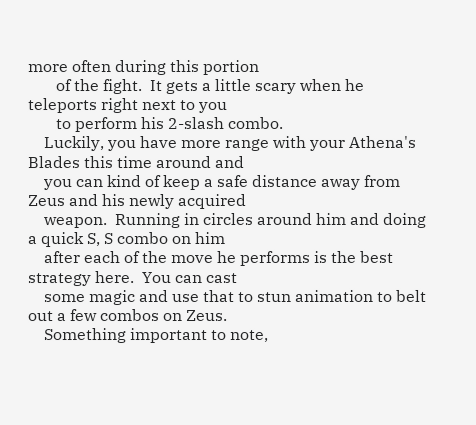more often during this portion
       of the fight.  It gets a little scary when he teleports right next to you
       to perform his 2-slash combo.
    Luckily, you have more range with your Athena's Blades this time around and
    you can kind of keep a safe distance away from Zeus and his newly acquired
    weapon.  Running in circles around him and doing a quick S, S combo on him
    after each of the move he performs is the best strategy here.  You can cast
    some magic and use that to stun animation to belt out a few combos on Zeus.
    Something important to note,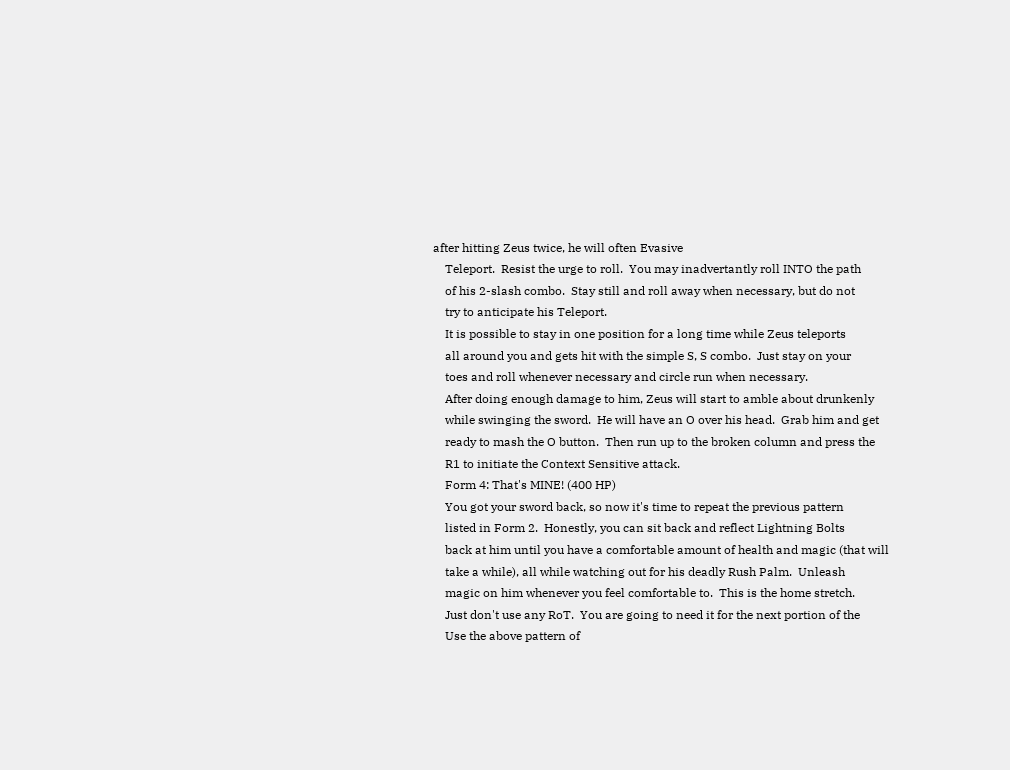after hitting Zeus twice, he will often Evasive
    Teleport.  Resist the urge to roll.  You may inadvertantly roll INTO the path
    of his 2-slash combo.  Stay still and roll away when necessary, but do not
    try to anticipate his Teleport.
    It is possible to stay in one position for a long time while Zeus teleports
    all around you and gets hit with the simple S, S combo.  Just stay on your
    toes and roll whenever necessary and circle run when necessary.
    After doing enough damage to him, Zeus will start to amble about drunkenly
    while swinging the sword.  He will have an O over his head.  Grab him and get
    ready to mash the O button.  Then run up to the broken column and press the
    R1 to initiate the Context Sensitive attack.
    Form 4: That's MINE! (400 HP)
    You got your sword back, so now it's time to repeat the previous pattern
    listed in Form 2.  Honestly, you can sit back and reflect Lightning Bolts
    back at him until you have a comfortable amount of health and magic (that will
    take a while), all while watching out for his deadly Rush Palm.  Unleash
    magic on him whenever you feel comfortable to.  This is the home stretch.
    Just don't use any RoT.  You are going to need it for the next portion of the
    Use the above pattern of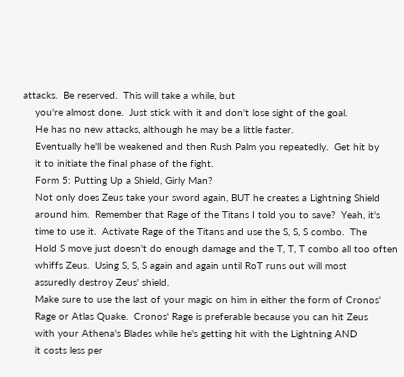attacks.  Be reserved.  This will take a while, but
    you're almost done.  Just stick with it and don't lose sight of the goal.
    He has no new attacks, although he may be a little faster.
    Eventually he'll be weakened and then Rush Palm you repeatedly.  Get hit by
    it to initiate the final phase of the fight.
    Form 5: Putting Up a Shield, Girly Man?
    Not only does Zeus take your sword again, BUT he creates a Lightning Shield
    around him.  Remember that Rage of the Titans I told you to save?  Yeah, it's
    time to use it.  Activate Rage of the Titans and use the S, S, S combo.  The
    Hold S move just doesn't do enough damage and the T, T, T combo all too often
    whiffs Zeus.  Using S, S, S again and again until RoT runs out will most
    assuredly destroy Zeus' shield.
    Make sure to use the last of your magic on him in either the form of Cronos'
    Rage or Atlas Quake.  Cronos' Rage is preferable because you can hit Zeus
    with your Athena's Blades while he's getting hit with the Lightning AND
    it costs less per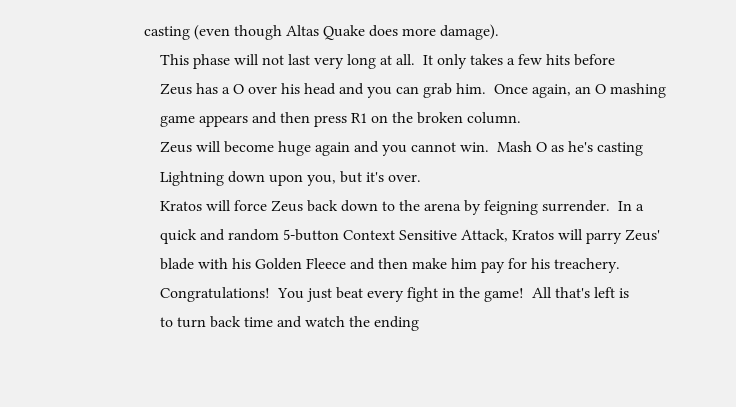casting (even though Altas Quake does more damage).
    This phase will not last very long at all.  It only takes a few hits before
    Zeus has a O over his head and you can grab him.  Once again, an O mashing
    game appears and then press R1 on the broken column.
    Zeus will become huge again and you cannot win.  Mash O as he's casting
    Lightning down upon you, but it's over.
    Kratos will force Zeus back down to the arena by feigning surrender.  In a
    quick and random 5-button Context Sensitive Attack, Kratos will parry Zeus'
    blade with his Golden Fleece and then make him pay for his treachery.
    Congratulations!  You just beat every fight in the game!  All that's left is
    to turn back time and watch the ending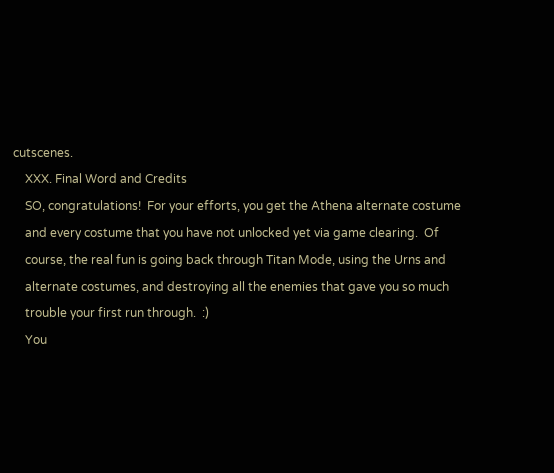cutscenes.
    XXX. Final Word and Credits
    SO, congratulations!  For your efforts, you get the Athena alternate costume
    and every costume that you have not unlocked yet via game clearing.  Of
    course, the real fun is going back through Titan Mode, using the Urns and
    alternate costumes, and destroying all the enemies that gave you so much
    trouble your first run through.  :)
    You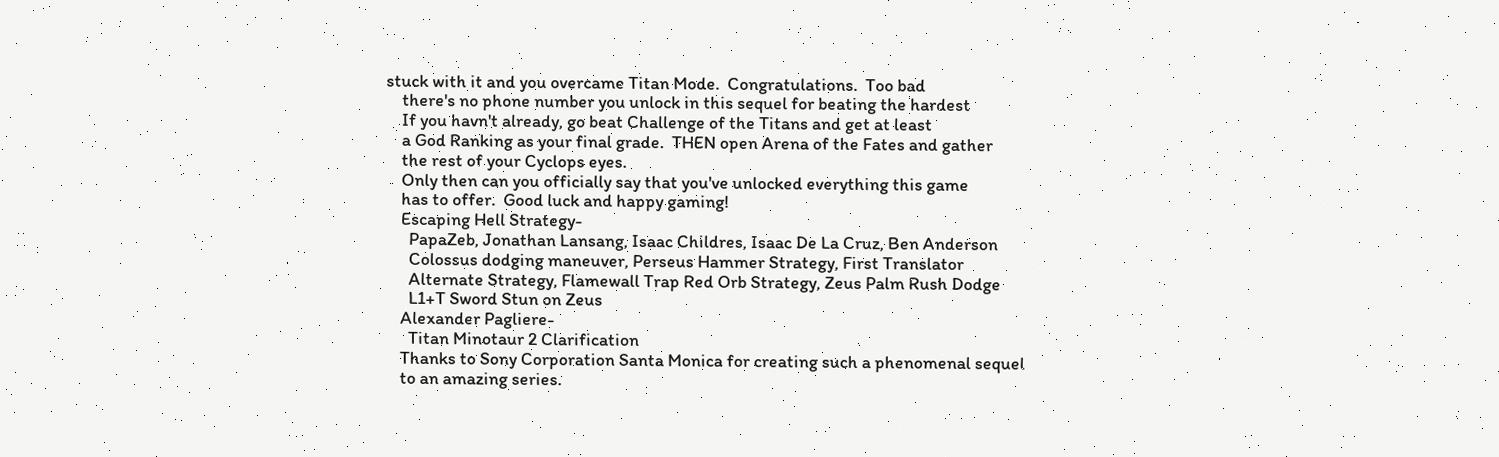stuck with it and you overcame Titan Mode.  Congratulations.  Too bad
    there's no phone number you unlock in this sequel for beating the hardest
    If you havn't already, go beat Challenge of the Titans and get at least
    a God Ranking as your final grade.  THEN open Arena of the Fates and gather
    the rest of your Cyclops eyes.
    Only then can you officially say that you've unlocked everything this game
    has to offer.  Good luck and happy gaming!
    Escaping Hell Strategy-
      PapaZeb, Jonathan Lansang, Isaac Childres, Isaac De La Cruz, Ben Anderson
      Colossus dodging maneuver, Perseus Hammer Strategy, First Translator
      Alternate Strategy, Flamewall Trap Red Orb Strategy, Zeus Palm Rush Dodge
      L1+T Sword Stun on Zeus
    Alexander Pagliere-
      Titan Minotaur 2 Clarification
    Thanks to Sony Corporation Santa Monica for creating such a phenomenal sequel
    to an amazing series.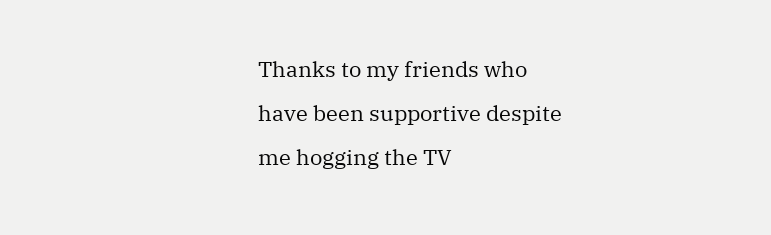Thanks to my friends who have been supportive despite me hogging the TV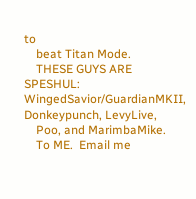to
    beat Titan Mode.
    THESE GUYS ARE SPESHUL:  WingedSavior/GuardianMKII, Donkeypunch, LevyLive,
    Poo, and MarimbaMike.
    To ME.  Email me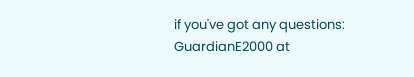if you've got any questions: GuardianE2000 at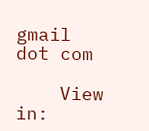gmail dot com

    View in: